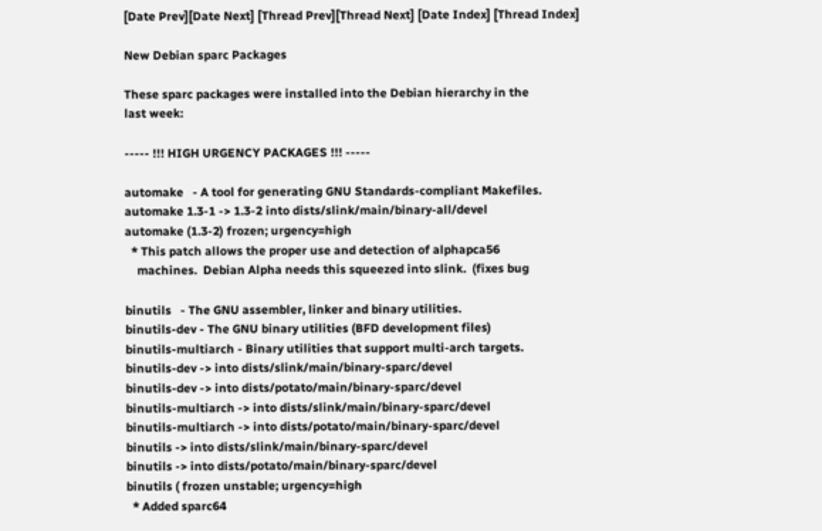[Date Prev][Date Next] [Thread Prev][Thread Next] [Date Index] [Thread Index]

New Debian sparc Packages

These sparc packages were installed into the Debian hierarchy in the
last week:

----- !!! HIGH URGENCY PACKAGES !!! -----

automake   - A tool for generating GNU Standards-compliant Makefiles.
automake 1.3-1 -> 1.3-2 into dists/slink/main/binary-all/devel
automake (1.3-2) frozen; urgency=high
  * This patch allows the proper use and detection of alphapca56
    machines.  Debian Alpha needs this squeezed into slink.  (fixes bug

binutils   - The GNU assembler, linker and binary utilities.
binutils-dev - The GNU binary utilities (BFD development files)
binutils-multiarch - Binary utilities that support multi-arch targets.
binutils-dev -> into dists/slink/main/binary-sparc/devel
binutils-dev -> into dists/potato/main/binary-sparc/devel
binutils-multiarch -> into dists/slink/main/binary-sparc/devel
binutils-multiarch -> into dists/potato/main/binary-sparc/devel
binutils -> into dists/slink/main/binary-sparc/devel
binutils -> into dists/potato/main/binary-sparc/devel
binutils ( frozen unstable; urgency=high
  * Added sparc64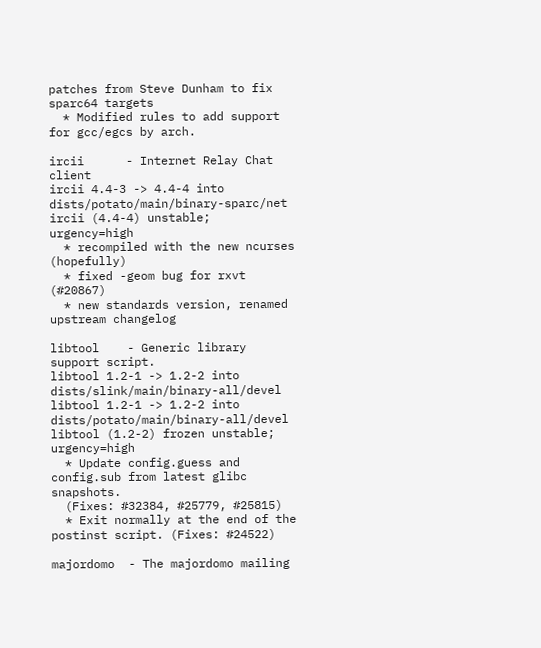patches from Steve Dunham to fix sparc64 targets
  * Modified rules to add support for gcc/egcs by arch.

ircii      - Internet Relay Chat client
ircii 4.4-3 -> 4.4-4 into dists/potato/main/binary-sparc/net
ircii (4.4-4) unstable; urgency=high
  * recompiled with the new ncurses (hopefully)
  * fixed -geom bug for rxvt (#20867)
  * new standards version, renamed upstream changelog

libtool    - Generic library support script.
libtool 1.2-1 -> 1.2-2 into dists/slink/main/binary-all/devel
libtool 1.2-1 -> 1.2-2 into dists/potato/main/binary-all/devel
libtool (1.2-2) frozen unstable; urgency=high
  * Update config.guess and config.sub from latest glibc snapshots.
  (Fixes: #32384, #25779, #25815)
  * Exit normally at the end of the postinst script. (Fixes: #24522)

majordomo  - The majordomo mailing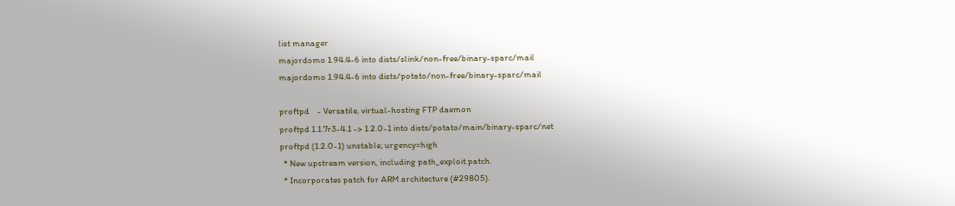list manager
majordomo 1.94.4-6 into dists/slink/non-free/binary-sparc/mail
majordomo 1.94.4-6 into dists/potato/non-free/binary-sparc/mail

proftpd    - Versatile, virtual-hosting FTP daemon
proftpd 1.1.7r3-4.1 -> 1.2.0-1 into dists/potato/main/binary-sparc/net
proftpd (1.2.0-1) unstable; urgency=high
  * New upstream version, including path_exploit.patch.
  * Incorporates patch for ARM architecture (#29805).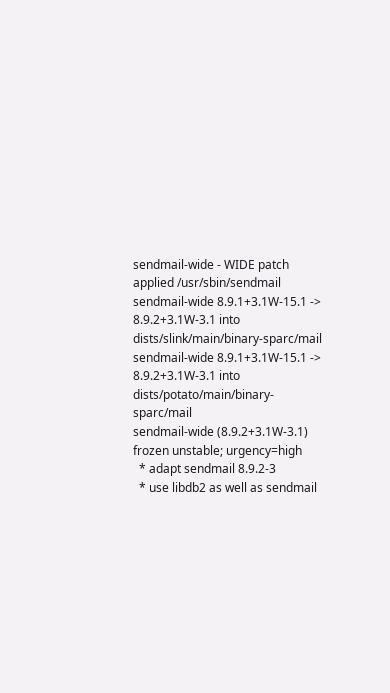sendmail-wide - WIDE patch applied /usr/sbin/sendmail
sendmail-wide 8.9.1+3.1W-15.1 -> 8.9.2+3.1W-3.1 into dists/slink/main/binary-sparc/mail
sendmail-wide 8.9.1+3.1W-15.1 -> 8.9.2+3.1W-3.1 into dists/potato/main/binary-sparc/mail
sendmail-wide (8.9.2+3.1W-3.1) frozen unstable; urgency=high
  * adapt sendmail 8.9.2-3
  * use libdb2 as well as sendmail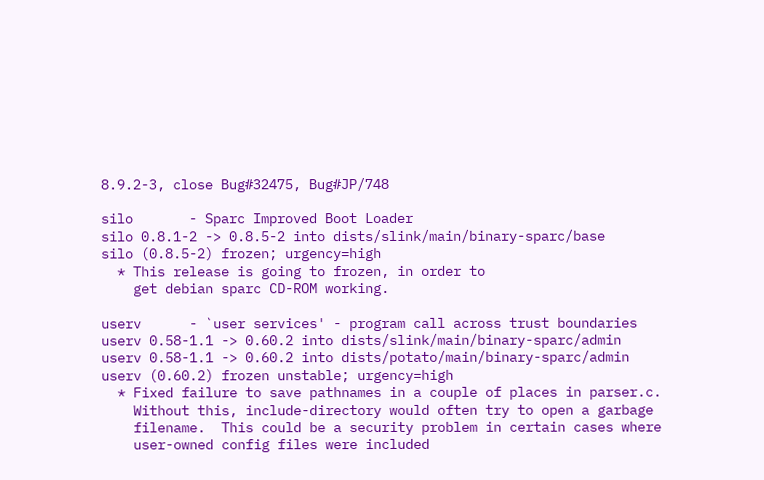8.9.2-3, close Bug#32475, Bug#JP/748

silo       - Sparc Improved Boot Loader
silo 0.8.1-2 -> 0.8.5-2 into dists/slink/main/binary-sparc/base
silo (0.8.5-2) frozen; urgency=high
  * This release is going to frozen, in order to
    get debian sparc CD-ROM working.

userv      - `user services' - program call across trust boundaries
userv 0.58-1.1 -> 0.60.2 into dists/slink/main/binary-sparc/admin
userv 0.58-1.1 -> 0.60.2 into dists/potato/main/binary-sparc/admin
userv (0.60.2) frozen unstable; urgency=high
  * Fixed failure to save pathnames in a couple of places in parser.c.
    Without this, include-directory would often try to open a garbage
    filename.  This could be a security problem in certain cases where
    user-owned config files were included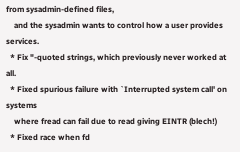from sysadmin-defined files,
    and the sysadmin wants to control how a user provides services.
  * Fix "-quoted strings, which previously never worked at all.
  * Fixed spurious failure with `Interrupted system call' on systems
    where fread can fail due to read giving EINTR (blech!)
  * Fixed race when fd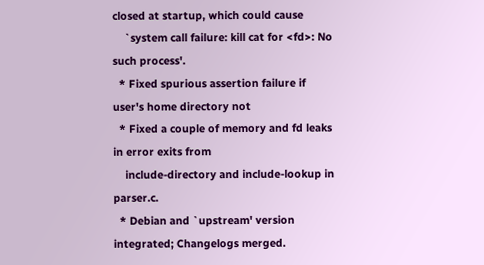closed at startup, which could cause
    `system call failure: kill cat for <fd>: No such process'.
  * Fixed spurious assertion failure if user's home directory not
  * Fixed a couple of memory and fd leaks in error exits from
    include-directory and include-lookup in parser.c.
  * Debian and `upstream' version integrated; Changelogs merged.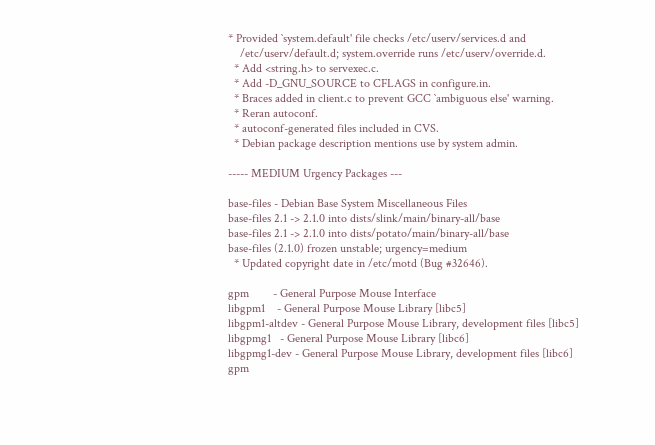* Provided `system.default' file checks /etc/userv/services.d and
    /etc/userv/default.d; system.override runs /etc/userv/override.d.
  * Add <string.h> to servexec.c.
  * Add -D_GNU_SOURCE to CFLAGS in configure.in.
  * Braces added in client.c to prevent GCC `ambiguous else' warning.
  * Reran autoconf.
  * autoconf-generated files included in CVS.
  * Debian package description mentions use by system admin.

----- MEDIUM Urgency Packages ---

base-files - Debian Base System Miscellaneous Files
base-files 2.1 -> 2.1.0 into dists/slink/main/binary-all/base
base-files 2.1 -> 2.1.0 into dists/potato/main/binary-all/base
base-files (2.1.0) frozen unstable; urgency=medium
  * Updated copyright date in /etc/motd (Bug #32646).

gpm        - General Purpose Mouse Interface
libgpm1    - General Purpose Mouse Library [libc5]
libgpm1-altdev - General Purpose Mouse Library, development files [libc5]
libgpmg1   - General Purpose Mouse Library [libc6]
libgpmg1-dev - General Purpose Mouse Library, development files [libc6]
gpm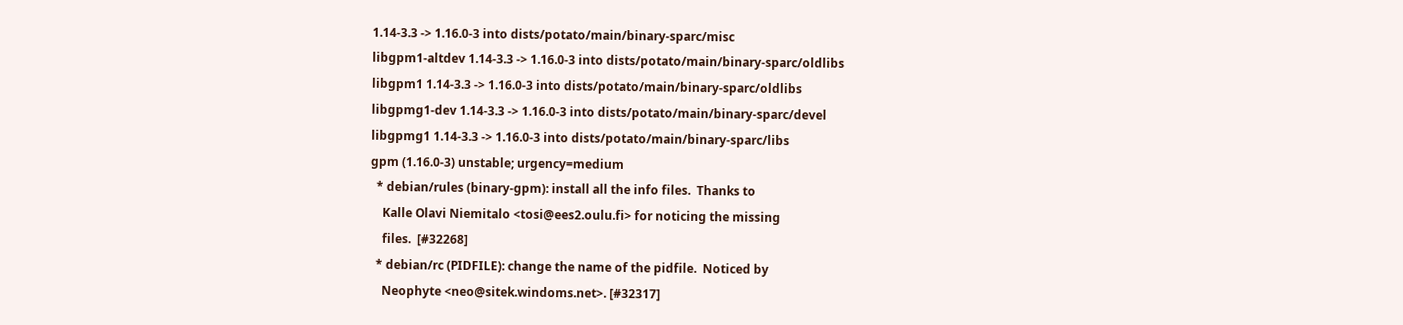1.14-3.3 -> 1.16.0-3 into dists/potato/main/binary-sparc/misc
libgpm1-altdev 1.14-3.3 -> 1.16.0-3 into dists/potato/main/binary-sparc/oldlibs
libgpm1 1.14-3.3 -> 1.16.0-3 into dists/potato/main/binary-sparc/oldlibs
libgpmg1-dev 1.14-3.3 -> 1.16.0-3 into dists/potato/main/binary-sparc/devel
libgpmg1 1.14-3.3 -> 1.16.0-3 into dists/potato/main/binary-sparc/libs
gpm (1.16.0-3) unstable; urgency=medium
  * debian/rules (binary-gpm): install all the info files.  Thanks to
    Kalle Olavi Niemitalo <tosi@ees2.oulu.fi> for noticing the missing
    files.  [#32268]
  * debian/rc (PIDFILE): change the name of the pidfile.  Noticed by
    Neophyte <neo@sitek.windoms.net>. [#32317]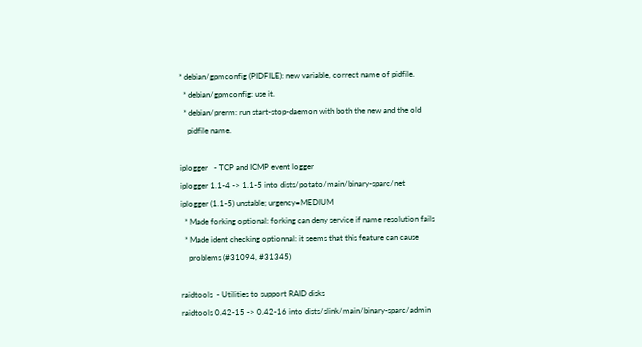* debian/gpmconfig (PIDFILE): new variable, correct name of pidfile.
  * debian/gpmconfig: use it.
  * debian/prerm: run start-stop-daemon with both the new and the old
    pidfile name.

iplogger   - TCP and ICMP event logger
iplogger 1.1-4 -> 1.1-5 into dists/potato/main/binary-sparc/net
iplogger (1.1-5) unstable; urgency=MEDIUM
  * Made forking optional: forking can deny service if name resolution fails
  * Made ident checking optionnal: it seems that this feature can cause
    problems (#31094, #31345)

raidtools  - Utilities to support RAID disks
raidtools 0.42-15 -> 0.42-16 into dists/slink/main/binary-sparc/admin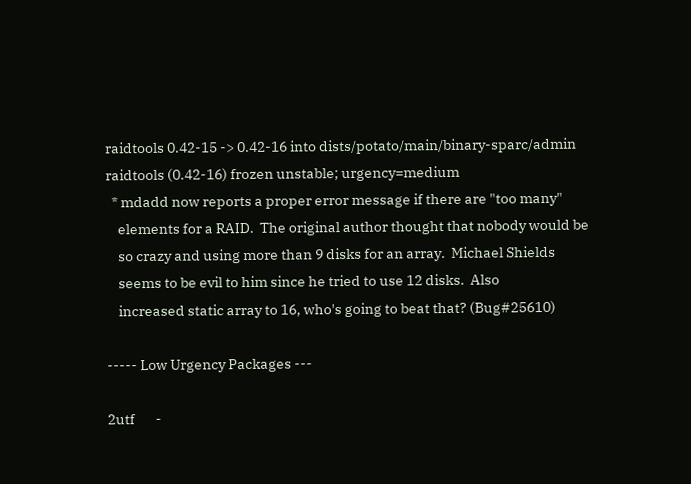raidtools 0.42-15 -> 0.42-16 into dists/potato/main/binary-sparc/admin
raidtools (0.42-16) frozen unstable; urgency=medium
  * mdadd now reports a proper error message if there are "too many"
    elements for a RAID.  The original author thought that nobody would be
    so crazy and using more than 9 disks for an array.  Michael Shields
    seems to be evil to him since he tried to use 12 disks.  Also
    increased static array to 16, who's going to beat that? (Bug#25610)

----- Low Urgency Packages ---

2utf       -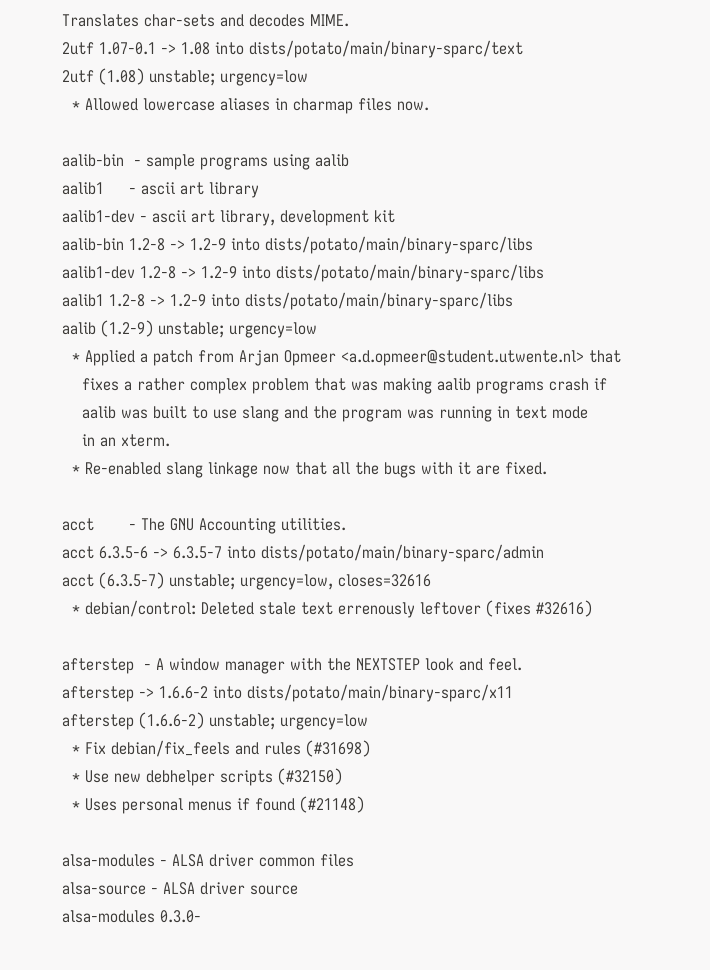Translates char-sets and decodes MIME.
2utf 1.07-0.1 -> 1.08 into dists/potato/main/binary-sparc/text
2utf (1.08) unstable; urgency=low
  * Allowed lowercase aliases in charmap files now.

aalib-bin  - sample programs using aalib
aalib1     - ascii art library
aalib1-dev - ascii art library, development kit
aalib-bin 1.2-8 -> 1.2-9 into dists/potato/main/binary-sparc/libs
aalib1-dev 1.2-8 -> 1.2-9 into dists/potato/main/binary-sparc/libs
aalib1 1.2-8 -> 1.2-9 into dists/potato/main/binary-sparc/libs
aalib (1.2-9) unstable; urgency=low
  * Applied a patch from Arjan Opmeer <a.d.opmeer@student.utwente.nl> that
    fixes a rather complex problem that was making aalib programs crash if
    aalib was built to use slang and the program was running in text mode
    in an xterm.
  * Re-enabled slang linkage now that all the bugs with it are fixed.

acct       - The GNU Accounting utilities.
acct 6.3.5-6 -> 6.3.5-7 into dists/potato/main/binary-sparc/admin
acct (6.3.5-7) unstable; urgency=low, closes=32616
  * debian/control: Deleted stale text errenously leftover (fixes #32616)

afterstep  - A window manager with the NEXTSTEP look and feel.
afterstep -> 1.6.6-2 into dists/potato/main/binary-sparc/x11
afterstep (1.6.6-2) unstable; urgency=low
  * Fix debian/fix_feels and rules (#31698)
  * Use new debhelper scripts (#32150)
  * Uses personal menus if found (#21148)

alsa-modules - ALSA driver common files
alsa-source - ALSA driver source
alsa-modules 0.3.0-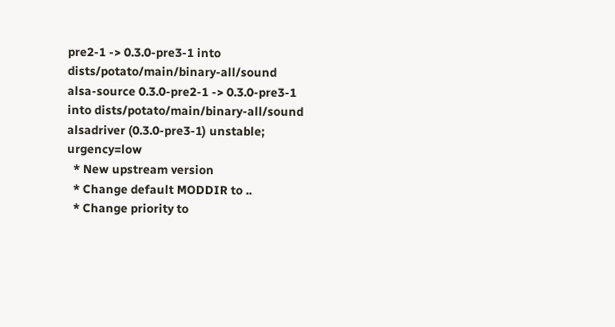pre2-1 -> 0.3.0-pre3-1 into dists/potato/main/binary-all/sound
alsa-source 0.3.0-pre2-1 -> 0.3.0-pre3-1 into dists/potato/main/binary-all/sound
alsadriver (0.3.0-pre3-1) unstable; urgency=low
  * New upstream version
  * Change default MODDIR to ..
  * Change priority to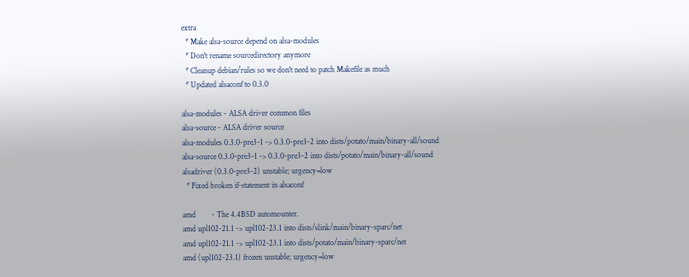extra
  * Make alsa-source depend on alsa-modules
  * Don't rename sourcedirectory anymore
  * Cleanup debian/rules so we don't need to patch Makefile as much
  * Updated alsaconf to 0.3.0

alsa-modules - ALSA driver common files
alsa-source - ALSA driver source
alsa-modules 0.3.0-pre3-1 -> 0.3.0-pre3-2 into dists/potato/main/binary-all/sound
alsa-source 0.3.0-pre3-1 -> 0.3.0-pre3-2 into dists/potato/main/binary-all/sound
alsadriver (0.3.0-pre3-2) unstable; urgency=low
  * Fixed broken if-statement in alsaconf

amd        - The 4.4BSD automounter.
amd upl102-21.1 -> upl102-23.1 into dists/slink/main/binary-sparc/net
amd upl102-21.1 -> upl102-23.1 into dists/potato/main/binary-sparc/net
amd (upl102-23.1) frozen unstable; urgency=low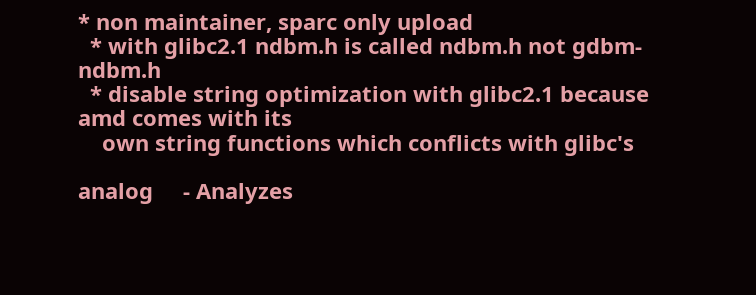* non maintainer, sparc only upload
  * with glibc2.1 ndbm.h is called ndbm.h not gdbm-ndbm.h
  * disable string optimization with glibc2.1 because amd comes with its
    own string functions which conflicts with glibc's

analog     - Analyzes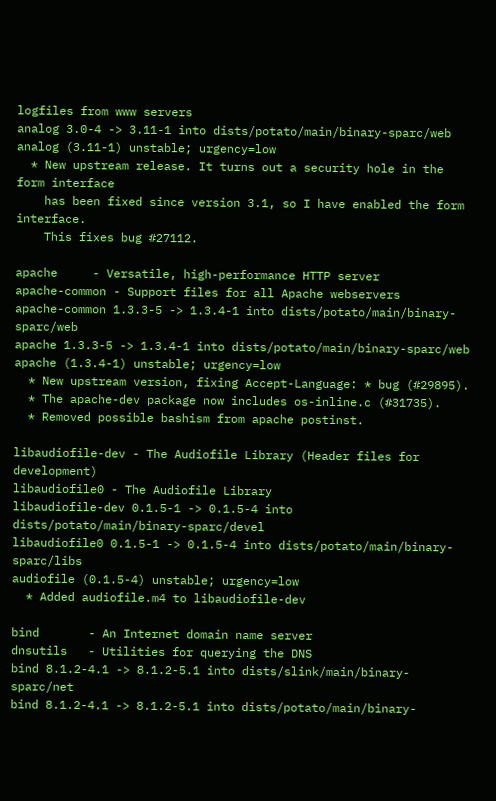logfiles from www servers
analog 3.0-4 -> 3.11-1 into dists/potato/main/binary-sparc/web
analog (3.11-1) unstable; urgency=low
  * New upstream release. It turns out a security hole in the form interface
    has been fixed since version 3.1, so I have enabled the form interface.
    This fixes bug #27112.

apache     - Versatile, high-performance HTTP server
apache-common - Support files for all Apache webservers
apache-common 1.3.3-5 -> 1.3.4-1 into dists/potato/main/binary-sparc/web
apache 1.3.3-5 -> 1.3.4-1 into dists/potato/main/binary-sparc/web
apache (1.3.4-1) unstable; urgency=low
  * New upstream version, fixing Accept-Language: * bug (#29895).
  * The apache-dev package now includes os-inline.c (#31735).
  * Removed possible bashism from apache postinst.

libaudiofile-dev - The Audiofile Library (Header files for development)
libaudiofile0 - The Audiofile Library
libaudiofile-dev 0.1.5-1 -> 0.1.5-4 into dists/potato/main/binary-sparc/devel
libaudiofile0 0.1.5-1 -> 0.1.5-4 into dists/potato/main/binary-sparc/libs
audiofile (0.1.5-4) unstable; urgency=low
  * Added audiofile.m4 to libaudiofile-dev

bind       - An Internet domain name server
dnsutils   - Utilities for querying the DNS
bind 8.1.2-4.1 -> 8.1.2-5.1 into dists/slink/main/binary-sparc/net
bind 8.1.2-4.1 -> 8.1.2-5.1 into dists/potato/main/binary-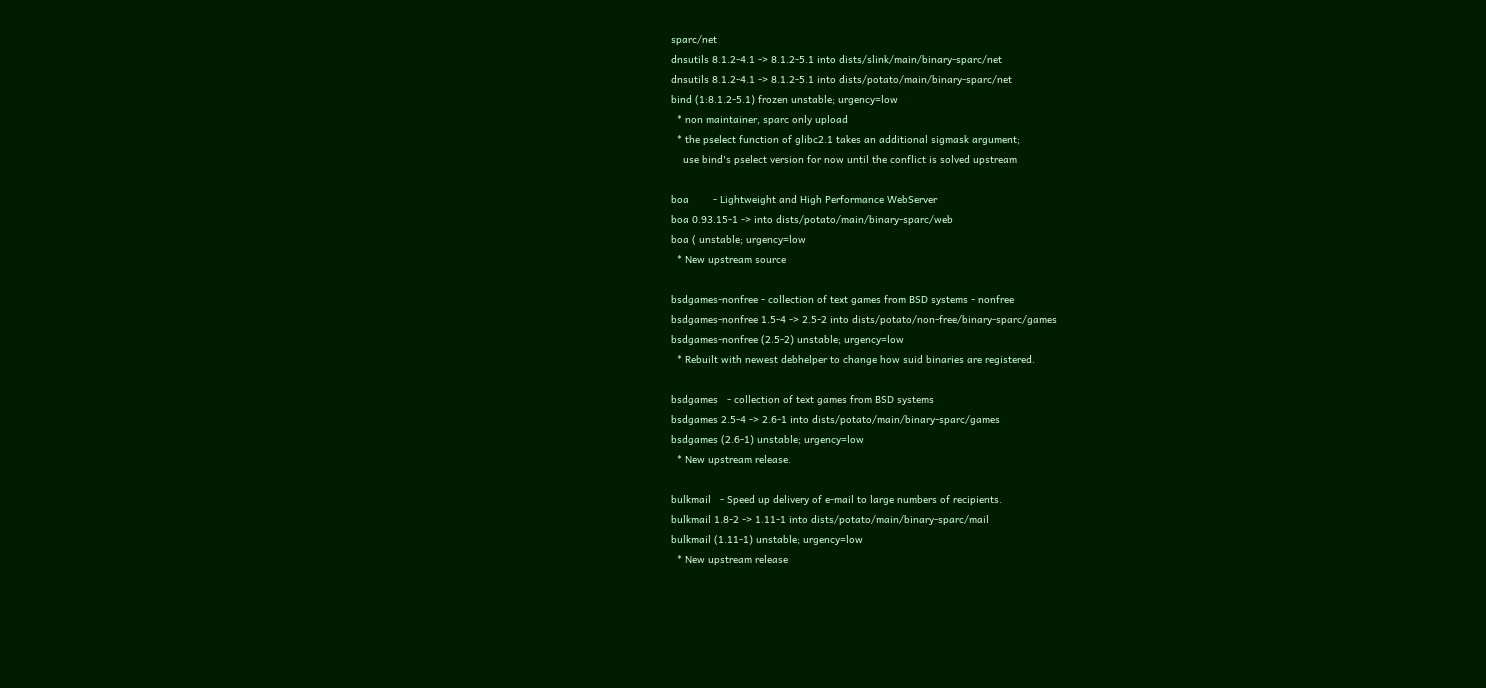sparc/net
dnsutils 8.1.2-4.1 -> 8.1.2-5.1 into dists/slink/main/binary-sparc/net
dnsutils 8.1.2-4.1 -> 8.1.2-5.1 into dists/potato/main/binary-sparc/net
bind (1:8.1.2-5.1) frozen unstable; urgency=low
  * non maintainer, sparc only upload
  * the pselect function of glibc2.1 takes an additional sigmask argument;
    use bind's pselect version for now until the conflict is solved upstream

boa        - Lightweight and High Performance WebServer
boa 0.93.15-1 -> into dists/potato/main/binary-sparc/web
boa ( unstable; urgency=low
  * New upstream source

bsdgames-nonfree - collection of text games from BSD systems - nonfree
bsdgames-nonfree 1.5-4 -> 2.5-2 into dists/potato/non-free/binary-sparc/games
bsdgames-nonfree (2.5-2) unstable; urgency=low
  * Rebuilt with newest debhelper to change how suid binaries are registered.

bsdgames   - collection of text games from BSD systems
bsdgames 2.5-4 -> 2.6-1 into dists/potato/main/binary-sparc/games
bsdgames (2.6-1) unstable; urgency=low
  * New upstream release.

bulkmail   - Speed up delivery of e-mail to large numbers of recipients.
bulkmail 1.8-2 -> 1.11-1 into dists/potato/main/binary-sparc/mail
bulkmail (1.11-1) unstable; urgency=low
  * New upstream release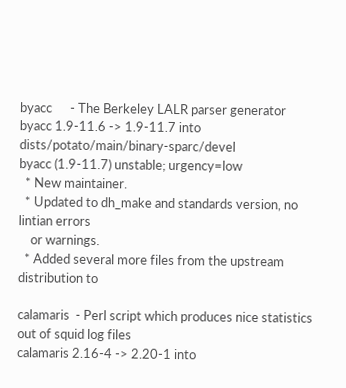byacc      - The Berkeley LALR parser generator
byacc 1.9-11.6 -> 1.9-11.7 into dists/potato/main/binary-sparc/devel
byacc (1.9-11.7) unstable; urgency=low
  * New maintainer.
  * Updated to dh_make and standards version, no lintian errors
    or warnings.
  * Added several more files from the upstream distribution to

calamaris  - Perl script which produces nice statistics out of squid log files
calamaris 2.16-4 -> 2.20-1 into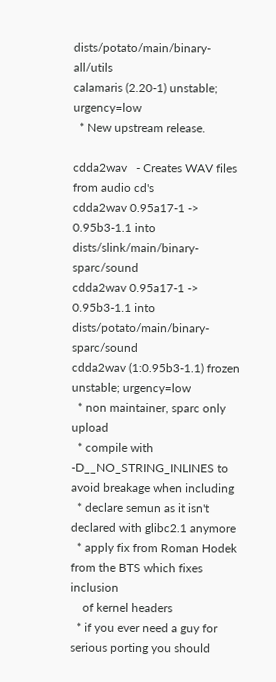dists/potato/main/binary-all/utils
calamaris (2.20-1) unstable; urgency=low
  * New upstream release.

cdda2wav   - Creates WAV files from audio cd's
cdda2wav 0.95a17-1 -> 0.95b3-1.1 into dists/slink/main/binary-sparc/sound
cdda2wav 0.95a17-1 -> 0.95b3-1.1 into dists/potato/main/binary-sparc/sound
cdda2wav (1:0.95b3-1.1) frozen unstable; urgency=low
  * non maintainer, sparc only upload
  * compile with -D__NO_STRING_INLINES to avoid breakage when including
  * declare semun as it isn't declared with glibc2.1 anymore
  * apply fix from Roman Hodek from the BTS which fixes inclusion
    of kernel headers
  * if you ever need a guy for serious porting you should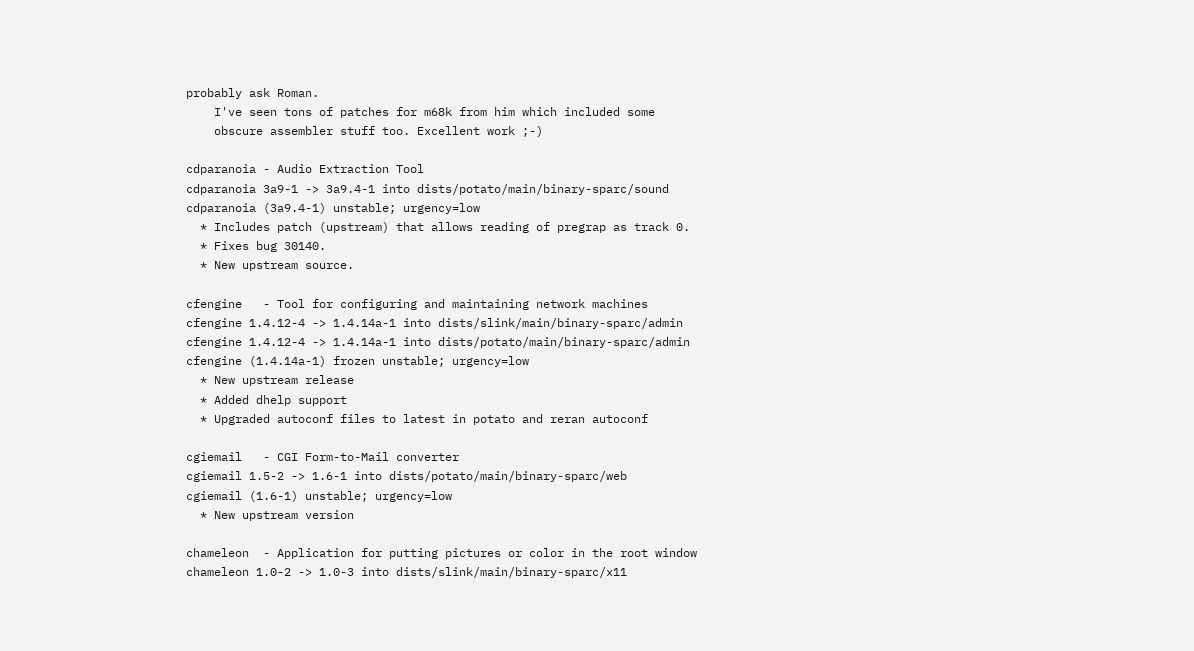probably ask Roman.
    I've seen tons of patches for m68k from him which included some
    obscure assembler stuff too. Excellent work ;-)

cdparanoia - Audio Extraction Tool
cdparanoia 3a9-1 -> 3a9.4-1 into dists/potato/main/binary-sparc/sound
cdparanoia (3a9.4-1) unstable; urgency=low
  * Includes patch (upstream) that allows reading of pregrap as track 0.
  * Fixes bug 30140.
  * New upstream source.

cfengine   - Tool for configuring and maintaining network machines
cfengine 1.4.12-4 -> 1.4.14a-1 into dists/slink/main/binary-sparc/admin
cfengine 1.4.12-4 -> 1.4.14a-1 into dists/potato/main/binary-sparc/admin
cfengine (1.4.14a-1) frozen unstable; urgency=low
  * New upstream release
  * Added dhelp support
  * Upgraded autoconf files to latest in potato and reran autoconf

cgiemail   - CGI Form-to-Mail converter
cgiemail 1.5-2 -> 1.6-1 into dists/potato/main/binary-sparc/web
cgiemail (1.6-1) unstable; urgency=low
  * New upstream version

chameleon  - Application for putting pictures or color in the root window
chameleon 1.0-2 -> 1.0-3 into dists/slink/main/binary-sparc/x11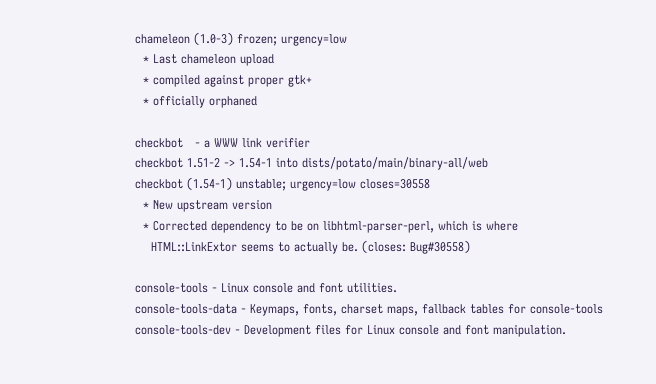chameleon (1.0-3) frozen; urgency=low
  * Last chameleon upload
  * compiled against proper gtk+
  * officially orphaned

checkbot   - a WWW link verifier
checkbot 1.51-2 -> 1.54-1 into dists/potato/main/binary-all/web
checkbot (1.54-1) unstable; urgency=low closes=30558
  * New upstream version
  * Corrected dependency to be on libhtml-parser-perl, which is where
    HTML::LinkExtor seems to actually be. (closes: Bug#30558)

console-tools - Linux console and font utilities.
console-tools-data - Keymaps, fonts, charset maps, fallback tables for console-tools
console-tools-dev - Development files for Linux console and font manipulation.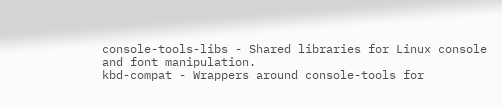console-tools-libs - Shared libraries for Linux console and font manipulation.
kbd-compat - Wrappers around console-tools for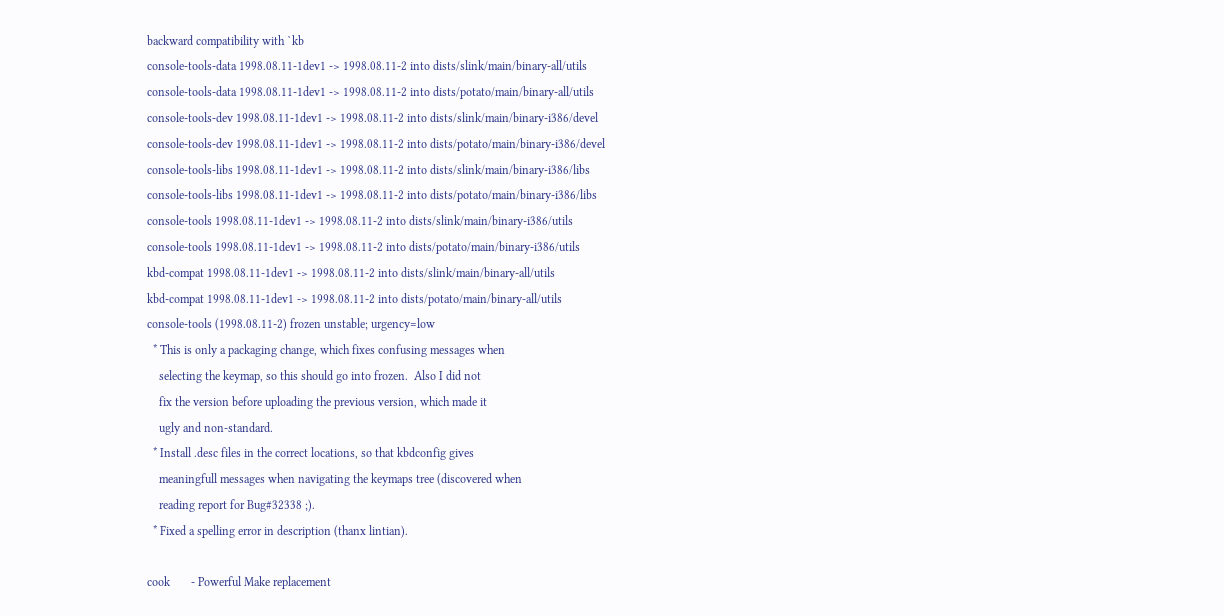backward compatibility with `kb
console-tools-data 1998.08.11-1dev1 -> 1998.08.11-2 into dists/slink/main/binary-all/utils
console-tools-data 1998.08.11-1dev1 -> 1998.08.11-2 into dists/potato/main/binary-all/utils
console-tools-dev 1998.08.11-1dev1 -> 1998.08.11-2 into dists/slink/main/binary-i386/devel
console-tools-dev 1998.08.11-1dev1 -> 1998.08.11-2 into dists/potato/main/binary-i386/devel
console-tools-libs 1998.08.11-1dev1 -> 1998.08.11-2 into dists/slink/main/binary-i386/libs
console-tools-libs 1998.08.11-1dev1 -> 1998.08.11-2 into dists/potato/main/binary-i386/libs
console-tools 1998.08.11-1dev1 -> 1998.08.11-2 into dists/slink/main/binary-i386/utils
console-tools 1998.08.11-1dev1 -> 1998.08.11-2 into dists/potato/main/binary-i386/utils
kbd-compat 1998.08.11-1dev1 -> 1998.08.11-2 into dists/slink/main/binary-all/utils
kbd-compat 1998.08.11-1dev1 -> 1998.08.11-2 into dists/potato/main/binary-all/utils
console-tools (1998.08.11-2) frozen unstable; urgency=low
  * This is only a packaging change, which fixes confusing messages when
    selecting the keymap, so this should go into frozen.  Also I did not
    fix the version before uploading the previous version, which made it
    ugly and non-standard.
  * Install .desc files in the correct locations, so that kbdconfig gives
    meaningfull messages when navigating the keymaps tree (discovered when
    reading report for Bug#32338 ;).
  * Fixed a spelling error in description (thanx lintian).

cook       - Powerful Make replacement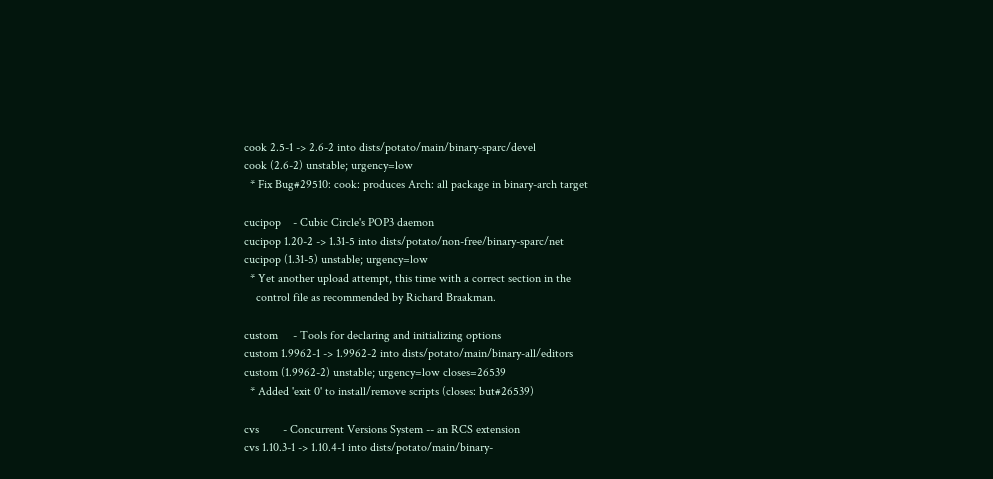cook 2.5-1 -> 2.6-2 into dists/potato/main/binary-sparc/devel
cook (2.6-2) unstable; urgency=low
  * Fix Bug#29510: cook: produces Arch: all package in binary-arch target

cucipop    - Cubic Circle's POP3 daemon
cucipop 1.20-2 -> 1.31-5 into dists/potato/non-free/binary-sparc/net
cucipop (1.31-5) unstable; urgency=low
  * Yet another upload attempt, this time with a correct section in the
    control file as recommended by Richard Braakman.

custom     - Tools for declaring and initializing options
custom 1.9962-1 -> 1.9962-2 into dists/potato/main/binary-all/editors
custom (1.9962-2) unstable; urgency=low closes=26539
  * Added 'exit 0' to install/remove scripts (closes: but#26539)

cvs        - Concurrent Versions System -- an RCS extension
cvs 1.10.3-1 -> 1.10.4-1 into dists/potato/main/binary-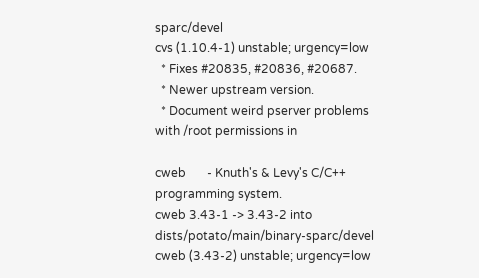sparc/devel
cvs (1.10.4-1) unstable; urgency=low
  * Fixes #20835, #20836, #20687.
  * Newer upstream version.
  * Document weird pserver problems with /root permissions in

cweb       - Knuth's & Levy's C/C++ programming system.
cweb 3.43-1 -> 3.43-2 into dists/potato/main/binary-sparc/devel
cweb (3.43-2) unstable; urgency=low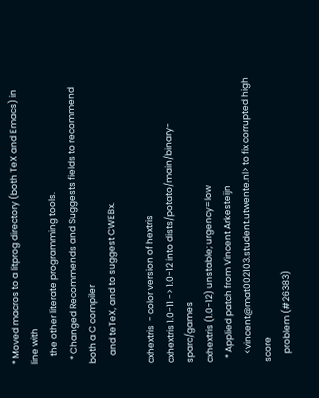* Moved macros to a litprog directory (both TeX and Emacs) in line with
    the other literate programming tools.
  * Changed Recommends and Suggests fields to recommend both a C compiler
    and teTeX, and to suggest CWEBx.

cxhextris  - color version of hextris
cxhextris 1.0-11 -> 1.0-12 into dists/potato/main/binary-sparc/games
cxhextris (1.0-12) unstable; urgency=low
  * Applied patch from Vincent Arkesteijn
    <vincent@mat002103.student.utwente.nl> to fix corrupted high score
    problem (#26383)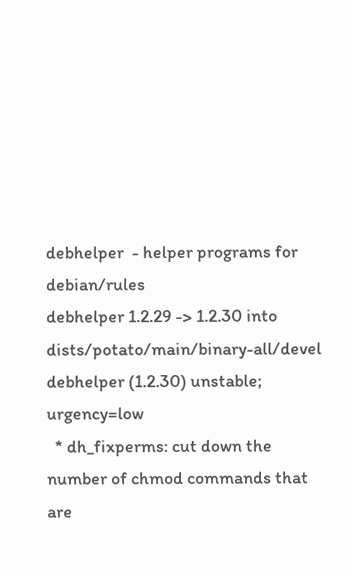debhelper  - helper programs for debian/rules
debhelper 1.2.29 -> 1.2.30 into dists/potato/main/binary-all/devel
debhelper (1.2.30) unstable; urgency=low
  * dh_fixperms: cut down the number of chmod commands that are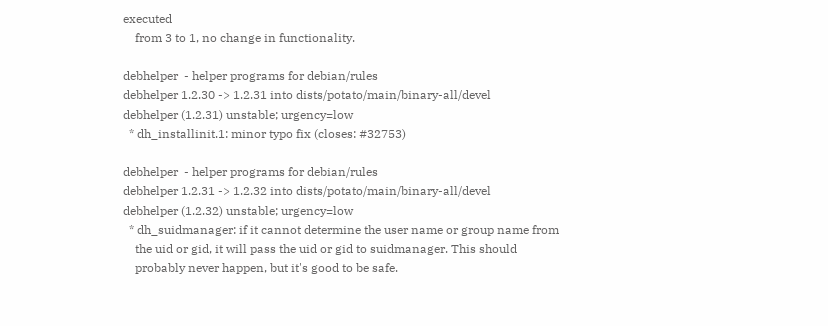executed
    from 3 to 1, no change in functionality.

debhelper  - helper programs for debian/rules
debhelper 1.2.30 -> 1.2.31 into dists/potato/main/binary-all/devel
debhelper (1.2.31) unstable; urgency=low
  * dh_installinit.1: minor typo fix (closes: #32753)

debhelper  - helper programs for debian/rules
debhelper 1.2.31 -> 1.2.32 into dists/potato/main/binary-all/devel
debhelper (1.2.32) unstable; urgency=low
  * dh_suidmanager: if it cannot determine the user name or group name from
    the uid or gid, it will pass the uid or gid to suidmanager. This should
    probably never happen, but it's good to be safe.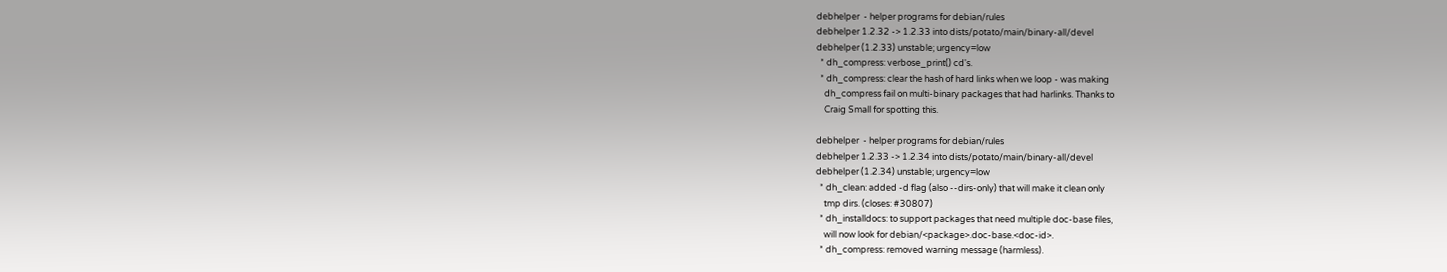debhelper  - helper programs for debian/rules
debhelper 1.2.32 -> 1.2.33 into dists/potato/main/binary-all/devel
debhelper (1.2.33) unstable; urgency=low
  * dh_compress: verbose_print() cd's.
  * dh_compress: clear the hash of hard links when we loop - was making
    dh_compress fail on multi-binary packages that had harlinks. Thanks to
    Craig Small for spotting this.

debhelper  - helper programs for debian/rules
debhelper 1.2.33 -> 1.2.34 into dists/potato/main/binary-all/devel
debhelper (1.2.34) unstable; urgency=low
  * dh_clean: added -d flag (also --dirs-only) that will make it clean only
    tmp dirs. (closes: #30807)
  * dh_installdocs: to support packages that need multiple doc-base files,
    will now look for debian/<package>.doc-base.<doc-id>.
  * dh_compress: removed warning message (harmless).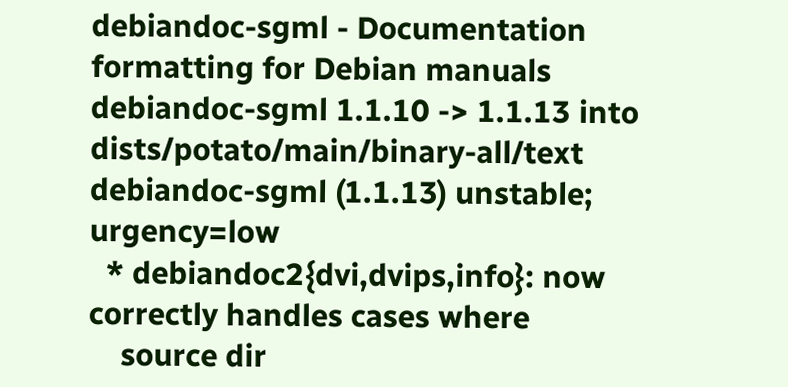debiandoc-sgml - Documentation formatting for Debian manuals
debiandoc-sgml 1.1.10 -> 1.1.13 into dists/potato/main/binary-all/text
debiandoc-sgml (1.1.13) unstable; urgency=low
  * debiandoc2{dvi,dvips,info}: now correctly handles cases where
    source dir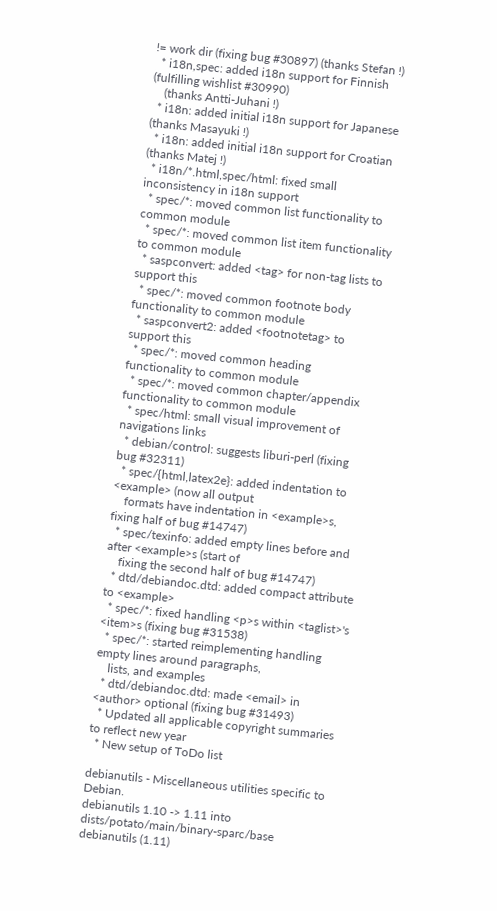!= work dir (fixing bug #30897) (thanks Stefan !)
  * i18n,spec: added i18n support for Finnish (fulfilling wishlist #30990)
    (thanks Antti-Juhani !)
  * i18n: added initial i18n support for Japanese (thanks Masayuki !)
  * i18n: added initial i18n support for Croatian (thanks Matej !)
  * i18n/*.html,spec/html: fixed small inconsistency in i18n support
  * spec/*: moved common list functionality to common module
  * spec/*: moved common list item functionality to common module
  * saspconvert: added <tag> for non-tag lists to support this
  * spec/*: moved common footnote body functionality to common module
  * saspconvert2: added <footnotetag> to support this
  * spec/*: moved common heading functionality to common module
  * spec/*: moved common chapter/appendix functionality to common module
  * spec/html: small visual improvement of navigations links
  * debian/control: suggests liburi-perl (fixing bug #32311)
  * spec/{html,latex2e}: added indentation to <example> (now all output
    formats have indentation in <example>s, fixing half of bug #14747)
  * spec/texinfo: added empty lines before and after <example>s (start of
    fixing the second half of bug #14747)
  * dtd/debiandoc.dtd: added compact attribute to <example>
  * spec/*: fixed handling <p>s within <taglist>'s <item>s (fixing bug #31538)
  * spec/*: started reimplementing handling empty lines around paragraphs,
    lists, and examples
  * dtd/debiandoc.dtd: made <email> in <author> optional (fixing bug #31493)
  * Updated all applicable copyright summaries to reflect new year
  * New setup of ToDo list

debianutils - Miscellaneous utilities specific to Debian.
debianutils 1.10 -> 1.11 into dists/potato/main/binary-sparc/base
debianutils (1.11)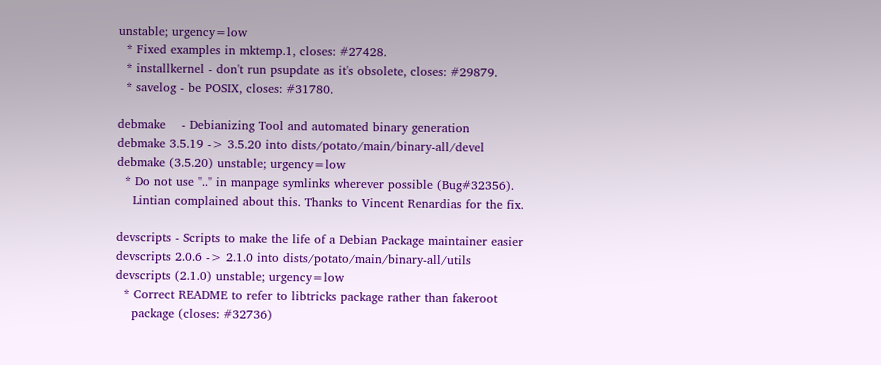unstable; urgency=low
  * Fixed examples in mktemp.1, closes: #27428.
  * installkernel - don't run psupdate as it's obsolete, closes: #29879.
  * savelog - be POSIX, closes: #31780.

debmake    - Debianizing Tool and automated binary generation
debmake 3.5.19 -> 3.5.20 into dists/potato/main/binary-all/devel
debmake (3.5.20) unstable; urgency=low
  * Do not use ".." in manpage symlinks wherever possible (Bug#32356).
    Lintian complained about this. Thanks to Vincent Renardias for the fix.

devscripts - Scripts to make the life of a Debian Package maintainer easier
devscripts 2.0.6 -> 2.1.0 into dists/potato/main/binary-all/utils
devscripts (2.1.0) unstable; urgency=low
  * Correct README to refer to libtricks package rather than fakeroot
    package (closes: #32736)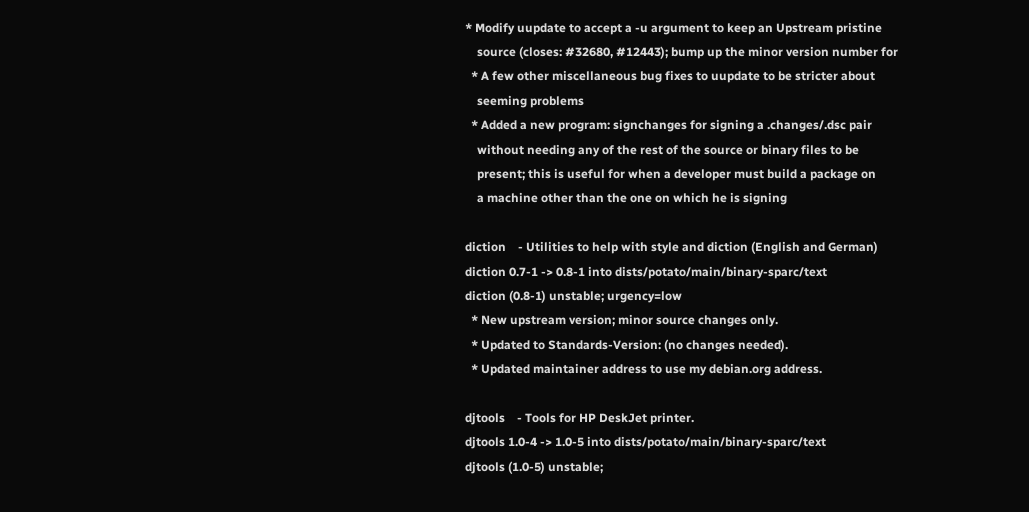* Modify uupdate to accept a -u argument to keep an Upstream pristine
    source (closes: #32680, #12443); bump up the minor version number for
  * A few other miscellaneous bug fixes to uupdate to be stricter about
    seeming problems
  * Added a new program: signchanges for signing a .changes/.dsc pair
    without needing any of the rest of the source or binary files to be
    present; this is useful for when a developer must build a package on
    a machine other than the one on which he is signing

diction    - Utilities to help with style and diction (English and German)
diction 0.7-1 -> 0.8-1 into dists/potato/main/binary-sparc/text
diction (0.8-1) unstable; urgency=low
  * New upstream version; minor source changes only.
  * Updated to Standards-Version: (no changes needed).
  * Updated maintainer address to use my debian.org address.

djtools    - Tools for HP DeskJet printer.
djtools 1.0-4 -> 1.0-5 into dists/potato/main/binary-sparc/text
djtools (1.0-5) unstable;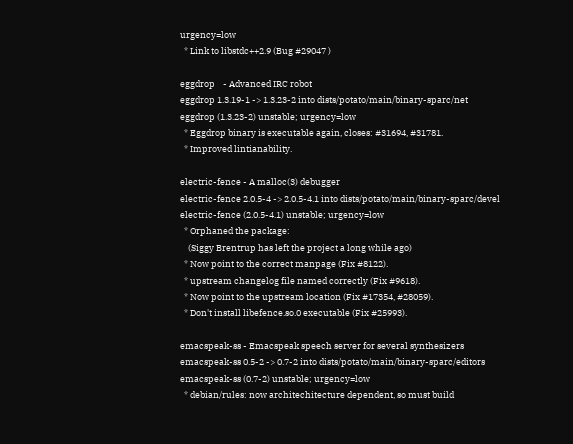urgency=low
  * Link to libstdc++2.9 (Bug #29047 )

eggdrop    - Advanced IRC robot
eggdrop 1.3.19-1 -> 1.3.23-2 into dists/potato/main/binary-sparc/net
eggdrop (1.3.23-2) unstable; urgency=low
  * Eggdrop binary is executable again, closes: #31694, #31781.
  * Improved lintianability.

electric-fence - A malloc(3) debugger
electric-fence 2.0.5-4 -> 2.0.5-4.1 into dists/potato/main/binary-sparc/devel
electric-fence (2.0.5-4.1) unstable; urgency=low
  * Orphaned the package:
    (Siggy Brentrup has left the project a long while ago)
  * Now point to the correct manpage (Fix #8122).
  * upstream changelog file named correctly (Fix #9618).
  * Now point to the upstream location (Fix #17354, #28059).
  * Don't install libefence.so.0 executable (Fix #25993).

emacspeak-ss - Emacspeak speech server for several synthesizers
emacspeak-ss 0.5-2 -> 0.7-2 into dists/potato/main/binary-sparc/editors
emacspeak-ss (0.7-2) unstable; urgency=low
  * debian/rules: now architechitecture dependent, so must build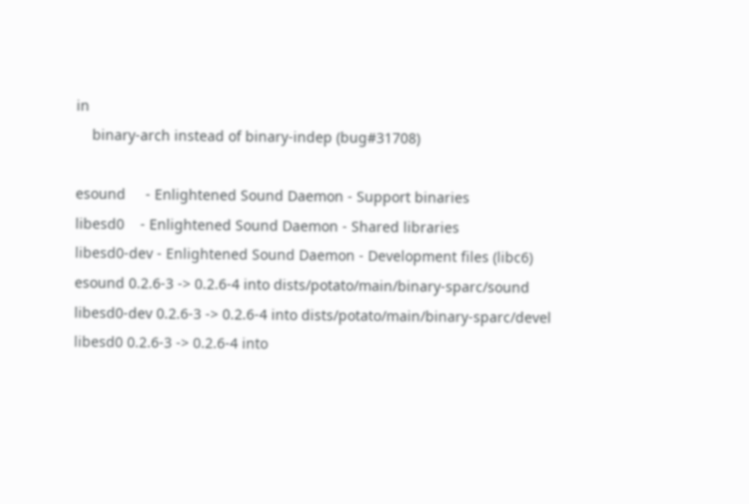in
    binary-arch instead of binary-indep (bug#31708)

esound     - Enlightened Sound Daemon - Support binaries
libesd0    - Enlightened Sound Daemon - Shared libraries
libesd0-dev - Enlightened Sound Daemon - Development files (libc6)
esound 0.2.6-3 -> 0.2.6-4 into dists/potato/main/binary-sparc/sound
libesd0-dev 0.2.6-3 -> 0.2.6-4 into dists/potato/main/binary-sparc/devel
libesd0 0.2.6-3 -> 0.2.6-4 into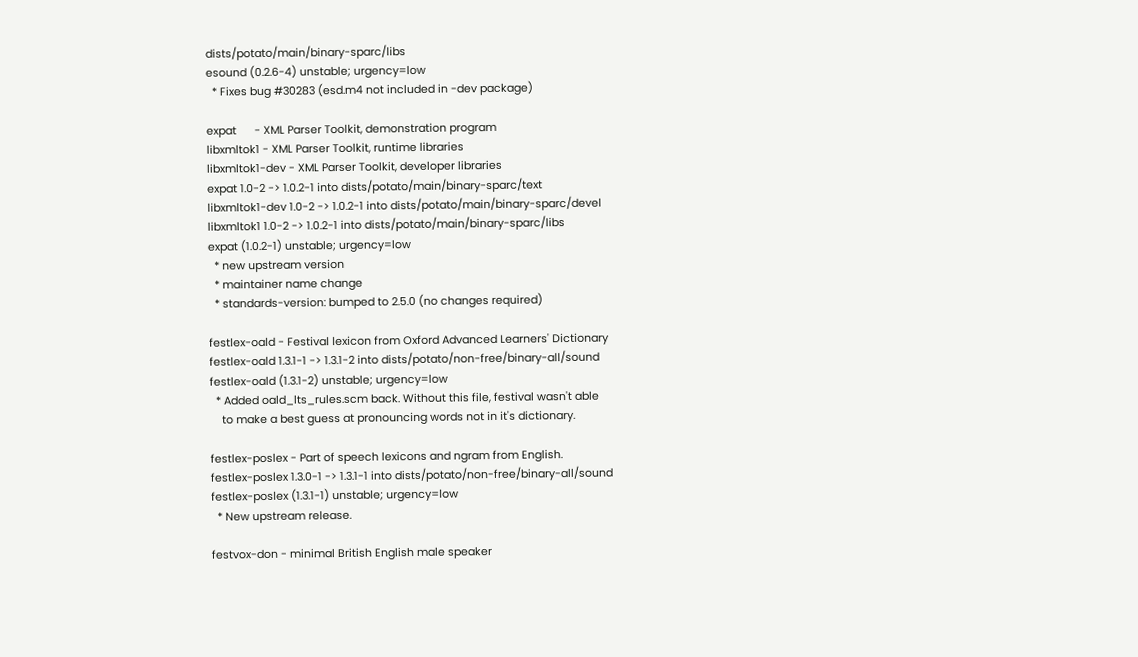dists/potato/main/binary-sparc/libs
esound (0.2.6-4) unstable; urgency=low
  * Fixes bug #30283 (esd.m4 not included in -dev package)

expat      - XML Parser Toolkit, demonstration program
libxmltok1 - XML Parser Toolkit, runtime libraries
libxmltok1-dev - XML Parser Toolkit, developer libraries
expat 1.0-2 -> 1.0.2-1 into dists/potato/main/binary-sparc/text
libxmltok1-dev 1.0-2 -> 1.0.2-1 into dists/potato/main/binary-sparc/devel
libxmltok1 1.0-2 -> 1.0.2-1 into dists/potato/main/binary-sparc/libs
expat (1.0.2-1) unstable; urgency=low
  * new upstream version
  * maintainer name change
  * standards-version: bumped to 2.5.0 (no changes required)

festlex-oald - Festival lexicon from Oxford Advanced Learners' Dictionary
festlex-oald 1.3.1-1 -> 1.3.1-2 into dists/potato/non-free/binary-all/sound
festlex-oald (1.3.1-2) unstable; urgency=low
  * Added oald_lts_rules.scm back. Without this file, festival wasn't able
    to make a best guess at pronouncing words not in it's dictionary.

festlex-poslex - Part of speech lexicons and ngram from English.
festlex-poslex 1.3.0-1 -> 1.3.1-1 into dists/potato/non-free/binary-all/sound
festlex-poslex (1.3.1-1) unstable; urgency=low
  * New upstream release.

festvox-don - minimal British English male speaker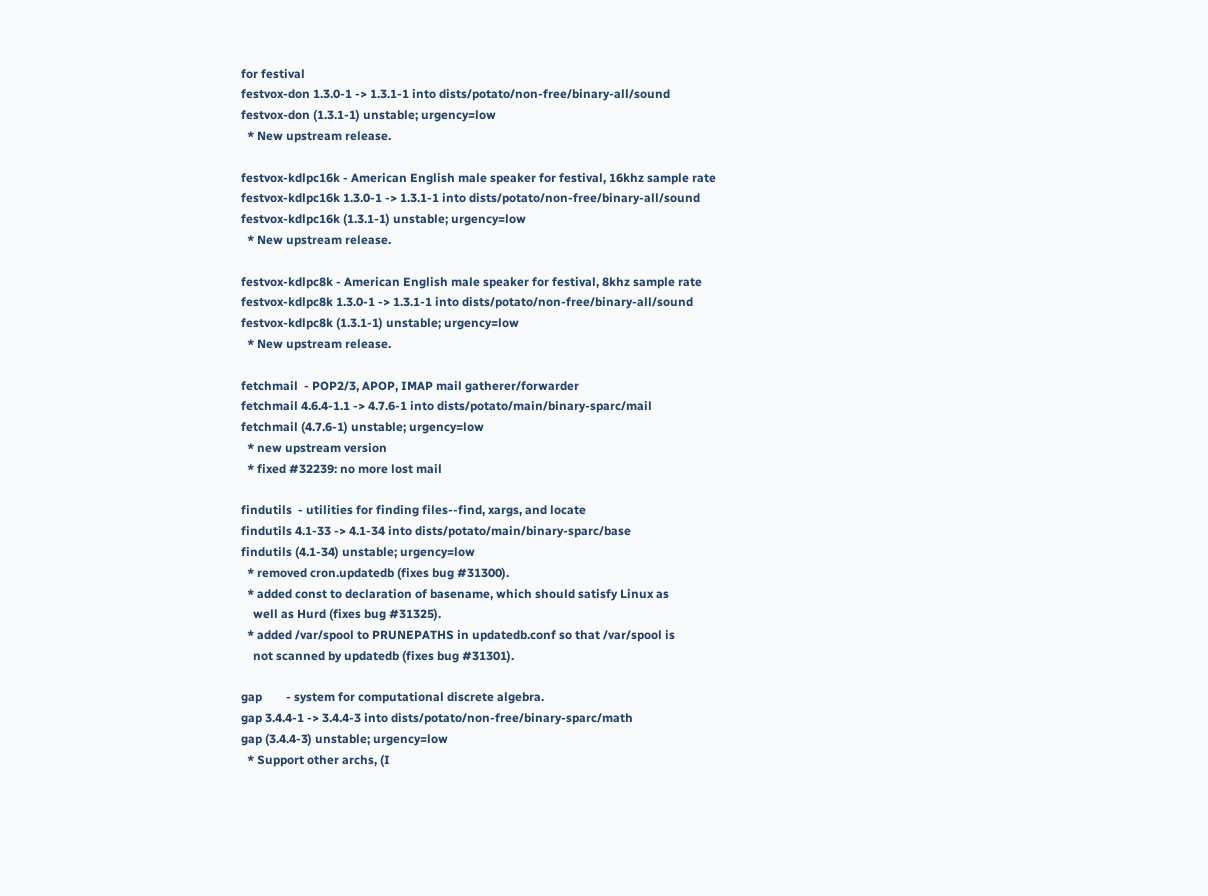for festival
festvox-don 1.3.0-1 -> 1.3.1-1 into dists/potato/non-free/binary-all/sound
festvox-don (1.3.1-1) unstable; urgency=low
  * New upstream release.

festvox-kdlpc16k - American English male speaker for festival, 16khz sample rate
festvox-kdlpc16k 1.3.0-1 -> 1.3.1-1 into dists/potato/non-free/binary-all/sound
festvox-kdlpc16k (1.3.1-1) unstable; urgency=low
  * New upstream release.

festvox-kdlpc8k - American English male speaker for festival, 8khz sample rate
festvox-kdlpc8k 1.3.0-1 -> 1.3.1-1 into dists/potato/non-free/binary-all/sound
festvox-kdlpc8k (1.3.1-1) unstable; urgency=low
  * New upstream release.

fetchmail  - POP2/3, APOP, IMAP mail gatherer/forwarder
fetchmail 4.6.4-1.1 -> 4.7.6-1 into dists/potato/main/binary-sparc/mail
fetchmail (4.7.6-1) unstable; urgency=low
  * new upstream version
  * fixed #32239: no more lost mail

findutils  - utilities for finding files--find, xargs, and locate
findutils 4.1-33 -> 4.1-34 into dists/potato/main/binary-sparc/base
findutils (4.1-34) unstable; urgency=low
  * removed cron.updatedb (fixes bug #31300).
  * added const to declaration of basename, which should satisfy Linux as
    well as Hurd (fixes bug #31325).
  * added /var/spool to PRUNEPATHS in updatedb.conf so that /var/spool is
    not scanned by updatedb (fixes bug #31301).

gap        - system for computational discrete algebra.
gap 3.4.4-1 -> 3.4.4-3 into dists/potato/non-free/binary-sparc/math
gap (3.4.4-3) unstable; urgency=low
  * Support other archs, (I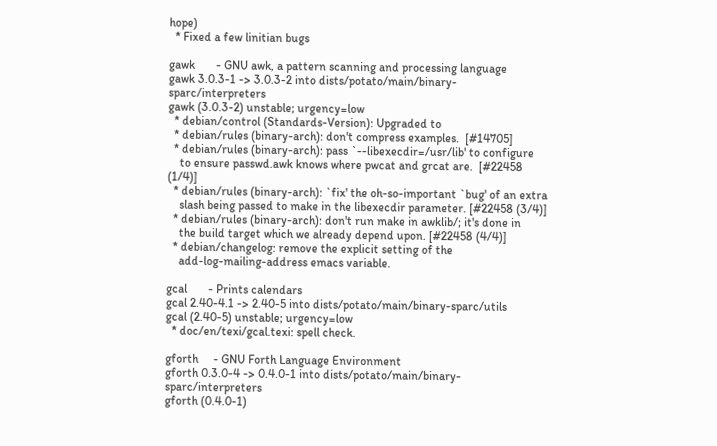hope)
  * Fixed a few linitian bugs

gawk       - GNU awk, a pattern scanning and processing language
gawk 3.0.3-1 -> 3.0.3-2 into dists/potato/main/binary-sparc/interpreters
gawk (3.0.3-2) unstable; urgency=low
  * debian/control (Standards-Version): Upgraded to
  * debian/rules (binary-arch): don't compress examples.  [#14705]
  * debian/rules (binary-arch): pass `--libexecdir=/usr/lib' to configure
    to ensure passwd.awk knows where pwcat and grcat are.  [#22458 (1/4)]
  * debian/rules (binary-arch): `fix' the oh-so-important `bug' of an extra
    slash being passed to make in the libexecdir parameter. [#22458 (3/4)]
  * debian/rules (binary-arch): don't run make in awklib/; it's done in
    the build target which we already depend upon. [#22458 (4/4)]
  * debian/changelog: remove the explicit setting of the
    add-log-mailing-address emacs variable.

gcal       - Prints calendars
gcal 2.40-4.1 -> 2.40-5 into dists/potato/main/binary-sparc/utils
gcal (2.40-5) unstable; urgency=low
  * doc/en/texi/gcal.texi: spell check.

gforth     - GNU Forth Language Environment
gforth 0.3.0-4 -> 0.4.0-1 into dists/potato/main/binary-sparc/interpreters
gforth (0.4.0-1)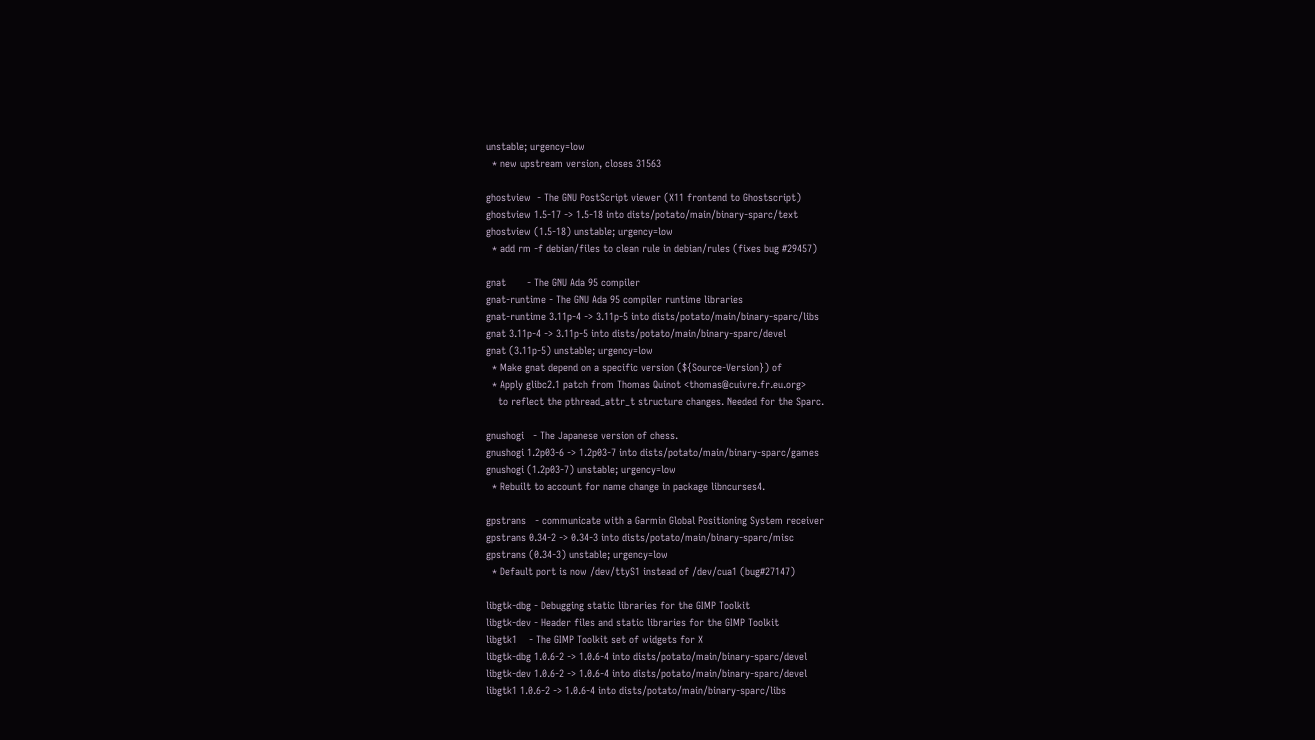unstable; urgency=low
  * new upstream version, closes 31563

ghostview  - The GNU PostScript viewer (X11 frontend to Ghostscript)
ghostview 1.5-17 -> 1.5-18 into dists/potato/main/binary-sparc/text
ghostview (1.5-18) unstable; urgency=low
  * add rm -f debian/files to clean rule in debian/rules (fixes bug #29457)

gnat       - The GNU Ada 95 compiler
gnat-runtime - The GNU Ada 95 compiler runtime libraries
gnat-runtime 3.11p-4 -> 3.11p-5 into dists/potato/main/binary-sparc/libs
gnat 3.11p-4 -> 3.11p-5 into dists/potato/main/binary-sparc/devel
gnat (3.11p-5) unstable; urgency=low
  * Make gnat depend on a specific version (${Source-Version}) of
  * Apply glibc2.1 patch from Thomas Quinot <thomas@cuivre.fr.eu.org>
    to reflect the pthread_attr_t structure changes. Needed for the Sparc.

gnushogi   - The Japanese version of chess.
gnushogi 1.2p03-6 -> 1.2p03-7 into dists/potato/main/binary-sparc/games
gnushogi (1.2p03-7) unstable; urgency=low
  * Rebuilt to account for name change in package libncurses4.

gpstrans   - communicate with a Garmin Global Positioning System receiver
gpstrans 0.34-2 -> 0.34-3 into dists/potato/main/binary-sparc/misc
gpstrans (0.34-3) unstable; urgency=low
  * Default port is now /dev/ttyS1 instead of /dev/cua1 (bug#27147)

libgtk-dbg - Debugging static libraries for the GIMP Toolkit
libgtk-dev - Header files and static libraries for the GIMP Toolkit
libgtk1    - The GIMP Toolkit set of widgets for X
libgtk-dbg 1.0.6-2 -> 1.0.6-4 into dists/potato/main/binary-sparc/devel
libgtk-dev 1.0.6-2 -> 1.0.6-4 into dists/potato/main/binary-sparc/devel
libgtk1 1.0.6-2 -> 1.0.6-4 into dists/potato/main/binary-sparc/libs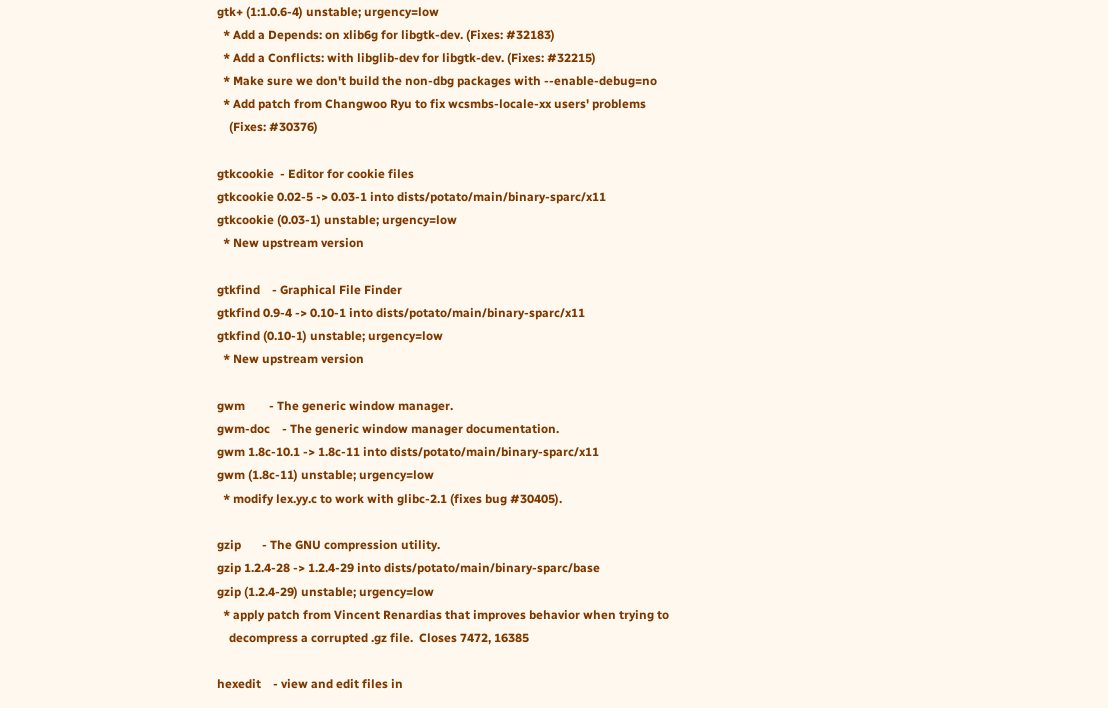gtk+ (1:1.0.6-4) unstable; urgency=low
  * Add a Depends: on xlib6g for libgtk-dev. (Fixes: #32183)
  * Add a Conflicts: with libglib-dev for libgtk-dev. (Fixes: #32215)
  * Make sure we don't build the non-dbg packages with --enable-debug=no
  * Add patch from Changwoo Ryu to fix wcsmbs-locale-xx users' problems
    (Fixes: #30376)

gtkcookie  - Editor for cookie files
gtkcookie 0.02-5 -> 0.03-1 into dists/potato/main/binary-sparc/x11
gtkcookie (0.03-1) unstable; urgency=low
  * New upstream version

gtkfind    - Graphical File Finder
gtkfind 0.9-4 -> 0.10-1 into dists/potato/main/binary-sparc/x11
gtkfind (0.10-1) unstable; urgency=low
  * New upstream version

gwm        - The generic window manager.
gwm-doc    - The generic window manager documentation.
gwm 1.8c-10.1 -> 1.8c-11 into dists/potato/main/binary-sparc/x11
gwm (1.8c-11) unstable; urgency=low
  * modify lex.yy.c to work with glibc-2.1 (fixes bug #30405).

gzip       - The GNU compression utility.
gzip 1.2.4-28 -> 1.2.4-29 into dists/potato/main/binary-sparc/base
gzip (1.2.4-29) unstable; urgency=low
  * apply patch from Vincent Renardias that improves behavior when trying to
    decompress a corrupted .gz file.  Closes 7472, 16385

hexedit    - view and edit files in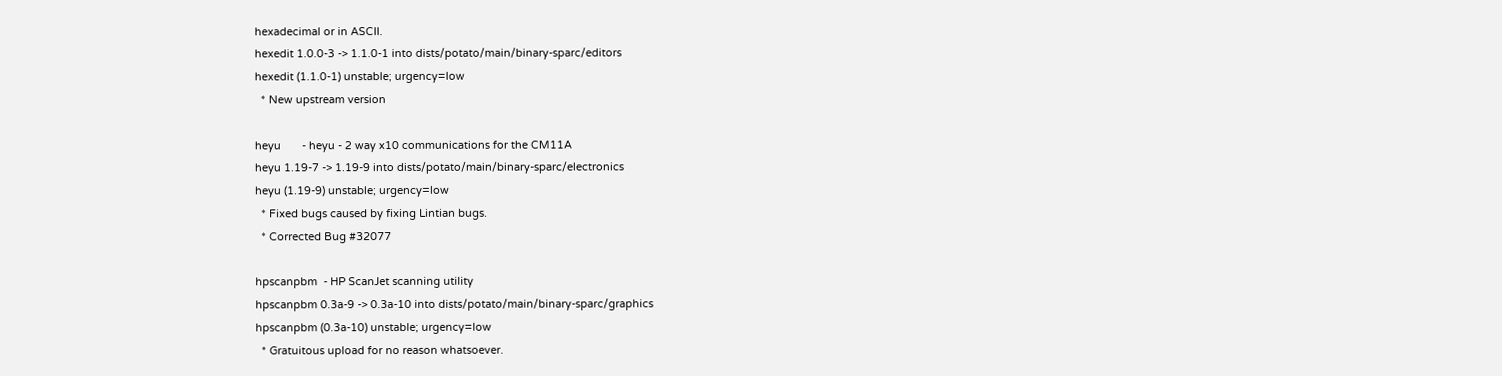hexadecimal or in ASCII.
hexedit 1.0.0-3 -> 1.1.0-1 into dists/potato/main/binary-sparc/editors
hexedit (1.1.0-1) unstable; urgency=low
  * New upstream version

heyu       - heyu - 2 way x10 communications for the CM11A
heyu 1.19-7 -> 1.19-9 into dists/potato/main/binary-sparc/electronics
heyu (1.19-9) unstable; urgency=low
  * Fixed bugs caused by fixing Lintian bugs.
  * Corrected Bug #32077

hpscanpbm  - HP ScanJet scanning utility
hpscanpbm 0.3a-9 -> 0.3a-10 into dists/potato/main/binary-sparc/graphics
hpscanpbm (0.3a-10) unstable; urgency=low
  * Gratuitous upload for no reason whatsoever.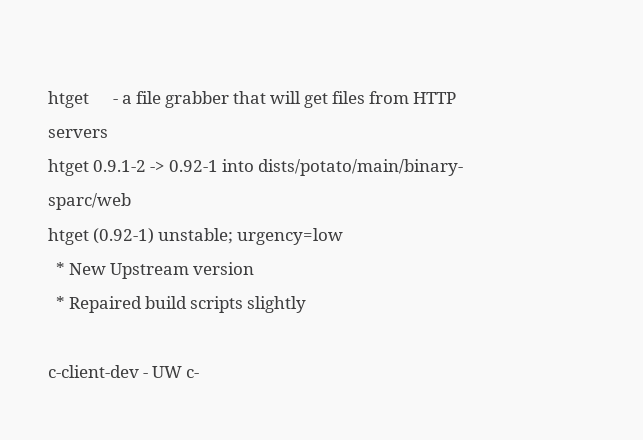htget      - a file grabber that will get files from HTTP servers
htget 0.9.1-2 -> 0.92-1 into dists/potato/main/binary-sparc/web
htget (0.92-1) unstable; urgency=low
  * New Upstream version
  * Repaired build scripts slightly

c-client-dev - UW c-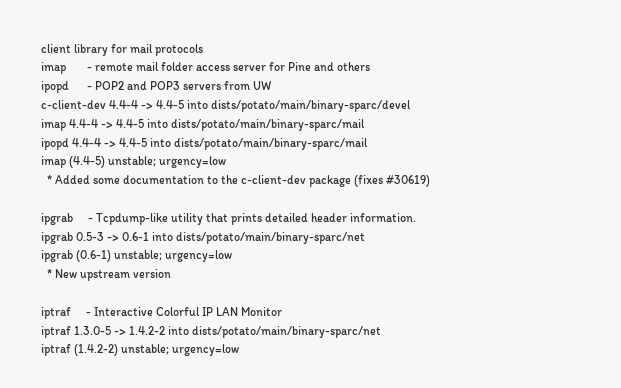client library for mail protocols
imap       - remote mail folder access server for Pine and others
ipopd      - POP2 and POP3 servers from UW
c-client-dev 4.4-4 -> 4.4-5 into dists/potato/main/binary-sparc/devel
imap 4.4-4 -> 4.4-5 into dists/potato/main/binary-sparc/mail
ipopd 4.4-4 -> 4.4-5 into dists/potato/main/binary-sparc/mail
imap (4.4-5) unstable; urgency=low
  * Added some documentation to the c-client-dev package (fixes #30619)

ipgrab     - Tcpdump-like utility that prints detailed header information.
ipgrab 0.5-3 -> 0.6-1 into dists/potato/main/binary-sparc/net
ipgrab (0.6-1) unstable; urgency=low
  * New upstream version

iptraf     - Interactive Colorful IP LAN Monitor
iptraf 1.3.0-5 -> 1.4.2-2 into dists/potato/main/binary-sparc/net
iptraf (1.4.2-2) unstable; urgency=low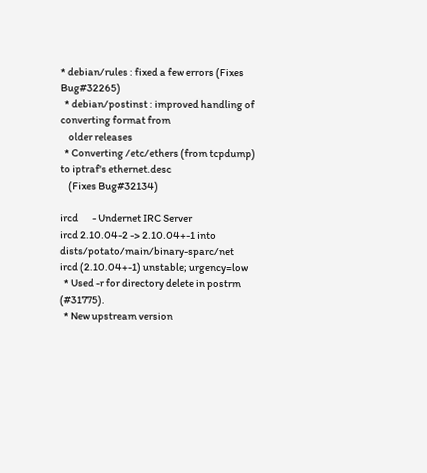* debian/rules : fixed a few errors (Fixes Bug#32265)
  * debian/postinst : improved handling of converting format from
    older releases
  * Converting /etc/ethers (from tcpdump) to iptraf's ethernet.desc
    (Fixes Bug#32134)

ircd       - Undernet IRC Server
ircd 2.10.04-2 -> 2.10.04+-1 into dists/potato/main/binary-sparc/net
ircd (2.10.04+-1) unstable; urgency=low
  * Used -r for directory delete in postrm (#31775).
  * New upstream version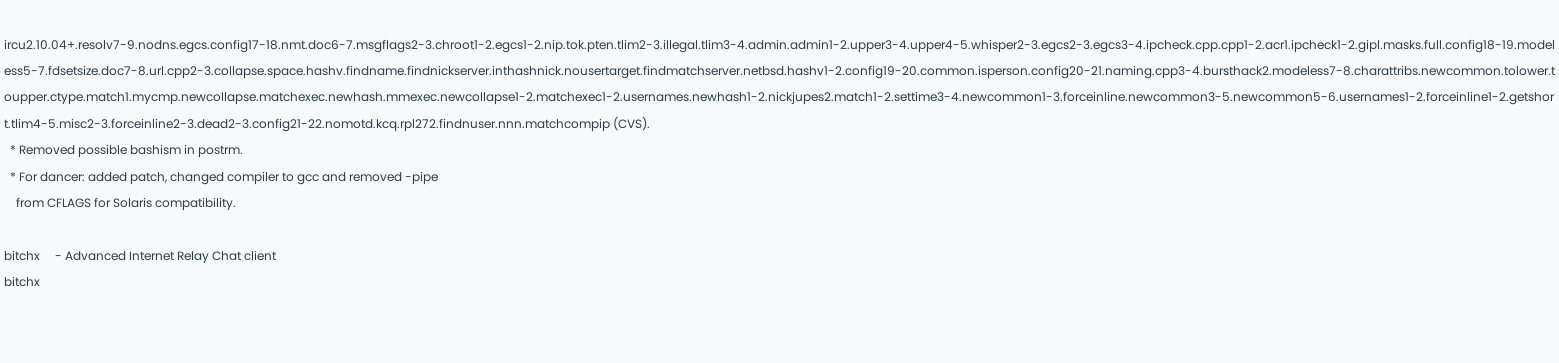ircu2.10.04+.resolv7-9.nodns.egcs.config17-18.nmt.doc6-7.msgflags2-3.chroot1-2.egcs1-2.nip.tok.pten.tlim2-3.illegal.tlim3-4.admin.admin1-2.upper3-4.upper4-5.whisper2-3.egcs2-3.egcs3-4.ipcheck.cpp.cpp1-2.acr1.ipcheck1-2.gipl.masks.full.config18-19.modeless5-7.fdsetsize.doc7-8.url.cpp2-3.collapse.space.hashv.findname.findnickserver.inthashnick.nousertarget.findmatchserver.netbsd.hashv1-2.config19-20.common.isperson.config20-21.naming.cpp3-4.bursthack2.modeless7-8.charattribs.newcommon.tolower.toupper.ctype.match1.mycmp.newcollapse.matchexec.newhash.mmexec.newcollapse1-2.matchexec1-2.usernames.newhash1-2.nickjupes2.match1-2.settime3-4.newcommon1-3.forceinline.newcommon3-5.newcommon5-6.usernames1-2.forceinline1-2.getshort.tlim4-5.misc2-3.forceinline2-3.dead2-3.config21-22.nomotd.kcq.rpl272.findnuser.nnn.matchcompip (CVS).
  * Removed possible bashism in postrm.
  * For dancer: added patch, changed compiler to gcc and removed -pipe
    from CFLAGS for Solaris compatibility.

bitchx     - Advanced Internet Relay Chat client
bitchx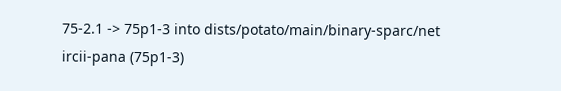75-2.1 -> 75p1-3 into dists/potato/main/binary-sparc/net
ircii-pana (75p1-3)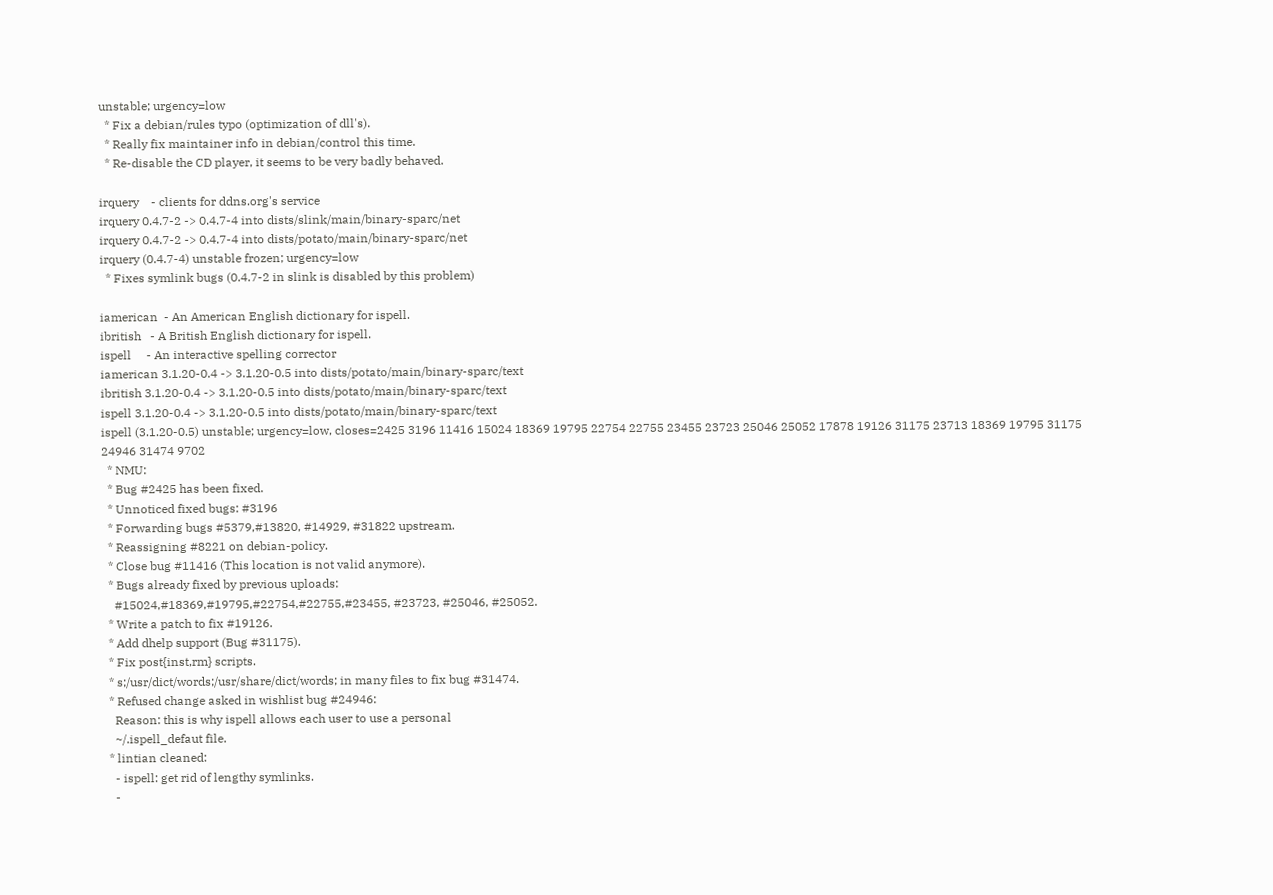unstable; urgency=low
  * Fix a debian/rules typo (optimization of dll's).
  * Really fix maintainer info in debian/control this time.
  * Re-disable the CD player, it seems to be very badly behaved.

irquery    - clients for ddns.org's service
irquery 0.4.7-2 -> 0.4.7-4 into dists/slink/main/binary-sparc/net
irquery 0.4.7-2 -> 0.4.7-4 into dists/potato/main/binary-sparc/net
irquery (0.4.7-4) unstable frozen; urgency=low
  * Fixes symlink bugs (0.4.7-2 in slink is disabled by this problem)

iamerican  - An American English dictionary for ispell.
ibritish   - A British English dictionary for ispell.
ispell     - An interactive spelling corrector
iamerican 3.1.20-0.4 -> 3.1.20-0.5 into dists/potato/main/binary-sparc/text
ibritish 3.1.20-0.4 -> 3.1.20-0.5 into dists/potato/main/binary-sparc/text
ispell 3.1.20-0.4 -> 3.1.20-0.5 into dists/potato/main/binary-sparc/text
ispell (3.1.20-0.5) unstable; urgency=low, closes=2425 3196 11416 15024 18369 19795 22754 22755 23455 23723 25046 25052 17878 19126 31175 23713 18369 19795 31175 24946 31474 9702
  * NMU:
  * Bug #2425 has been fixed.
  * Unnoticed fixed bugs: #3196
  * Forwarding bugs #5379,#13820, #14929, #31822 upstream.
  * Reassigning #8221 on debian-policy.
  * Close bug #11416 (This location is not valid anymore).
  * Bugs already fixed by previous uploads:
    #15024,#18369,#19795,#22754,#22755,#23455, #23723, #25046, #25052.
  * Write a patch to fix #19126.
  * Add dhelp support (Bug #31175).
  * Fix post{inst,rm} scripts.
  * s;/usr/dict/words;/usr/share/dict/words; in many files to fix bug #31474.
  * Refused change asked in wishlist bug #24946:
    Reason: this is why ispell allows each user to use a personal
    ~/.ispell_defaut file.
  * lintian cleaned:
    - ispell: get rid of lengthy symlinks.
    -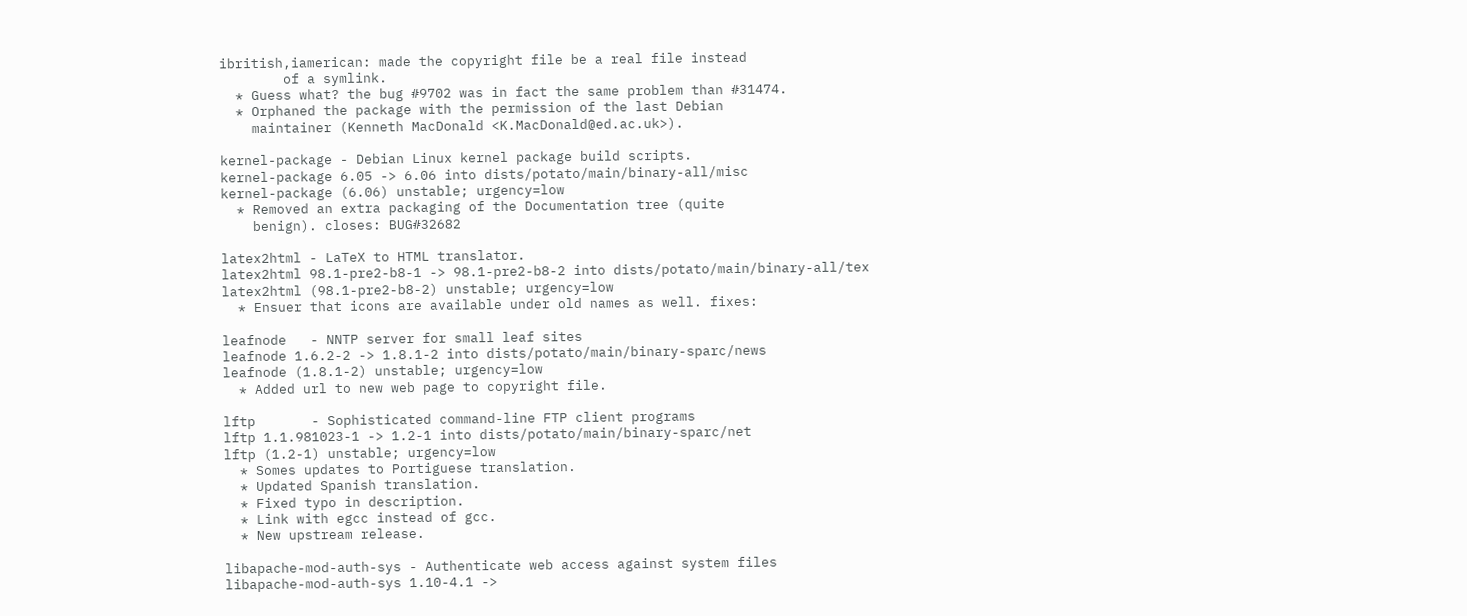ibritish,iamerican: made the copyright file be a real file instead
        of a symlink.
  * Guess what? the bug #9702 was in fact the same problem than #31474.
  * Orphaned the package with the permission of the last Debian
    maintainer (Kenneth MacDonald <K.MacDonald@ed.ac.uk>).

kernel-package - Debian Linux kernel package build scripts.
kernel-package 6.05 -> 6.06 into dists/potato/main/binary-all/misc
kernel-package (6.06) unstable; urgency=low
  * Removed an extra packaging of the Documentation tree (quite
    benign). closes: BUG#32682

latex2html - LaTeX to HTML translator.
latex2html 98.1-pre2-b8-1 -> 98.1-pre2-b8-2 into dists/potato/main/binary-all/tex
latex2html (98.1-pre2-b8-2) unstable; urgency=low
  * Ensuer that icons are available under old names as well. fixes:

leafnode   - NNTP server for small leaf sites
leafnode 1.6.2-2 -> 1.8.1-2 into dists/potato/main/binary-sparc/news
leafnode (1.8.1-2) unstable; urgency=low
  * Added url to new web page to copyright file.

lftp       - Sophisticated command-line FTP client programs
lftp 1.1.981023-1 -> 1.2-1 into dists/potato/main/binary-sparc/net
lftp (1.2-1) unstable; urgency=low
  * Somes updates to Portiguese translation.
  * Updated Spanish translation.
  * Fixed typo in description.
  * Link with egcc instead of gcc.
  * New upstream release.

libapache-mod-auth-sys - Authenticate web access against system files
libapache-mod-auth-sys 1.10-4.1 ->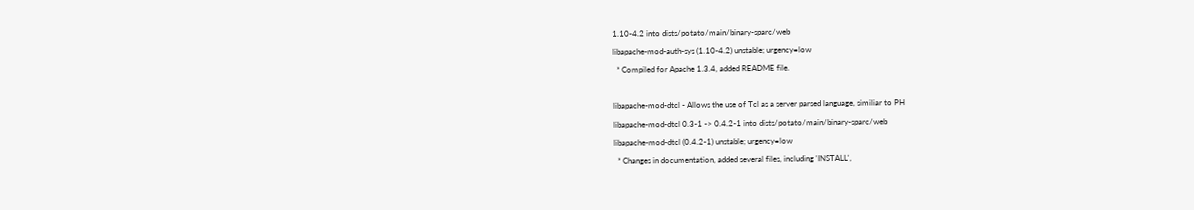1.10-4.2 into dists/potato/main/binary-sparc/web
libapache-mod-auth-sys (1.10-4.2) unstable; urgency=low
  * Compiled for Apache 1.3.4, added README file.

libapache-mod-dtcl - Allows the use of Tcl as a server parsed language, similiar to PH
libapache-mod-dtcl 0.3-1 -> 0.4.2-1 into dists/potato/main/binary-sparc/web
libapache-mod-dtcl (0.4.2-1) unstable; urgency=low
  * Changes in documentation, added several files, including 'INSTALL',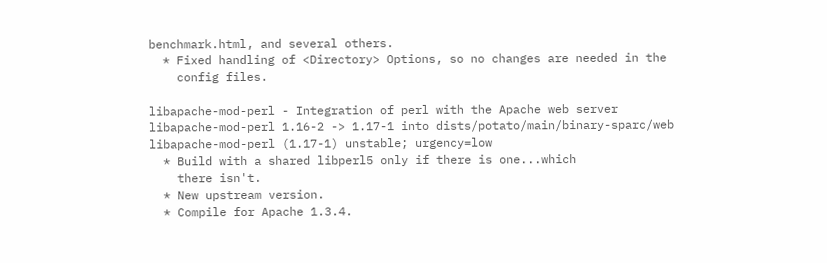benchmark.html, and several others.
  * Fixed handling of <Directory> Options, so no changes are needed in the
    config files.

libapache-mod-perl - Integration of perl with the Apache web server
libapache-mod-perl 1.16-2 -> 1.17-1 into dists/potato/main/binary-sparc/web
libapache-mod-perl (1.17-1) unstable; urgency=low
  * Build with a shared libperl5 only if there is one...which
    there isn't.
  * New upstream version.
  * Compile for Apache 1.3.4.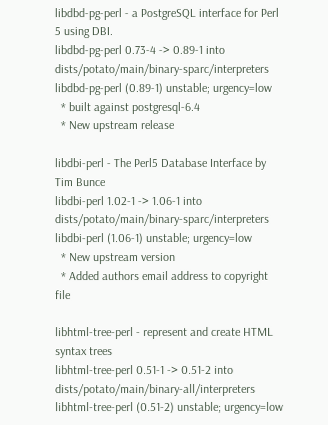libdbd-pg-perl - a PostgreSQL interface for Perl 5 using DBI.
libdbd-pg-perl 0.73-4 -> 0.89-1 into dists/potato/main/binary-sparc/interpreters
libdbd-pg-perl (0.89-1) unstable; urgency=low
  * built against postgresql-6.4
  * New upstream release

libdbi-perl - The Perl5 Database Interface by Tim Bunce
libdbi-perl 1.02-1 -> 1.06-1 into dists/potato/main/binary-sparc/interpreters
libdbi-perl (1.06-1) unstable; urgency=low
  * New upstream version
  * Added authors email address to copyright file

libhtml-tree-perl - represent and create HTML syntax trees
libhtml-tree-perl 0.51-1 -> 0.51-2 into dists/potato/main/binary-all/interpreters
libhtml-tree-perl (0.51-2) unstable; urgency=low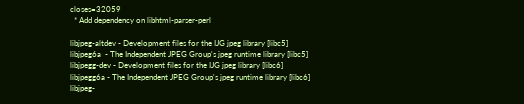closes=32059
  * Add dependency on libhtml-parser-perl

libjpeg-altdev - Development files for the IJG jpeg library [libc5]
libjpeg6a  - The Independent JPEG Group's jpeg runtime library [libc5]
libjpegg-dev - Development files for the IJG jpeg library [libc6]
libjpegg6a - The Independent JPEG Group's jpeg runtime library [libc6]
libjpeg-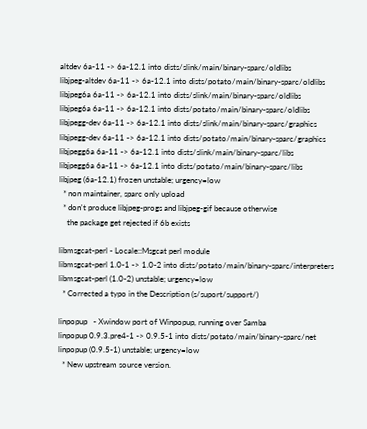altdev 6a-11 -> 6a-12.1 into dists/slink/main/binary-sparc/oldlibs
libjpeg-altdev 6a-11 -> 6a-12.1 into dists/potato/main/binary-sparc/oldlibs
libjpeg6a 6a-11 -> 6a-12.1 into dists/slink/main/binary-sparc/oldlibs
libjpeg6a 6a-11 -> 6a-12.1 into dists/potato/main/binary-sparc/oldlibs
libjpegg-dev 6a-11 -> 6a-12.1 into dists/slink/main/binary-sparc/graphics
libjpegg-dev 6a-11 -> 6a-12.1 into dists/potato/main/binary-sparc/graphics
libjpegg6a 6a-11 -> 6a-12.1 into dists/slink/main/binary-sparc/libs
libjpegg6a 6a-11 -> 6a-12.1 into dists/potato/main/binary-sparc/libs
libjpeg (6a-12.1) frozen unstable; urgency=low
  * non maintainer, sparc only upload
  * don't produce libjpeg-progs and libjpeg-gif because otherwise
    the package get rejected if 6b exists

libmsgcat-perl - Locale::Msgcat perl module
libmsgcat-perl 1.0-1 -> 1.0-2 into dists/potato/main/binary-sparc/interpreters
libmsgcat-perl (1.0-2) unstable; urgency=low
  * Corrected a typo in the Description (s/suport/support/)

linpopup   - Xwindow port of Winpopup, running over Samba
linpopup 0.9.3.pre4-1 -> 0.9.5-1 into dists/potato/main/binary-sparc/net
linpopup (0.9.5-1) unstable; urgency=low
  * New upstream source version.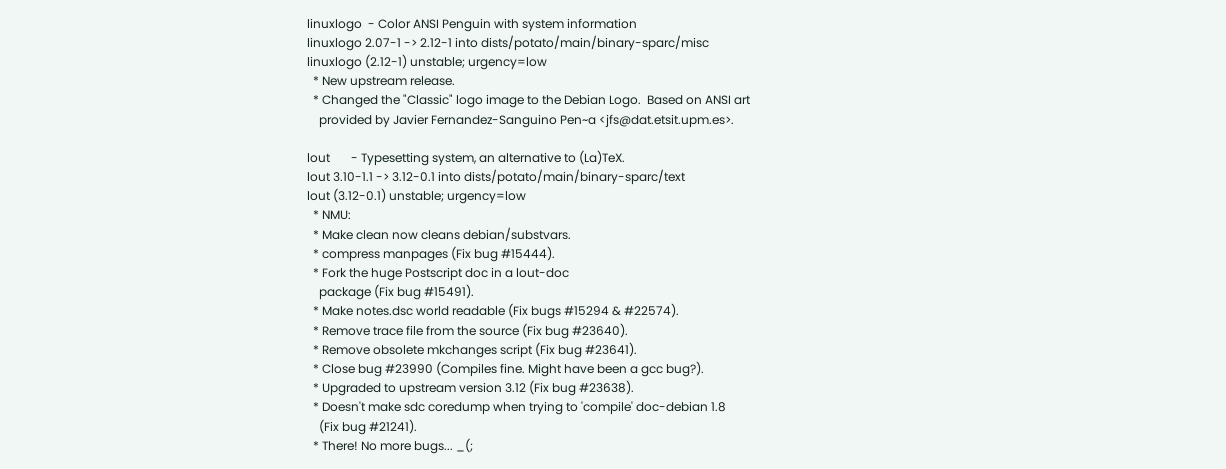linuxlogo  - Color ANSI Penguin with system information
linuxlogo 2.07-1 -> 2.12-1 into dists/potato/main/binary-sparc/misc
linuxlogo (2.12-1) unstable; urgency=low
  * New upstream release.
  * Changed the "Classic" logo image to the Debian Logo.  Based on ANSI art
    provided by Javier Fernandez-Sanguino Pen~a <jfs@dat.etsit.upm.es>.

lout       - Typesetting system, an alternative to (La)TeX.
lout 3.10-1.1 -> 3.12-0.1 into dists/potato/main/binary-sparc/text
lout (3.12-0.1) unstable; urgency=low
  * NMU:
  * Make clean now cleans debian/substvars.
  * compress manpages (Fix bug #15444).
  * Fork the huge Postscript doc in a lout-doc
    package (Fix bug #15491).
  * Make notes.dsc world readable (Fix bugs #15294 & #22574).
  * Remove trace file from the source (Fix bug #23640).
  * Remove obsolete mkchanges script (Fix bug #23641).
  * Close bug #23990 (Compiles fine. Might have been a gcc bug?).
  * Upgraded to upstream version 3.12 (Fix bug #23638).
  * Doesn't make sdc coredump when trying to 'compile' doc-debian 1.8
    (Fix bug #21241).
  * There! No more bugs... _(;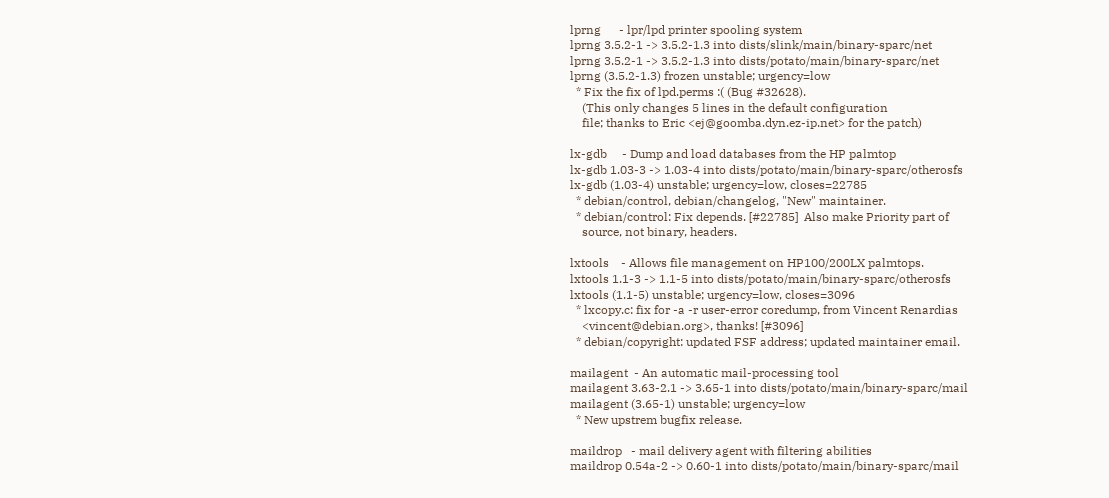lprng      - lpr/lpd printer spooling system
lprng 3.5.2-1 -> 3.5.2-1.3 into dists/slink/main/binary-sparc/net
lprng 3.5.2-1 -> 3.5.2-1.3 into dists/potato/main/binary-sparc/net
lprng (3.5.2-1.3) frozen unstable; urgency=low
  * Fix the fix of lpd.perms :( (Bug #32628).
    (This only changes 5 lines in the default configuration
    file; thanks to Eric <ej@goomba.dyn.ez-ip.net> for the patch)

lx-gdb     - Dump and load databases from the HP palmtop
lx-gdb 1.03-3 -> 1.03-4 into dists/potato/main/binary-sparc/otherosfs
lx-gdb (1.03-4) unstable; urgency=low, closes=22785
  * debian/control, debian/changelog, "New" maintainer.
  * debian/control: Fix depends. [#22785]  Also make Priority part of
    source, not binary, headers.

lxtools    - Allows file management on HP100/200LX palmtops.
lxtools 1.1-3 -> 1.1-5 into dists/potato/main/binary-sparc/otherosfs
lxtools (1.1-5) unstable; urgency=low, closes=3096
  * lxcopy.c: fix for -a -r user-error coredump, from Vincent Renardias
    <vincent@debian.org>, thanks! [#3096]
  * debian/copyright: updated FSF address; updated maintainer email.

mailagent  - An automatic mail-processing tool
mailagent 3.63-2.1 -> 3.65-1 into dists/potato/main/binary-sparc/mail
mailagent (3.65-1) unstable; urgency=low
  * New upstrem bugfix release.

maildrop   - mail delivery agent with filtering abilities
maildrop 0.54a-2 -> 0.60-1 into dists/potato/main/binary-sparc/mail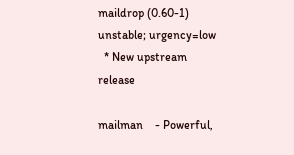maildrop (0.60-1) unstable; urgency=low
  * New upstream release

mailman    - Powerful,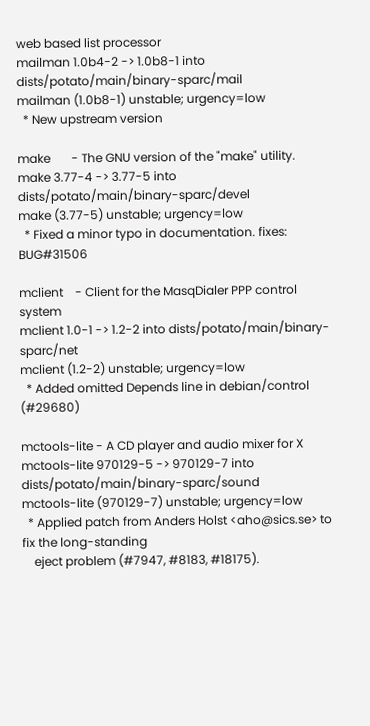web based list processor
mailman 1.0b4-2 -> 1.0b8-1 into dists/potato/main/binary-sparc/mail
mailman (1.0b8-1) unstable; urgency=low
  * New upstream version

make       - The GNU version of the "make" utility.
make 3.77-4 -> 3.77-5 into dists/potato/main/binary-sparc/devel
make (3.77-5) unstable; urgency=low
  * Fixed a minor typo in documentation. fixes: BUG#31506

mclient    - Client for the MasqDialer PPP control system
mclient 1.0-1 -> 1.2-2 into dists/potato/main/binary-sparc/net
mclient (1.2-2) unstable; urgency=low
  * Added omitted Depends line in debian/control (#29680)

mctools-lite - A CD player and audio mixer for X
mctools-lite 970129-5 -> 970129-7 into dists/potato/main/binary-sparc/sound
mctools-lite (970129-7) unstable; urgency=low
  * Applied patch from Anders Holst <aho@sics.se> to fix the long-standing
    eject problem (#7947, #8183, #18175).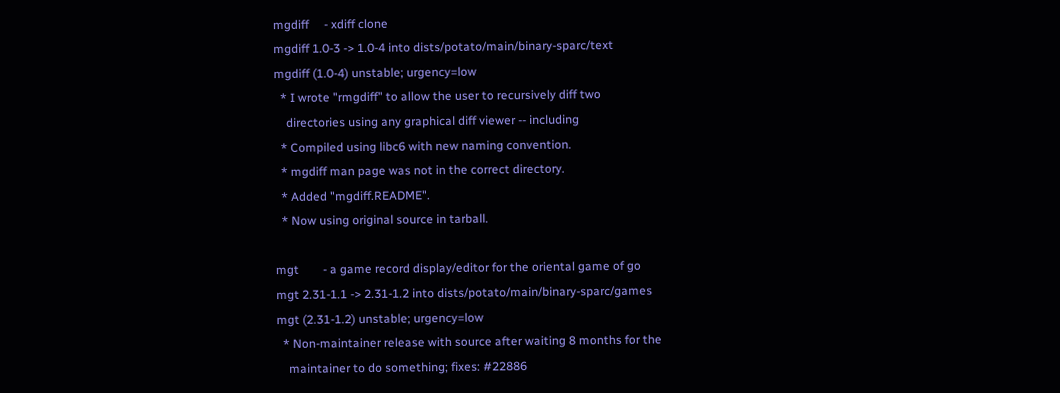mgdiff     - xdiff clone
mgdiff 1.0-3 -> 1.0-4 into dists/potato/main/binary-sparc/text
mgdiff (1.0-4) unstable; urgency=low
  * I wrote "rmgdiff" to allow the user to recursively diff two
    directories using any graphical diff viewer -- including
  * Compiled using libc6 with new naming convention.
  * mgdiff man page was not in the correct directory.
  * Added "mgdiff.README".
  * Now using original source in tarball.

mgt        - a game record display/editor for the oriental game of go
mgt 2.31-1.1 -> 2.31-1.2 into dists/potato/main/binary-sparc/games
mgt (2.31-1.2) unstable; urgency=low
  * Non-maintainer release with source after waiting 8 months for the
    maintainer to do something; fixes: #22886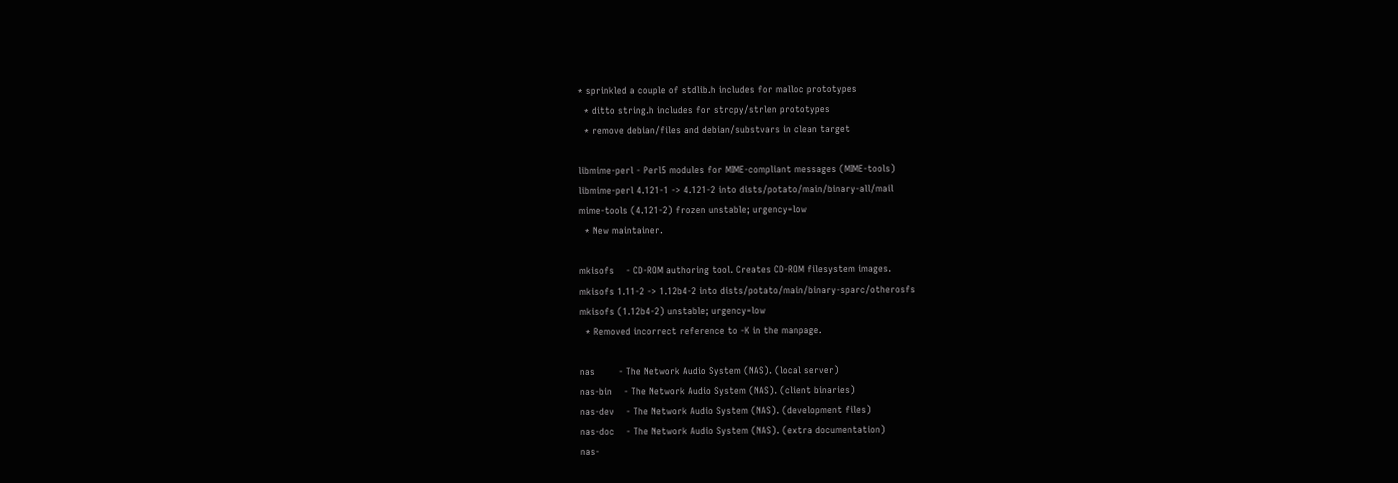* sprinkled a couple of stdlib.h includes for malloc prototypes
  * ditto string.h includes for strcpy/strlen prototypes
  * remove debian/files and debian/substvars in clean target

libmime-perl - Perl5 modules for MIME-compliant messages (MIME-tools)
libmime-perl 4.121-1 -> 4.121-2 into dists/potato/main/binary-all/mail
mime-tools (4.121-2) frozen unstable; urgency=low
  * New maintainer.

mkisofs    - CD-ROM authoring tool. Creates CD-ROM filesystem images.
mkisofs 1.11-2 -> 1.12b4-2 into dists/potato/main/binary-sparc/otherosfs
mkisofs (1.12b4-2) unstable; urgency=low
  * Removed incorrect reference to -K in the manpage.

nas        - The Network Audio System (NAS). (local server)
nas-bin    - The Network Audio System (NAS). (client binaries)
nas-dev    - The Network Audio System (NAS). (development files)
nas-doc    - The Network Audio System (NAS). (extra documentation)
nas-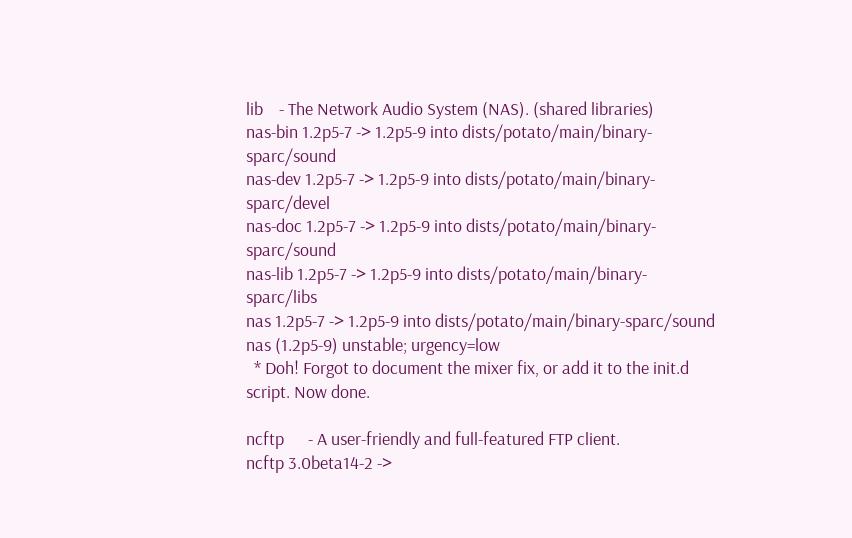lib    - The Network Audio System (NAS). (shared libraries)
nas-bin 1.2p5-7 -> 1.2p5-9 into dists/potato/main/binary-sparc/sound
nas-dev 1.2p5-7 -> 1.2p5-9 into dists/potato/main/binary-sparc/devel
nas-doc 1.2p5-7 -> 1.2p5-9 into dists/potato/main/binary-sparc/sound
nas-lib 1.2p5-7 -> 1.2p5-9 into dists/potato/main/binary-sparc/libs
nas 1.2p5-7 -> 1.2p5-9 into dists/potato/main/binary-sparc/sound
nas (1.2p5-9) unstable; urgency=low
  * Doh! Forgot to document the mixer fix, or add it to the init.d script. Now done.

ncftp      - A user-friendly and full-featured FTP client.
ncftp 3.0beta14-2 ->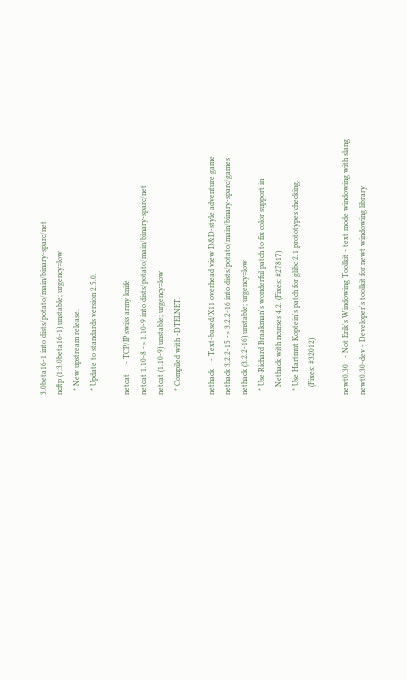3.0beta16-1 into dists/potato/main/binary-sparc/net
ncftp (1:3.0beta16-1) unstable; urgency=low
  * New upstream release.
  * Update to standards version 2.5.0.

netcat     - TCP/IP swiss army knife
netcat 1.10-8 -> 1.10-9 into dists/potato/main/binary-sparc/net
netcat (1.10-9) unstable; urgency=low
  * Compiled with -DTELNET.

nethack    - Text-based/X11 overhead view D&D-style adventure game
nethack 3.2.2-15 -> 3.2.2-16 into dists/potato/main/binary-sparc/games
nethack (3.2.2-16) unstable; urgency=low
  * Use Richard Braakman's wonderful patch to fix color support in
    Nethack with ncurses 4.2. (Fixes: #27817)
  * Use Hartmut Koptein's patch for glibc 2.1 prototypes checking.
    (Fixes: #32012)

newt0.30   - Not Erik's Windowing Toolkit - text mode windowing with slang
newt0.30-dev - Developer's toolkit for newt windowing library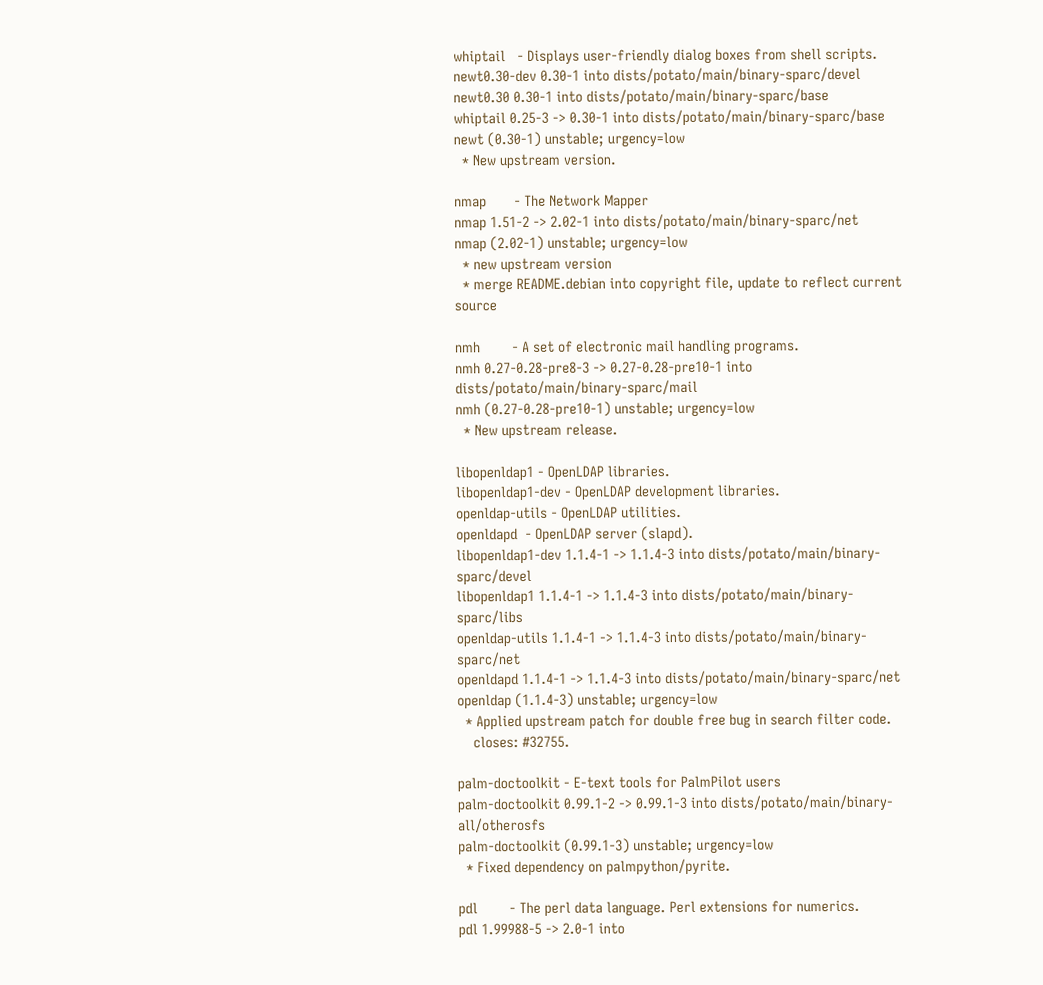whiptail   - Displays user-friendly dialog boxes from shell scripts.
newt0.30-dev 0.30-1 into dists/potato/main/binary-sparc/devel
newt0.30 0.30-1 into dists/potato/main/binary-sparc/base
whiptail 0.25-3 -> 0.30-1 into dists/potato/main/binary-sparc/base
newt (0.30-1) unstable; urgency=low
  * New upstream version.

nmap       - The Network Mapper
nmap 1.51-2 -> 2.02-1 into dists/potato/main/binary-sparc/net
nmap (2.02-1) unstable; urgency=low
  * new upstream version
  * merge README.debian into copyright file, update to reflect current source

nmh        - A set of electronic mail handling programs.
nmh 0.27-0.28-pre8-3 -> 0.27-0.28-pre10-1 into dists/potato/main/binary-sparc/mail
nmh (0.27-0.28-pre10-1) unstable; urgency=low
  * New upstream release.

libopenldap1 - OpenLDAP libraries.
libopenldap1-dev - OpenLDAP development libraries.
openldap-utils - OpenLDAP utilities.
openldapd  - OpenLDAP server (slapd).
libopenldap1-dev 1.1.4-1 -> 1.1.4-3 into dists/potato/main/binary-sparc/devel
libopenldap1 1.1.4-1 -> 1.1.4-3 into dists/potato/main/binary-sparc/libs
openldap-utils 1.1.4-1 -> 1.1.4-3 into dists/potato/main/binary-sparc/net
openldapd 1.1.4-1 -> 1.1.4-3 into dists/potato/main/binary-sparc/net
openldap (1.1.4-3) unstable; urgency=low
  * Applied upstream patch for double free bug in search filter code.
    closes: #32755.

palm-doctoolkit - E-text tools for PalmPilot users
palm-doctoolkit 0.99.1-2 -> 0.99.1-3 into dists/potato/main/binary-all/otherosfs
palm-doctoolkit (0.99.1-3) unstable; urgency=low
  * Fixed dependency on palmpython/pyrite.

pdl        - The perl data language. Perl extensions for numerics.
pdl 1.99988-5 -> 2.0-1 into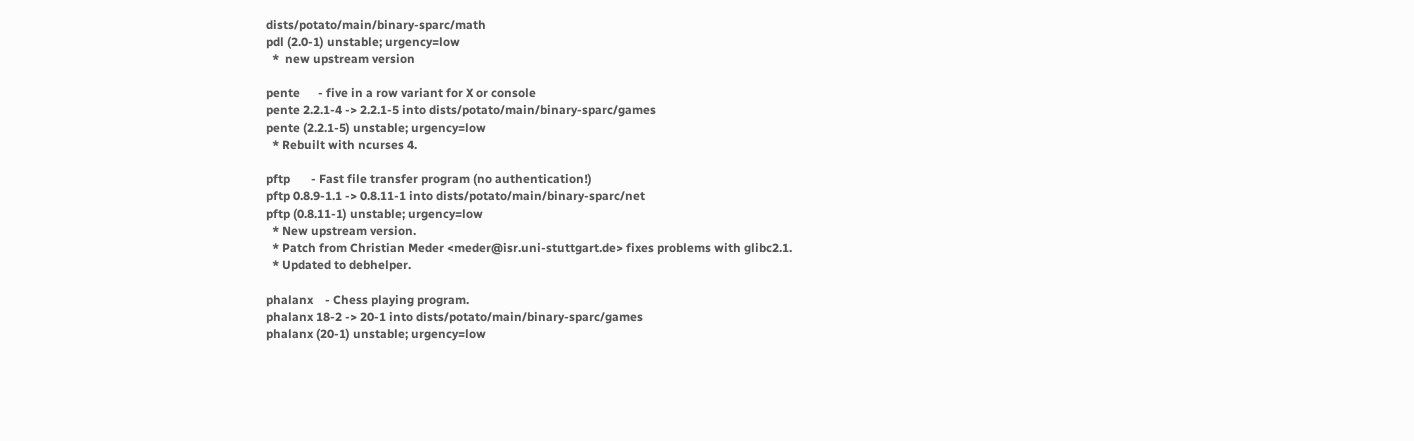dists/potato/main/binary-sparc/math
pdl (2.0-1) unstable; urgency=low
  *  new upstream version

pente      - five in a row variant for X or console
pente 2.2.1-4 -> 2.2.1-5 into dists/potato/main/binary-sparc/games
pente (2.2.1-5) unstable; urgency=low
  * Rebuilt with ncurses 4.

pftp       - Fast file transfer program (no authentication!)
pftp 0.8.9-1.1 -> 0.8.11-1 into dists/potato/main/binary-sparc/net
pftp (0.8.11-1) unstable; urgency=low
  * New upstream version.
  * Patch from Christian Meder <meder@isr.uni-stuttgart.de> fixes problems with glibc2.1.
  * Updated to debhelper.

phalanx    - Chess playing program.
phalanx 18-2 -> 20-1 into dists/potato/main/binary-sparc/games
phalanx (20-1) unstable; urgency=low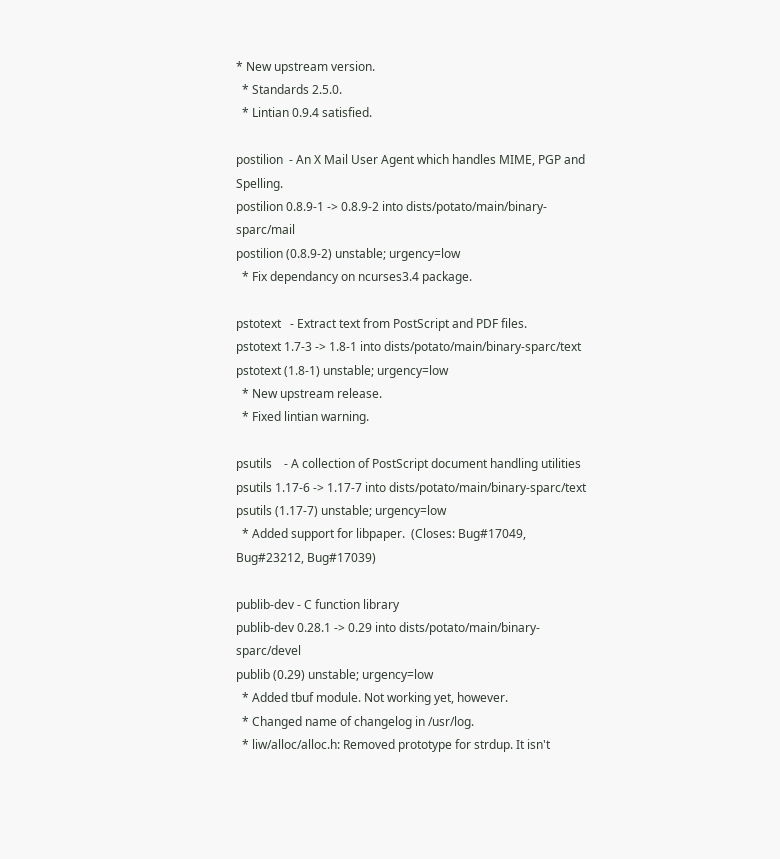* New upstream version.
  * Standards 2.5.0.
  * Lintian 0.9.4 satisfied.

postilion  - An X Mail User Agent which handles MIME, PGP and Spelling.
postilion 0.8.9-1 -> 0.8.9-2 into dists/potato/main/binary-sparc/mail
postilion (0.8.9-2) unstable; urgency=low
  * Fix dependancy on ncurses3.4 package.

pstotext   - Extract text from PostScript and PDF files.
pstotext 1.7-3 -> 1.8-1 into dists/potato/main/binary-sparc/text
pstotext (1.8-1) unstable; urgency=low
  * New upstream release.
  * Fixed lintian warning.

psutils    - A collection of PostScript document handling utilities
psutils 1.17-6 -> 1.17-7 into dists/potato/main/binary-sparc/text
psutils (1.17-7) unstable; urgency=low
  * Added support for libpaper.  (Closes: Bug#17049, Bug#23212, Bug#17039)

publib-dev - C function library
publib-dev 0.28.1 -> 0.29 into dists/potato/main/binary-sparc/devel
publib (0.29) unstable; urgency=low
  * Added tbuf module. Not working yet, however.
  * Changed name of changelog in /usr/log.
  * liw/alloc/alloc.h: Removed prototype for strdup. It isn't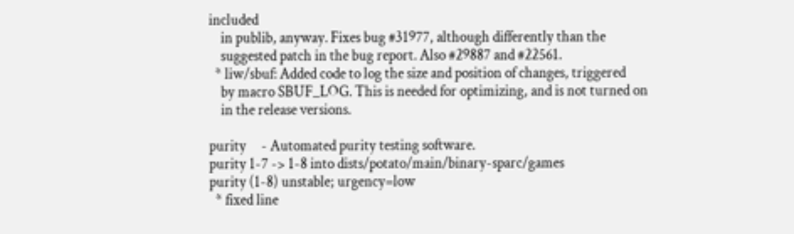included
    in publib, anyway. Fixes bug #31977, although differently than the
    suggested patch in the bug report. Also #29887 and #22561.
  * liw/sbuf: Added code to log the size and position of changes, triggered
    by macro SBUF_LOG. This is needed for optimizing, and is not turned on
    in the release versions.

purity     - Automated purity testing software.
purity 1-7 -> 1-8 into dists/potato/main/binary-sparc/games
purity (1-8) unstable; urgency=low
  * fixed line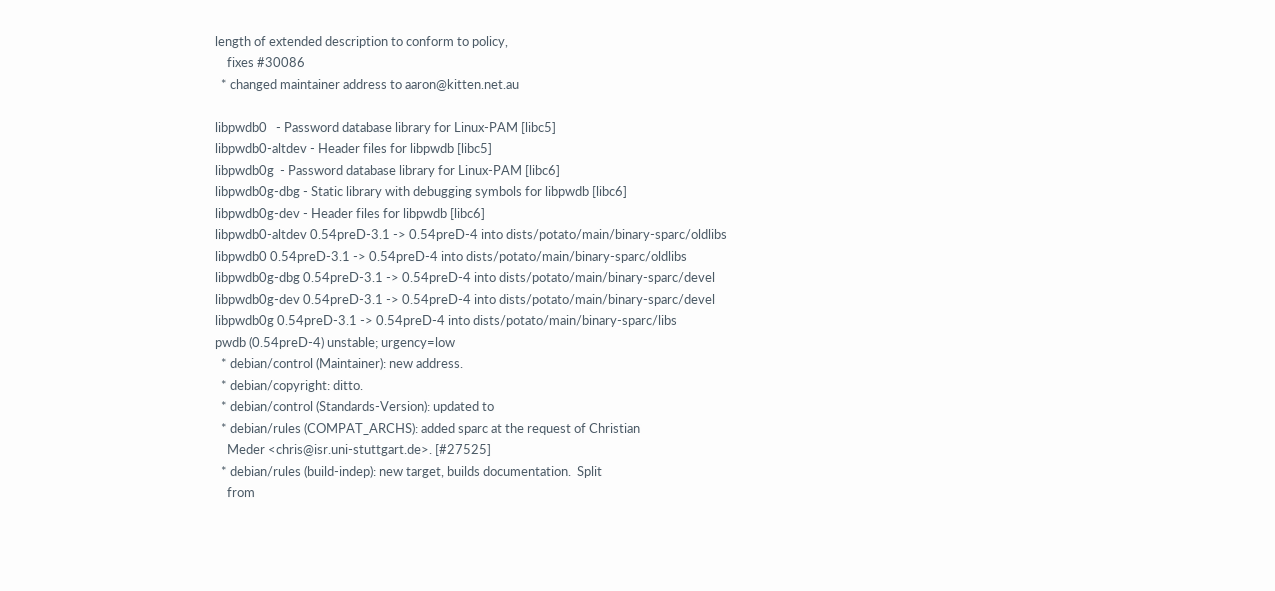length of extended description to conform to policy,
    fixes #30086
  * changed maintainer address to aaron@kitten.net.au

libpwdb0   - Password database library for Linux-PAM [libc5]
libpwdb0-altdev - Header files for libpwdb [libc5]
libpwdb0g  - Password database library for Linux-PAM [libc6]
libpwdb0g-dbg - Static library with debugging symbols for libpwdb [libc6]
libpwdb0g-dev - Header files for libpwdb [libc6]
libpwdb0-altdev 0.54preD-3.1 -> 0.54preD-4 into dists/potato/main/binary-sparc/oldlibs
libpwdb0 0.54preD-3.1 -> 0.54preD-4 into dists/potato/main/binary-sparc/oldlibs
libpwdb0g-dbg 0.54preD-3.1 -> 0.54preD-4 into dists/potato/main/binary-sparc/devel
libpwdb0g-dev 0.54preD-3.1 -> 0.54preD-4 into dists/potato/main/binary-sparc/devel
libpwdb0g 0.54preD-3.1 -> 0.54preD-4 into dists/potato/main/binary-sparc/libs
pwdb (0.54preD-4) unstable; urgency=low
  * debian/control (Maintainer): new address.
  * debian/copyright: ditto.
  * debian/control (Standards-Version): updated to
  * debian/rules (COMPAT_ARCHS): added sparc at the request of Christian
    Meder <chris@isr.uni-stuttgart.de>. [#27525]
  * debian/rules (build-indep): new target, builds documentation.  Split
    from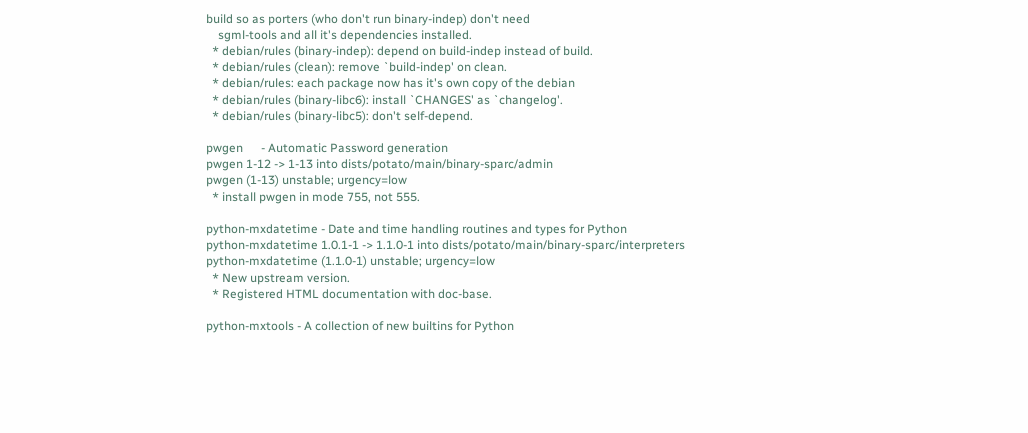build so as porters (who don't run binary-indep) don't need
    sgml-tools and all it's dependencies installed.
  * debian/rules (binary-indep): depend on build-indep instead of build.
  * debian/rules (clean): remove `build-indep' on clean.
  * debian/rules: each package now has it's own copy of the debian
  * debian/rules (binary-libc6): install `CHANGES' as `changelog'.
  * debian/rules (binary-libc5): don't self-depend.

pwgen      - Automatic Password generation
pwgen 1-12 -> 1-13 into dists/potato/main/binary-sparc/admin
pwgen (1-13) unstable; urgency=low
  * install pwgen in mode 755, not 555.

python-mxdatetime - Date and time handling routines and types for Python
python-mxdatetime 1.0.1-1 -> 1.1.0-1 into dists/potato/main/binary-sparc/interpreters
python-mxdatetime (1.1.0-1) unstable; urgency=low
  * New upstream version.
  * Registered HTML documentation with doc-base.

python-mxtools - A collection of new builtins for Python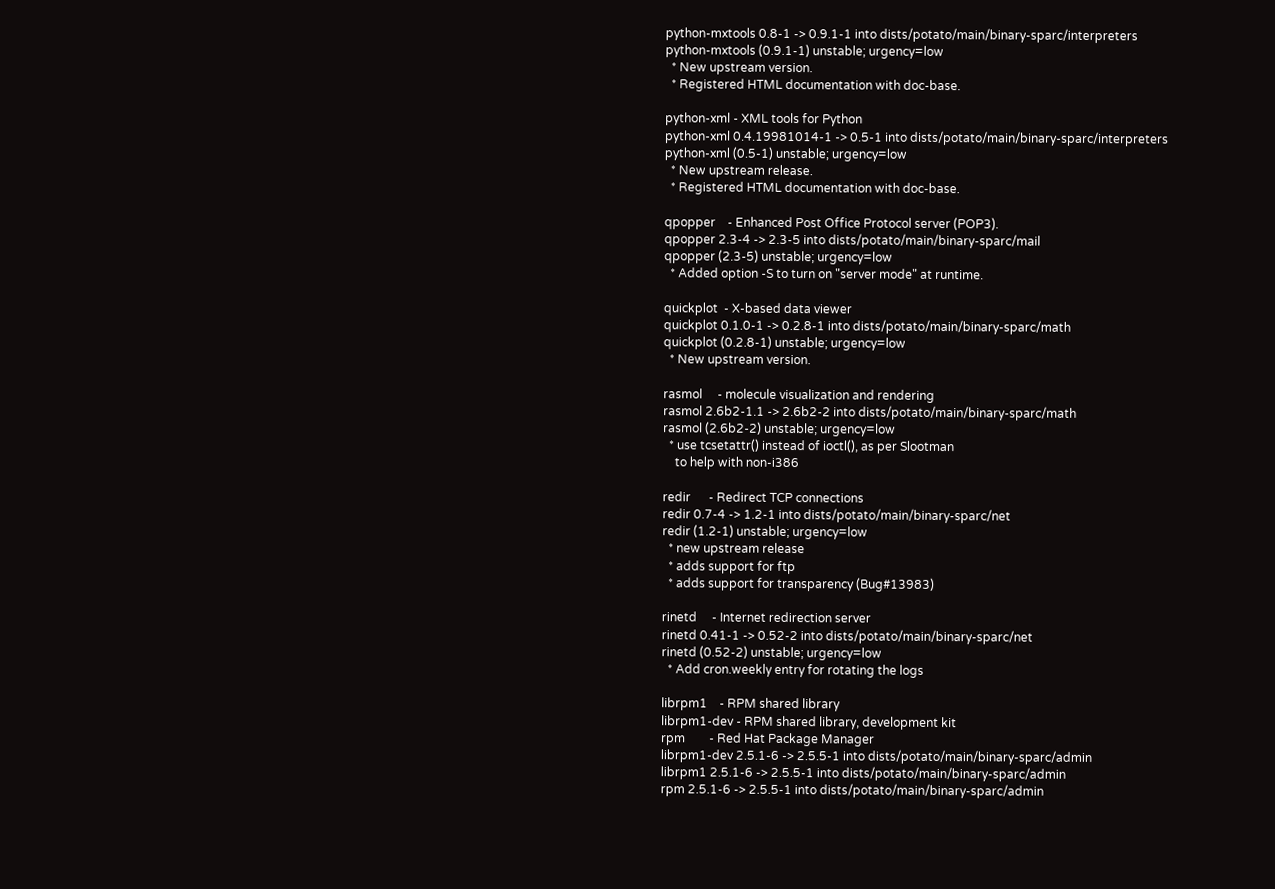python-mxtools 0.8-1 -> 0.9.1-1 into dists/potato/main/binary-sparc/interpreters
python-mxtools (0.9.1-1) unstable; urgency=low
  * New upstream version.
  * Registered HTML documentation with doc-base.

python-xml - XML tools for Python
python-xml 0.4.19981014-1 -> 0.5-1 into dists/potato/main/binary-sparc/interpreters
python-xml (0.5-1) unstable; urgency=low
  * New upstream release.
  * Registered HTML documentation with doc-base.

qpopper    - Enhanced Post Office Protocol server (POP3).
qpopper 2.3-4 -> 2.3-5 into dists/potato/main/binary-sparc/mail
qpopper (2.3-5) unstable; urgency=low
  * Added option -S to turn on "server mode" at runtime.

quickplot  - X-based data viewer
quickplot 0.1.0-1 -> 0.2.8-1 into dists/potato/main/binary-sparc/math
quickplot (0.2.8-1) unstable; urgency=low
  * New upstream version.

rasmol     - molecule visualization and rendering
rasmol 2.6b2-1.1 -> 2.6b2-2 into dists/potato/main/binary-sparc/math
rasmol (2.6b2-2) unstable; urgency=low
  * use tcsetattr() instead of ioctl(), as per Slootman
    to help with non-i386

redir      - Redirect TCP connections
redir 0.7-4 -> 1.2-1 into dists/potato/main/binary-sparc/net
redir (1.2-1) unstable; urgency=low
  * new upstream release
  * adds support for ftp
  * adds support for transparency (Bug#13983)

rinetd     - Internet redirection server
rinetd 0.41-1 -> 0.52-2 into dists/potato/main/binary-sparc/net
rinetd (0.52-2) unstable; urgency=low
  * Add cron.weekly entry for rotating the logs

librpm1    - RPM shared library
librpm1-dev - RPM shared library, development kit
rpm        - Red Hat Package Manager
librpm1-dev 2.5.1-6 -> 2.5.5-1 into dists/potato/main/binary-sparc/admin
librpm1 2.5.1-6 -> 2.5.5-1 into dists/potato/main/binary-sparc/admin
rpm 2.5.1-6 -> 2.5.5-1 into dists/potato/main/binary-sparc/admin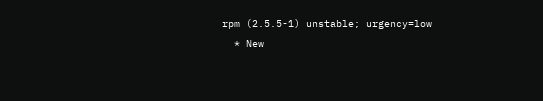rpm (2.5.5-1) unstable; urgency=low
  * New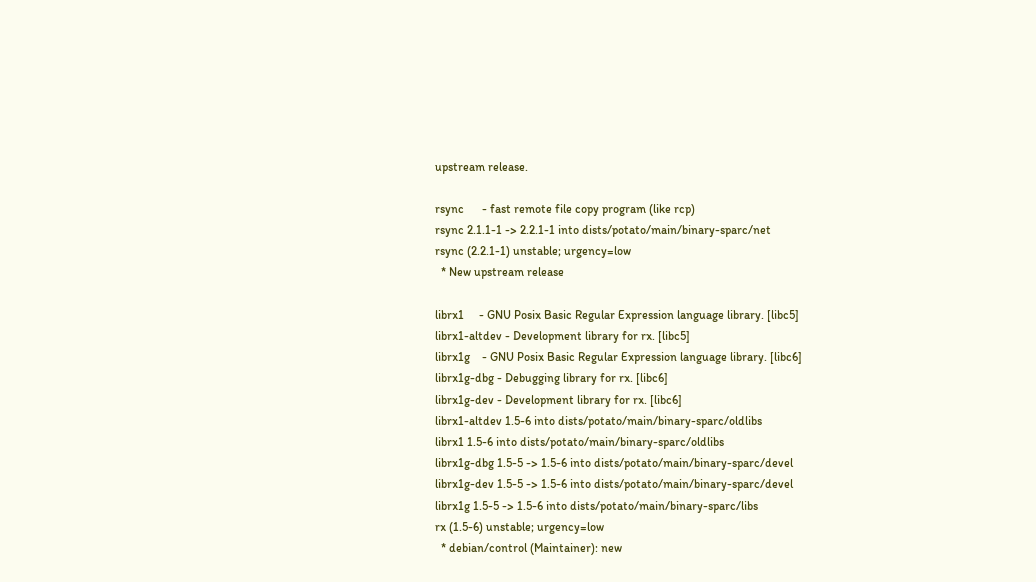upstream release.

rsync      - fast remote file copy program (like rcp)
rsync 2.1.1-1 -> 2.2.1-1 into dists/potato/main/binary-sparc/net
rsync (2.2.1-1) unstable; urgency=low
  * New upstream release

librx1     - GNU Posix Basic Regular Expression language library. [libc5]
librx1-altdev - Development library for rx. [libc5]
librx1g    - GNU Posix Basic Regular Expression language library. [libc6]
librx1g-dbg - Debugging library for rx. [libc6]
librx1g-dev - Development library for rx. [libc6]
librx1-altdev 1.5-6 into dists/potato/main/binary-sparc/oldlibs
librx1 1.5-6 into dists/potato/main/binary-sparc/oldlibs
librx1g-dbg 1.5-5 -> 1.5-6 into dists/potato/main/binary-sparc/devel
librx1g-dev 1.5-5 -> 1.5-6 into dists/potato/main/binary-sparc/devel
librx1g 1.5-5 -> 1.5-6 into dists/potato/main/binary-sparc/libs
rx (1.5-6) unstable; urgency=low
  * debian/control (Maintainer): new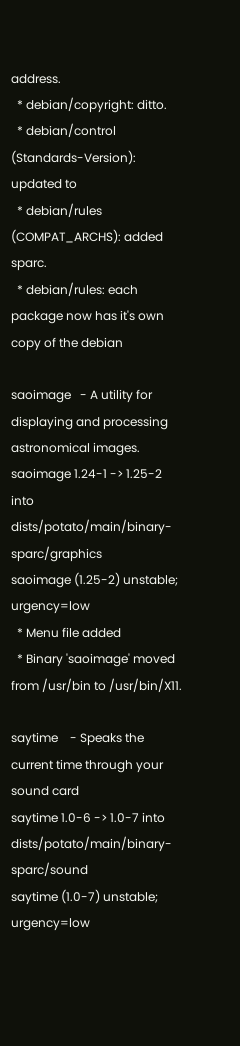address.
  * debian/copyright: ditto.
  * debian/control (Standards-Version): updated to
  * debian/rules (COMPAT_ARCHS): added sparc.
  * debian/rules: each package now has it's own copy of the debian

saoimage   - A utility for displaying and processing astronomical images.
saoimage 1.24-1 -> 1.25-2 into dists/potato/main/binary-sparc/graphics
saoimage (1.25-2) unstable; urgency=low
  * Menu file added
  * Binary 'saoimage' moved from /usr/bin to /usr/bin/X11.

saytime    - Speaks the current time through your sound card
saytime 1.0-6 -> 1.0-7 into dists/potato/main/binary-sparc/sound
saytime (1.0-7) unstable; urgency=low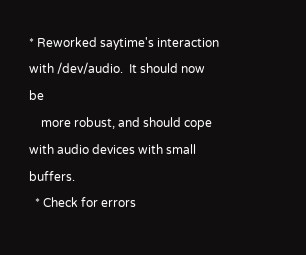* Reworked saytime's interaction with /dev/audio.  It should now be
    more robust, and should cope with audio devices with small buffers.
  * Check for errors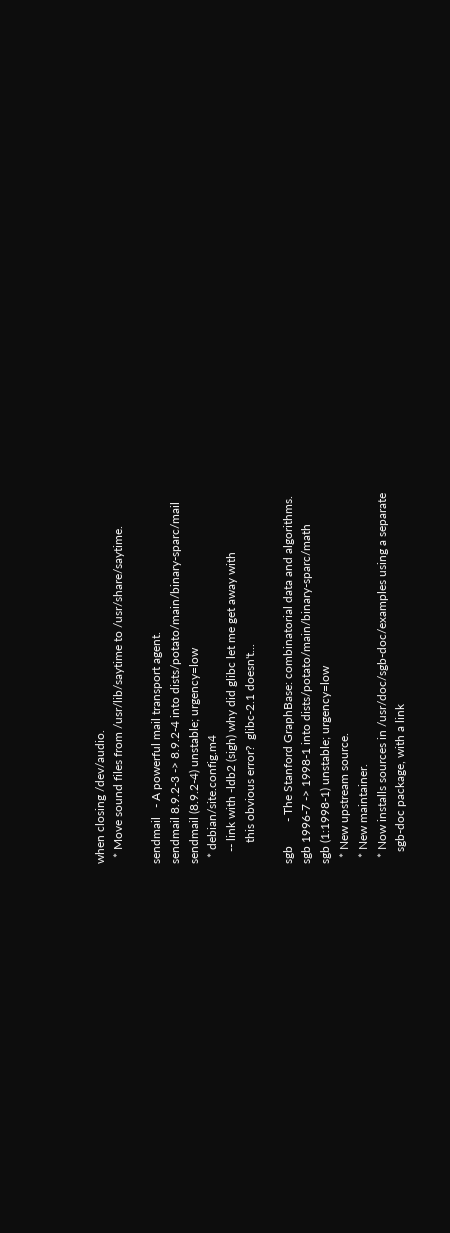when closing /dev/audio.
  * Move sound files from /usr/lib/saytime to /usr/share/saytime.

sendmail   - A powerful mail transport agent.
sendmail 8.9.2-3 -> 8.9.2-4 into dists/potato/main/binary-sparc/mail
sendmail (8.9.2-4) unstable; urgency=low
  * debian/site.config.m4
    -- link with -ldb2 (sigh) why did glibc let me get away with
       this obvious error?  glibc-2.1 doesn't...

sgb        - The Stanford GraphBase: combinatorial data and algorithms.
sgb 1996-7 -> 1998-1 into dists/potato/main/binary-sparc/math
sgb (1:1998-1) unstable; urgency=low
  * New upstream source.
  * New maintainer.
  * Now installs sources in /usr/doc/sgb-doc/examples using a separate
    sgb-doc package, with a link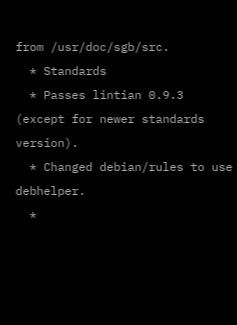from /usr/doc/sgb/src.
  * Standards
  * Passes lintian 0.9.3 (except for newer standards version).
  * Changed debian/rules to use debhelper.
  *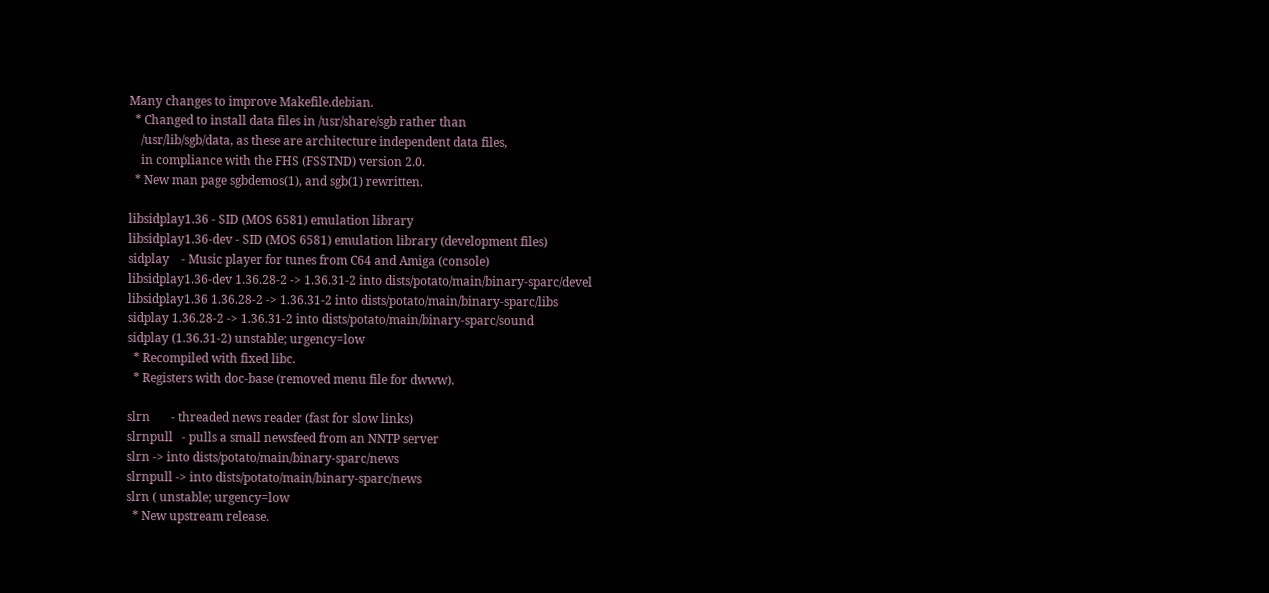Many changes to improve Makefile.debian.
  * Changed to install data files in /usr/share/sgb rather than
    /usr/lib/sgb/data, as these are architecture independent data files,
    in compliance with the FHS (FSSTND) version 2.0.
  * New man page sgbdemos(1), and sgb(1) rewritten.

libsidplay1.36 - SID (MOS 6581) emulation library
libsidplay1.36-dev - SID (MOS 6581) emulation library (development files)
sidplay    - Music player for tunes from C64 and Amiga (console)
libsidplay1.36-dev 1.36.28-2 -> 1.36.31-2 into dists/potato/main/binary-sparc/devel
libsidplay1.36 1.36.28-2 -> 1.36.31-2 into dists/potato/main/binary-sparc/libs
sidplay 1.36.28-2 -> 1.36.31-2 into dists/potato/main/binary-sparc/sound
sidplay (1.36.31-2) unstable; urgency=low
  * Recompiled with fixed libc.
  * Registers with doc-base (removed menu file for dwww).

slrn       - threaded news reader (fast for slow links)
slrnpull   - pulls a small newsfeed from an NNTP server
slrn -> into dists/potato/main/binary-sparc/news
slrnpull -> into dists/potato/main/binary-sparc/news
slrn ( unstable; urgency=low
  * New upstream release.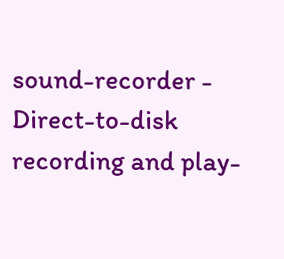sound-recorder - Direct-to-disk recording and play-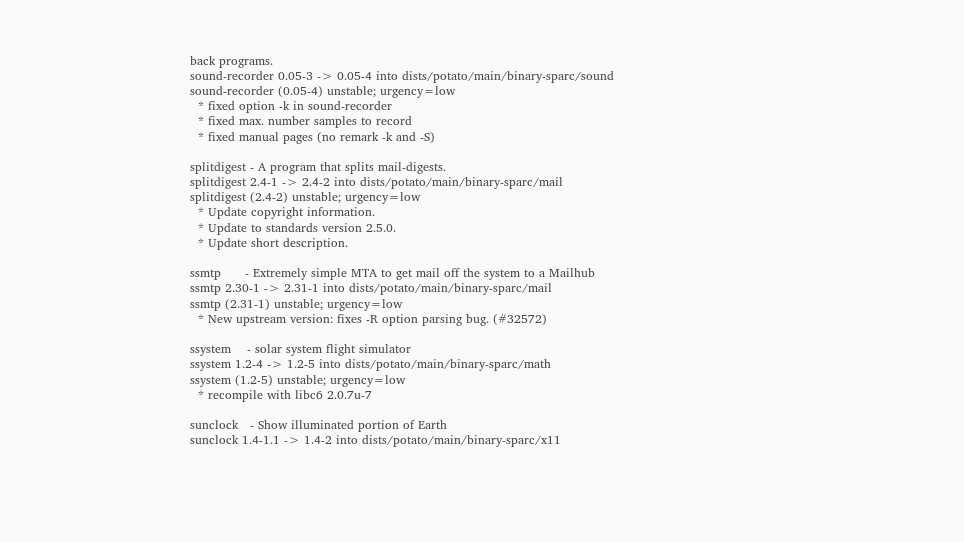back programs.
sound-recorder 0.05-3 -> 0.05-4 into dists/potato/main/binary-sparc/sound
sound-recorder (0.05-4) unstable; urgency=low
  * fixed option -k in sound-recorder
  * fixed max. number samples to record
  * fixed manual pages (no remark -k and -S)

splitdigest - A program that splits mail-digests.
splitdigest 2.4-1 -> 2.4-2 into dists/potato/main/binary-sparc/mail
splitdigest (2.4-2) unstable; urgency=low
  * Update copyright information.
  * Update to standards version 2.5.0.
  * Update short description.

ssmtp      - Extremely simple MTA to get mail off the system to a Mailhub
ssmtp 2.30-1 -> 2.31-1 into dists/potato/main/binary-sparc/mail
ssmtp (2.31-1) unstable; urgency=low
  * New upstream version: fixes -R option parsing bug. (#32572)

ssystem    - solar system flight simulator
ssystem 1.2-4 -> 1.2-5 into dists/potato/main/binary-sparc/math
ssystem (1.2-5) unstable; urgency=low
  * recompile with libc6 2.0.7u-7

sunclock   - Show illuminated portion of Earth
sunclock 1.4-1.1 -> 1.4-2 into dists/potato/main/binary-sparc/x11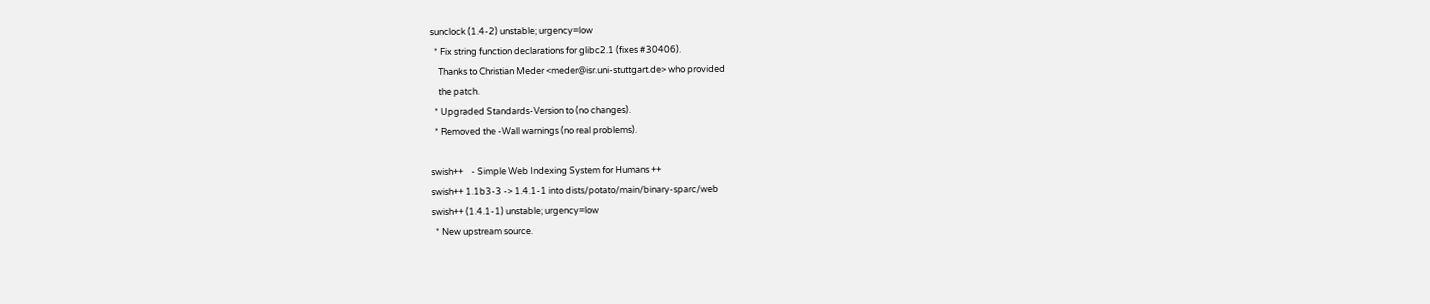sunclock (1.4-2) unstable; urgency=low
  * Fix string function declarations for glibc2.1 (fixes #30406).
    Thanks to Christian Meder <meder@isr.uni-stuttgart.de> who provided
    the patch.
  * Upgraded Standards-Version to (no changes).
  * Removed the -Wall warnings (no real problems).

swish++    - Simple Web Indexing System for Humans ++
swish++ 1.1b3-3 -> 1.4.1-1 into dists/potato/main/binary-sparc/web
swish++ (1.4.1-1) unstable; urgency=low
  * New upstream source.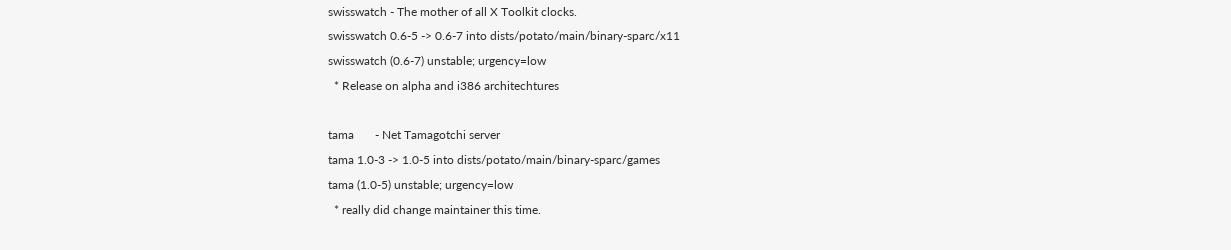swisswatch - The mother of all X Toolkit clocks.
swisswatch 0.6-5 -> 0.6-7 into dists/potato/main/binary-sparc/x11
swisswatch (0.6-7) unstable; urgency=low
  * Release on alpha and i386 architechtures

tama       - Net Tamagotchi server
tama 1.0-3 -> 1.0-5 into dists/potato/main/binary-sparc/games
tama (1.0-5) unstable; urgency=low
  * really did change maintainer this time.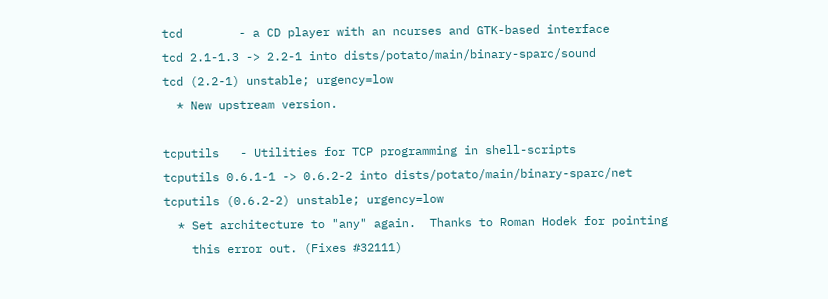tcd        - a CD player with an ncurses and GTK-based interface
tcd 2.1-1.3 -> 2.2-1 into dists/potato/main/binary-sparc/sound
tcd (2.2-1) unstable; urgency=low
  * New upstream version.

tcputils   - Utilities for TCP programming in shell-scripts
tcputils 0.6.1-1 -> 0.6.2-2 into dists/potato/main/binary-sparc/net
tcputils (0.6.2-2) unstable; urgency=low
  * Set architecture to "any" again.  Thanks to Roman Hodek for pointing
    this error out. (Fixes #32111)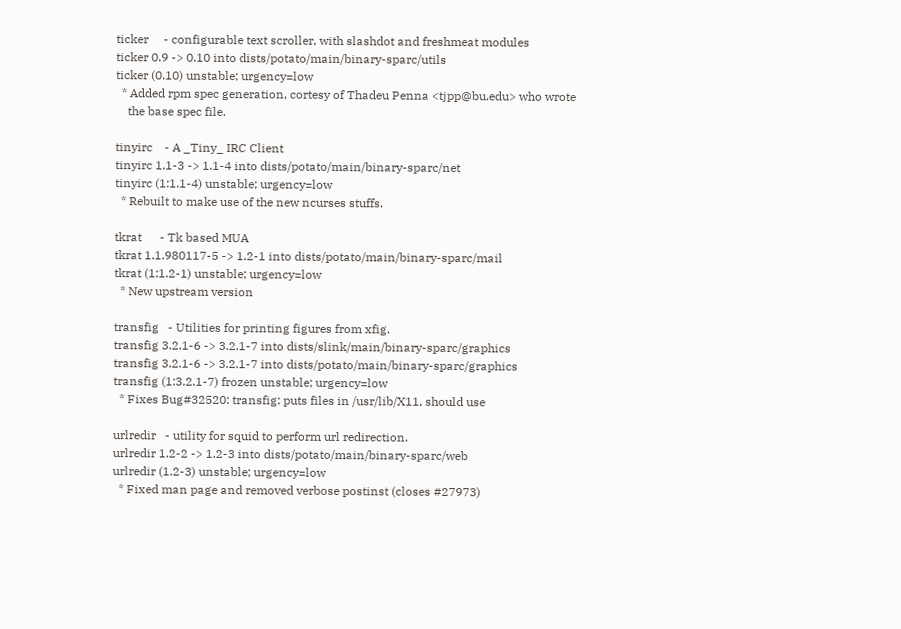ticker     - configurable text scroller, with slashdot and freshmeat modules
ticker 0.9 -> 0.10 into dists/potato/main/binary-sparc/utils
ticker (0.10) unstable; urgency=low
  * Added rpm spec generation, cortesy of Thadeu Penna <tjpp@bu.edu> who wrote
    the base spec file.

tinyirc    - A _Tiny_ IRC Client
tinyirc 1.1-3 -> 1.1-4 into dists/potato/main/binary-sparc/net
tinyirc (1:1.1-4) unstable; urgency=low
  * Rebuilt to make use of the new ncurses stuffs.

tkrat      - Tk based MUA
tkrat 1.1.980117-5 -> 1.2-1 into dists/potato/main/binary-sparc/mail
tkrat (1:1.2-1) unstable; urgency=low
  * New upstream version

transfig   - Utilities for printing figures from xfig.
transfig 3.2.1-6 -> 3.2.1-7 into dists/slink/main/binary-sparc/graphics
transfig 3.2.1-6 -> 3.2.1-7 into dists/potato/main/binary-sparc/graphics
transfig (1:3.2.1-7) frozen unstable; urgency=low
  * Fixes Bug#32520: transfig: puts files in /usr/lib/X11, should use

urlredir   - utility for squid to perform url redirection.
urlredir 1.2-2 -> 1.2-3 into dists/potato/main/binary-sparc/web
urlredir (1.2-3) unstable; urgency=low
  * Fixed man page and removed verbose postinst (closes #27973)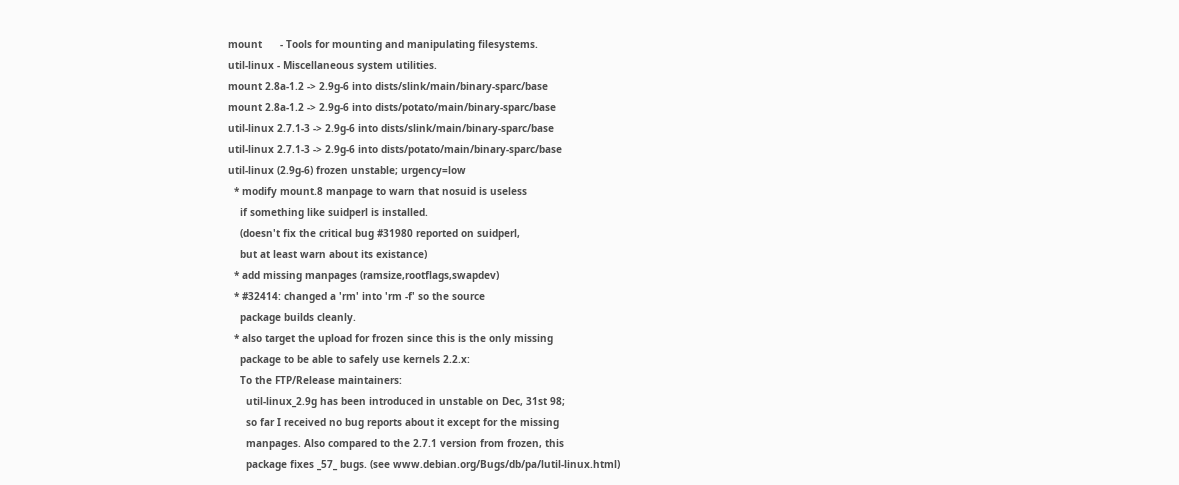mount      - Tools for mounting and manipulating filesystems.
util-linux - Miscellaneous system utilities.
mount 2.8a-1.2 -> 2.9g-6 into dists/slink/main/binary-sparc/base
mount 2.8a-1.2 -> 2.9g-6 into dists/potato/main/binary-sparc/base
util-linux 2.7.1-3 -> 2.9g-6 into dists/slink/main/binary-sparc/base
util-linux 2.7.1-3 -> 2.9g-6 into dists/potato/main/binary-sparc/base
util-linux (2.9g-6) frozen unstable; urgency=low
  * modify mount.8 manpage to warn that nosuid is useless
    if something like suidperl is installed.
    (doesn't fix the critical bug #31980 reported on suidperl,
    but at least warn about its existance)
  * add missing manpages (ramsize,rootflags,swapdev)
  * #32414: changed a 'rm' into 'rm -f' so the source
    package builds cleanly.
  * also target the upload for frozen since this is the only missing
    package to be able to safely use kernels 2.2.x:
    To the FTP/Release maintainers:
      util-linux_2.9g has been introduced in unstable on Dec, 31st 98;
      so far I received no bug reports about it except for the missing
      manpages. Also compared to the 2.7.1 version from frozen, this
      package fixes _57_ bugs. (see www.debian.org/Bugs/db/pa/lutil-linux.html)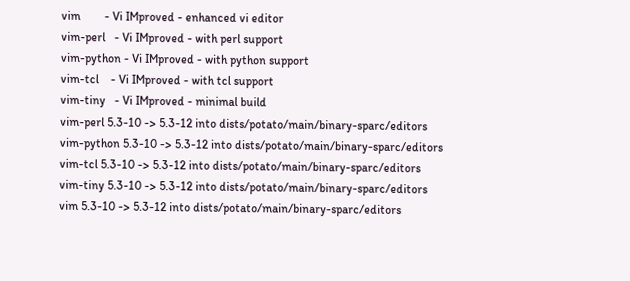vim        - Vi IMproved - enhanced vi editor
vim-perl   - Vi IMproved - with perl support
vim-python - Vi IMproved - with python support
vim-tcl    - Vi IMproved - with tcl support
vim-tiny   - Vi IMproved - minimal build
vim-perl 5.3-10 -> 5.3-12 into dists/potato/main/binary-sparc/editors
vim-python 5.3-10 -> 5.3-12 into dists/potato/main/binary-sparc/editors
vim-tcl 5.3-10 -> 5.3-12 into dists/potato/main/binary-sparc/editors
vim-tiny 5.3-10 -> 5.3-12 into dists/potato/main/binary-sparc/editors
vim 5.3-10 -> 5.3-12 into dists/potato/main/binary-sparc/editors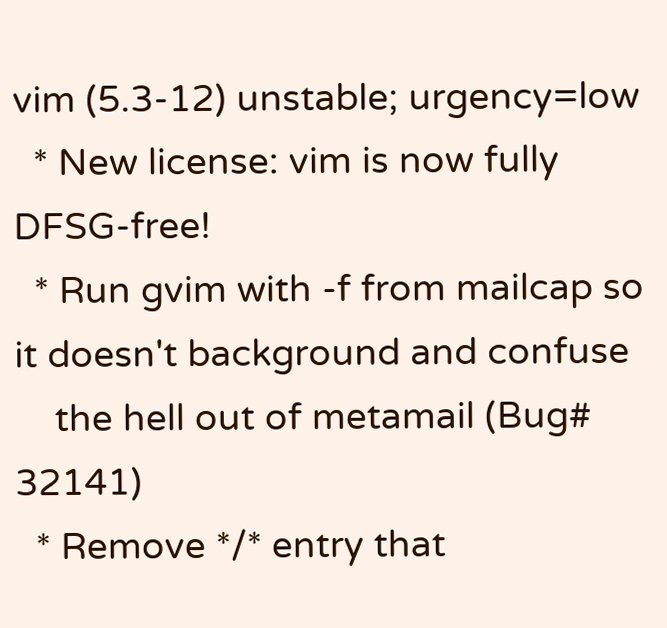vim (5.3-12) unstable; urgency=low
  * New license: vim is now fully DFSG-free!
  * Run gvim with -f from mailcap so it doesn't background and confuse
    the hell out of metamail (Bug# 32141)
  * Remove */* entry that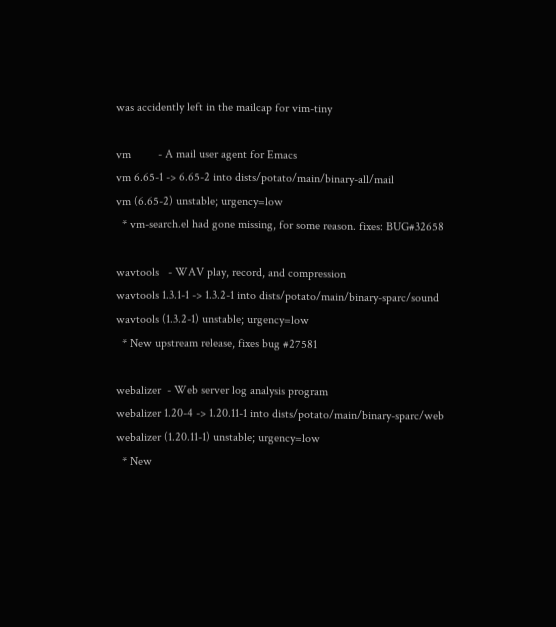was accidently left in the mailcap for vim-tiny

vm         - A mail user agent for Emacs
vm 6.65-1 -> 6.65-2 into dists/potato/main/binary-all/mail
vm (6.65-2) unstable; urgency=low
  * vm-search.el had gone missing, for some reason. fixes: BUG#32658

wavtools   - WAV play, record, and compression
wavtools 1.3.1-1 -> 1.3.2-1 into dists/potato/main/binary-sparc/sound
wavtools (1.3.2-1) unstable; urgency=low
  * New upstream release, fixes bug #27581

webalizer  - Web server log analysis program
webalizer 1.20-4 -> 1.20.11-1 into dists/potato/main/binary-sparc/web
webalizer (1.20.11-1) unstable; urgency=low
  * New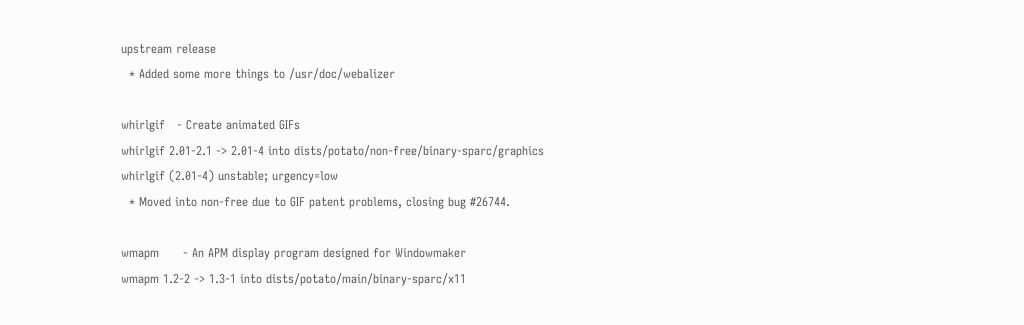upstream release
  * Added some more things to /usr/doc/webalizer

whirlgif   - Create animated GIFs
whirlgif 2.01-2.1 -> 2.01-4 into dists/potato/non-free/binary-sparc/graphics
whirlgif (2.01-4) unstable; urgency=low
  * Moved into non-free due to GIF patent problems, closing bug #26744.

wmapm      - An APM display program designed for Windowmaker
wmapm 1.2-2 -> 1.3-1 into dists/potato/main/binary-sparc/x11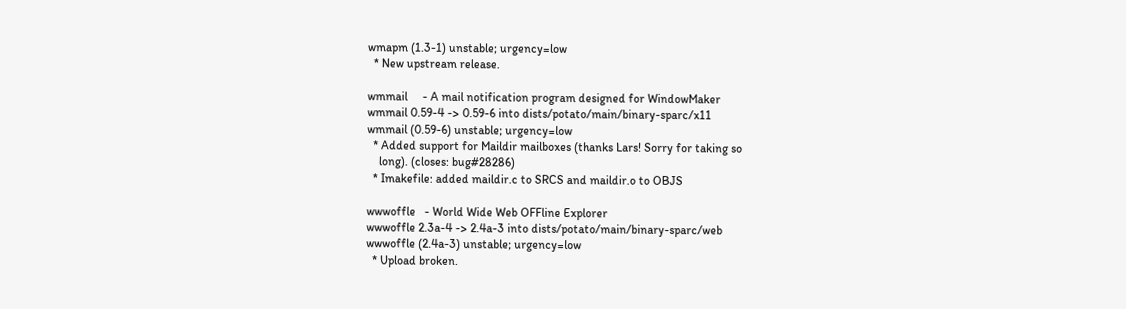wmapm (1.3-1) unstable; urgency=low
  * New upstream release.

wmmail     - A mail notification program designed for WindowMaker
wmmail 0.59-4 -> 0.59-6 into dists/potato/main/binary-sparc/x11
wmmail (0.59-6) unstable; urgency=low
  * Added support for Maildir mailboxes (thanks Lars! Sorry for taking so
    long). (closes: bug#28286)
  * Imakefile: added maildir.c to SRCS and maildir.o to OBJS

wwwoffle   - World Wide Web OFFline Explorer
wwwoffle 2.3a-4 -> 2.4a-3 into dists/potato/main/binary-sparc/web
wwwoffle (2.4a-3) unstable; urgency=low
  * Upload broken.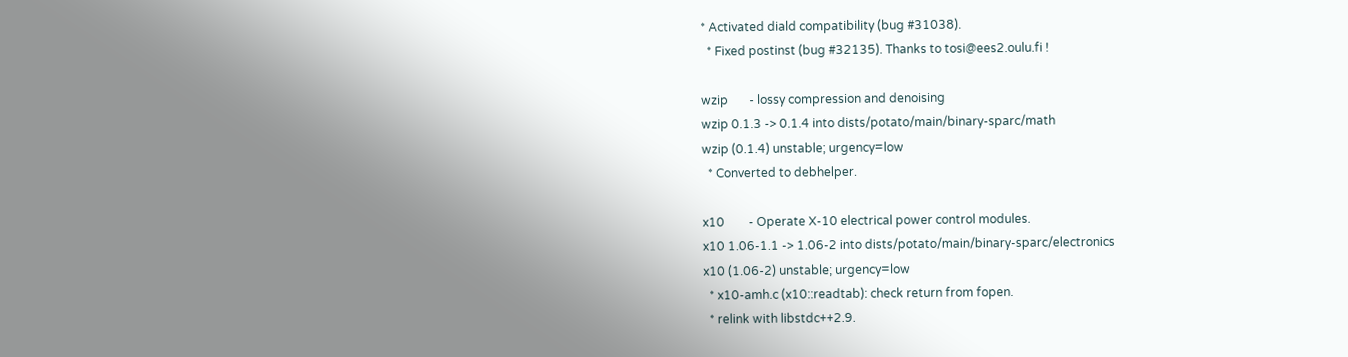* Activated diald compatibility (bug #31038).
  * Fixed postinst (bug #32135). Thanks to tosi@ees2.oulu.fi !

wzip       - lossy compression and denoising
wzip 0.1.3 -> 0.1.4 into dists/potato/main/binary-sparc/math
wzip (0.1.4) unstable; urgency=low
  * Converted to debhelper.

x10        - Operate X-10 electrical power control modules.
x10 1.06-1.1 -> 1.06-2 into dists/potato/main/binary-sparc/electronics
x10 (1.06-2) unstable; urgency=low
  * x10-amh.c (x10::readtab): check return from fopen.
  * relink with libstdc++2.9.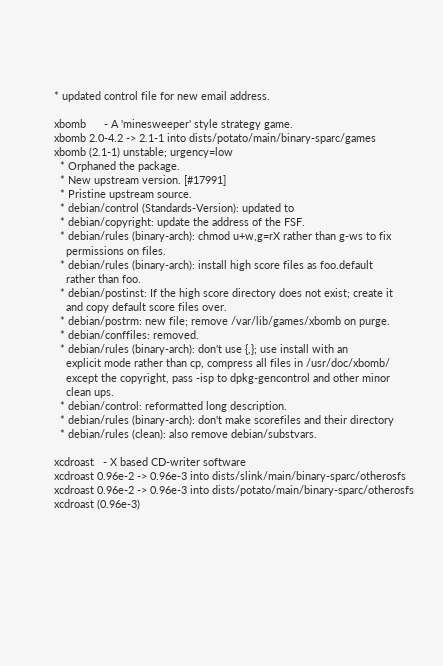* updated control file for new email address.

xbomb      - A 'minesweeper' style strategy game.
xbomb 2.0-4.2 -> 2.1-1 into dists/potato/main/binary-sparc/games
xbomb (2.1-1) unstable; urgency=low
  * Orphaned the package.
  * New upstream version. [#17991]
  * Pristine upstream source.
  * debian/control (Standards-Version): updated to
  * debian/copyright: update the address of the FSF.
  * debian/rules (binary-arch): chmod u+w,g=rX rather than g-ws to fix
    permissions on files.
  * debian/rules (binary-arch): install high score files as foo.default
    rather than foo.
  * debian/postinst: If the high score directory does not exist; create it
    and copy default score files over.
  * debian/postrm: new file; remove /var/lib/games/xbomb on purge.
  * debian/conffiles: removed.
  * debian/rules (binary-arch): don't use {,}; use install with an
    explicit mode rather than cp, compress all files in /usr/doc/xbomb/
    except the copyright, pass -isp to dpkg-gencontrol and other minor
    clean ups.
  * debian/control: reformatted long description.
  * debian/rules (binary-arch): don't make scorefiles and their directory
  * debian/rules (clean): also remove debian/substvars.

xcdroast   - X based CD-writer software
xcdroast 0.96e-2 -> 0.96e-3 into dists/slink/main/binary-sparc/otherosfs
xcdroast 0.96e-2 -> 0.96e-3 into dists/potato/main/binary-sparc/otherosfs
xcdroast (0.96e-3)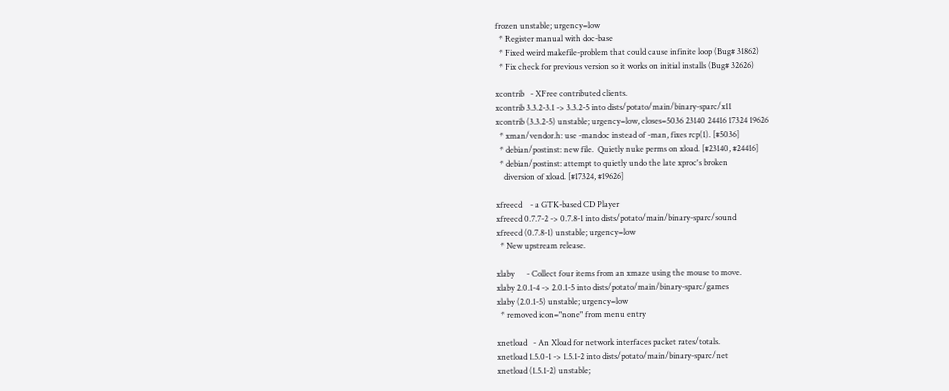frozen unstable; urgency=low
  * Register manual with doc-base
  * Fixed weird makefile-problem that could cause infinite loop (Bug# 31862)
  * Fix check for previous version so it works on initial installs (Bug# 32626)

xcontrib   - XFree contributed clients.
xcontrib 3.3.2-3.1 -> 3.3.2-5 into dists/potato/main/binary-sparc/x11
xcontrib (3.3.2-5) unstable; urgency=low, closes=5036 23140 24416 17324 19626
  * xman/vendor.h: use -mandoc instead of -man, fixes rcp(1). [#5036]
  * debian/postinst: new file.  Quietly nuke perms on xload. [#23140, #24416]
  * debian/postinst: attempt to quietly undo the late xproc's broken
    diversion of xload. [#17324, #19626]

xfreecd    - a GTK-based CD Player
xfreecd 0.7.7-2 -> 0.7.8-1 into dists/potato/main/binary-sparc/sound
xfreecd (0.7.8-1) unstable; urgency=low
  * New upstream release.

xlaby      - Collect four items from an xmaze using the mouse to move.
xlaby 2.0.1-4 -> 2.0.1-5 into dists/potato/main/binary-sparc/games
xlaby (2.0.1-5) unstable; urgency=low
  * removed icon="none" from menu entry

xnetload   - An Xload for network interfaces packet rates/totals.
xnetload 1.5.0-1 -> 1.5.1-2 into dists/potato/main/binary-sparc/net
xnetload (1.5.1-2) unstable;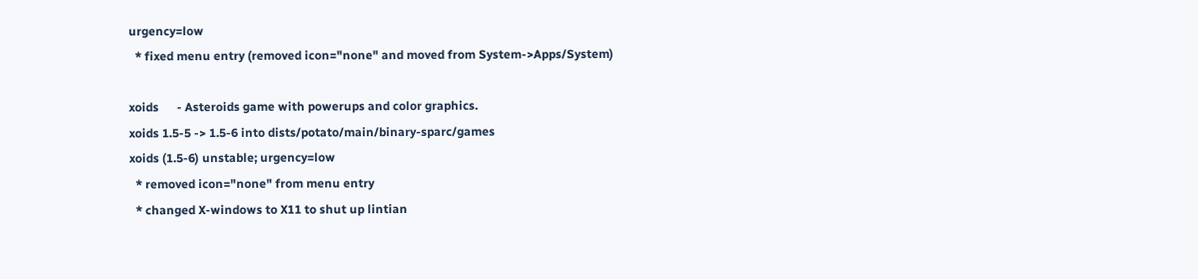urgency=low
  * fixed menu entry (removed icon="none" and moved from System->Apps/System)

xoids      - Asteroids game with powerups and color graphics.
xoids 1.5-5 -> 1.5-6 into dists/potato/main/binary-sparc/games
xoids (1.5-6) unstable; urgency=low
  * removed icon="none" from menu entry
  * changed X-windows to X11 to shut up lintian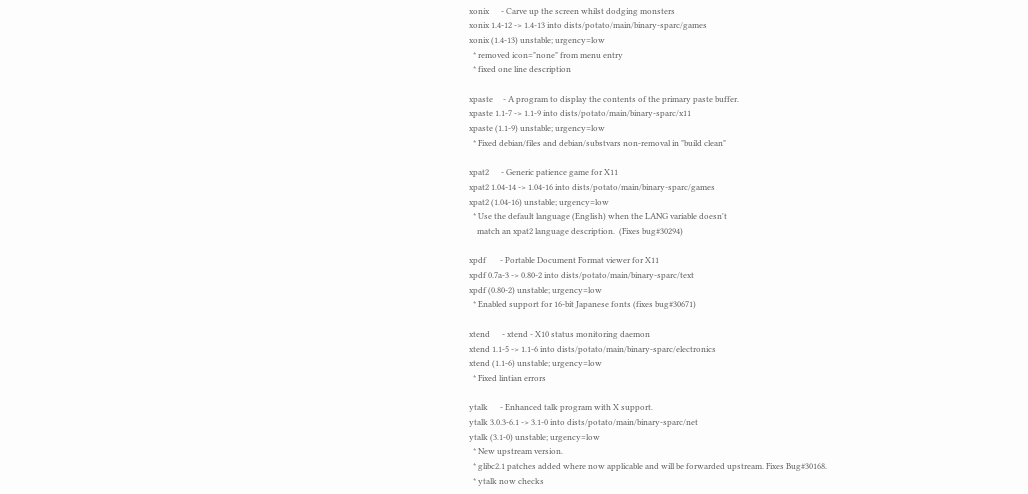xonix      - Carve up the screen whilst dodging monsters
xonix 1.4-12 -> 1.4-13 into dists/potato/main/binary-sparc/games
xonix (1.4-13) unstable; urgency=low
  * removed icon="none" from menu entry
  * fixed one line description

xpaste     - A program to display the contents of the primary paste buffer.
xpaste 1.1-7 -> 1.1-9 into dists/potato/main/binary-sparc/x11
xpaste (1.1-9) unstable; urgency=low
  * Fixed debian/files and debian/substvars non-removal in "build clean"

xpat2      - Generic patience game for X11
xpat2 1.04-14 -> 1.04-16 into dists/potato/main/binary-sparc/games
xpat2 (1.04-16) unstable; urgency=low
  * Use the default language (English) when the LANG variable doesn't
    match an xpat2 language description.  (Fixes bug#30294)

xpdf       - Portable Document Format viewer for X11
xpdf 0.7a-3 -> 0.80-2 into dists/potato/main/binary-sparc/text
xpdf (0.80-2) unstable; urgency=low
  * Enabled support for 16-bit Japanese fonts (fixes bug#30671)

xtend      - xtend - X10 status monitoring daemon
xtend 1.1-5 -> 1.1-6 into dists/potato/main/binary-sparc/electronics
xtend (1.1-6) unstable; urgency=low
  * Fixed lintian errors

ytalk      - Enhanced talk program with X support.
ytalk 3.0.3-6.1 -> 3.1-0 into dists/potato/main/binary-sparc/net
ytalk (3.1-0) unstable; urgency=low
  * New upstream version.
  * glibc2.1 patches added where now applicable and will be forwarded upstream. Fixes Bug#30168.
  * ytalk now checks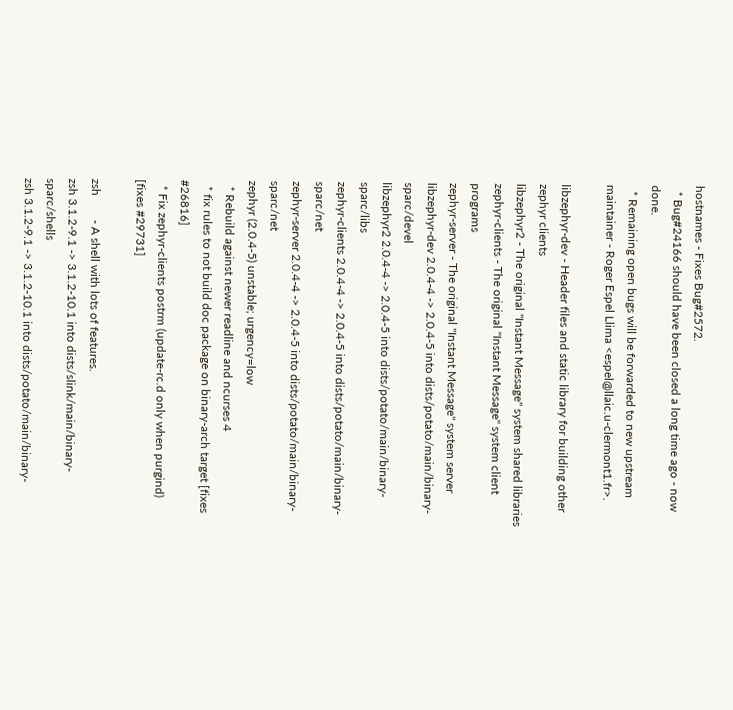hostnames - Fixes Bug#2572.
  * Bug#24166 should have been closed a long time ago - now done.
  * Remaining open bugs will be forwarded to new upstream maintainer - Roger Espel Llima <espel@llaic.u-clermont1.fr>.

libzephyr-dev - Header files and static library for building other zephyr clients
libzephyr2 - The original "Instant Message" system shared libraries
zephyr-clients - The original "Instant Message" system client programs
zephyr-server - The original "Instant Message" system server
libzephyr-dev 2.0.4-4 -> 2.0.4-5 into dists/potato/main/binary-sparc/devel
libzephyr2 2.0.4-4 -> 2.0.4-5 into dists/potato/main/binary-sparc/libs
zephyr-clients 2.0.4-4 -> 2.0.4-5 into dists/potato/main/binary-sparc/net
zephyr-server 2.0.4-4 -> 2.0.4-5 into dists/potato/main/binary-sparc/net
zephyr (2.0.4-5) unstable; urgency=low
  * Rebuild against newer readline and ncurses 4
  * fix rules to not build doc package on binary-arch target [fixes #26816]
  * Fix zephyr-clients postrm (update-rc.d only when purgind) [fixes #29731]

zsh        - A shell with lots of features.
zsh 3.1.2-9.1 -> 3.1.2-10.1 into dists/slink/main/binary-sparc/shells
zsh 3.1.2-9.1 -> 3.1.2-10.1 into dists/potato/main/binary-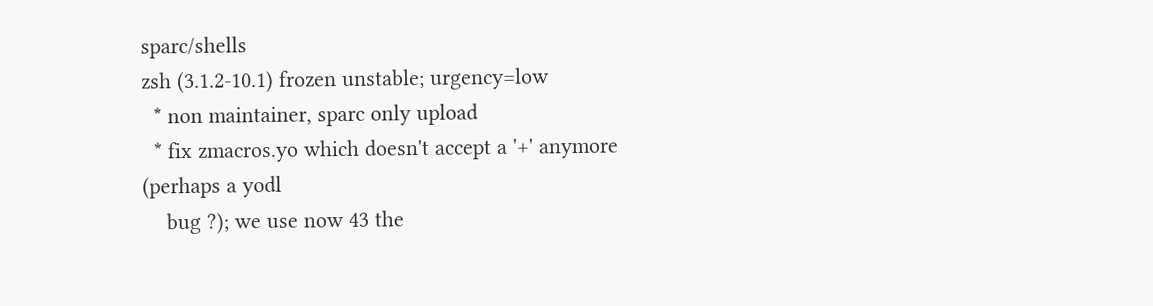sparc/shells
zsh (3.1.2-10.1) frozen unstable; urgency=low
  * non maintainer, sparc only upload
  * fix zmacros.yo which doesn't accept a '+' anymore (perhaps a yodl
    bug ?); we use now 43 the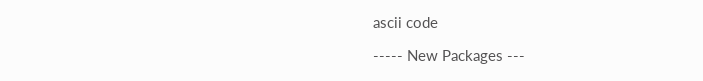ascii code

----- New Packages ---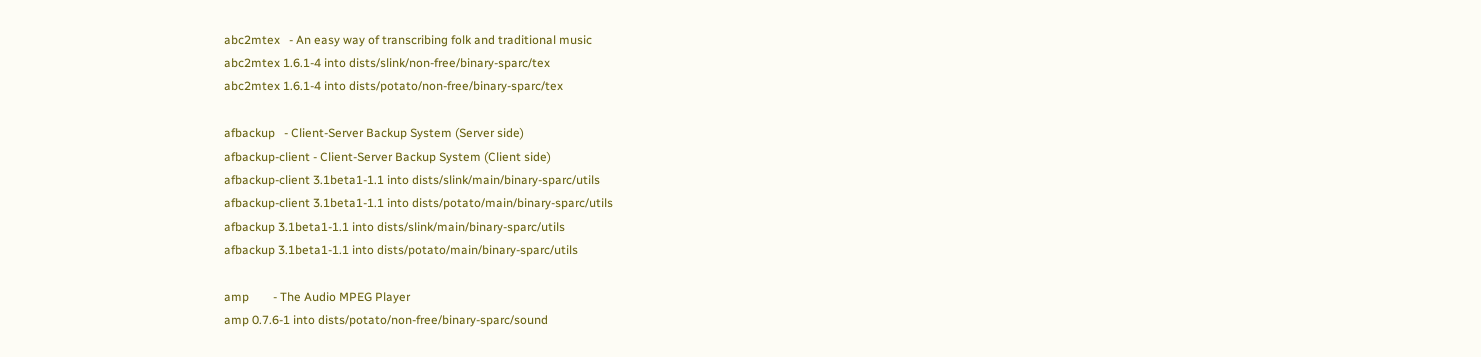abc2mtex   - An easy way of transcribing folk and traditional music
abc2mtex 1.6.1-4 into dists/slink/non-free/binary-sparc/tex
abc2mtex 1.6.1-4 into dists/potato/non-free/binary-sparc/tex

afbackup   - Client-Server Backup System (Server side)
afbackup-client - Client-Server Backup System (Client side)
afbackup-client 3.1beta1-1.1 into dists/slink/main/binary-sparc/utils
afbackup-client 3.1beta1-1.1 into dists/potato/main/binary-sparc/utils
afbackup 3.1beta1-1.1 into dists/slink/main/binary-sparc/utils
afbackup 3.1beta1-1.1 into dists/potato/main/binary-sparc/utils

amp        - The Audio MPEG Player
amp 0.7.6-1 into dists/potato/non-free/binary-sparc/sound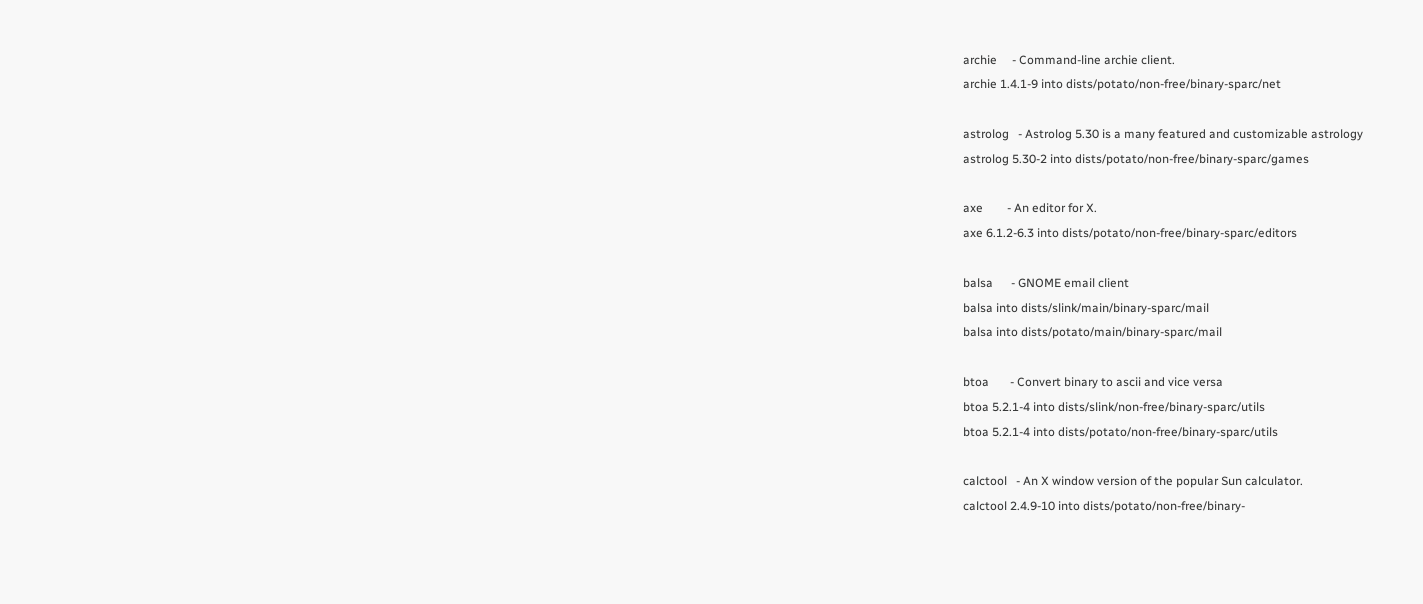archie     - Command-line archie client.
archie 1.4.1-9 into dists/potato/non-free/binary-sparc/net

astrolog   - Astrolog 5.30 is a many featured and customizable astrology
astrolog 5.30-2 into dists/potato/non-free/binary-sparc/games

axe        - An editor for X.
axe 6.1.2-6.3 into dists/potato/non-free/binary-sparc/editors

balsa      - GNOME email client
balsa into dists/slink/main/binary-sparc/mail
balsa into dists/potato/main/binary-sparc/mail

btoa       - Convert binary to ascii and vice versa
btoa 5.2.1-4 into dists/slink/non-free/binary-sparc/utils
btoa 5.2.1-4 into dists/potato/non-free/binary-sparc/utils

calctool   - An X window version of the popular Sun calculator.
calctool 2.4.9-10 into dists/potato/non-free/binary-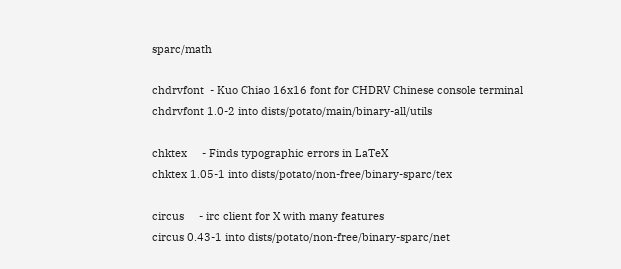sparc/math

chdrvfont  - Kuo Chiao 16x16 font for CHDRV Chinese console terminal
chdrvfont 1.0-2 into dists/potato/main/binary-all/utils

chktex     - Finds typographic errors in LaTeX
chktex 1.05-1 into dists/potato/non-free/binary-sparc/tex

circus     - irc client for X with many features
circus 0.43-1 into dists/potato/non-free/binary-sparc/net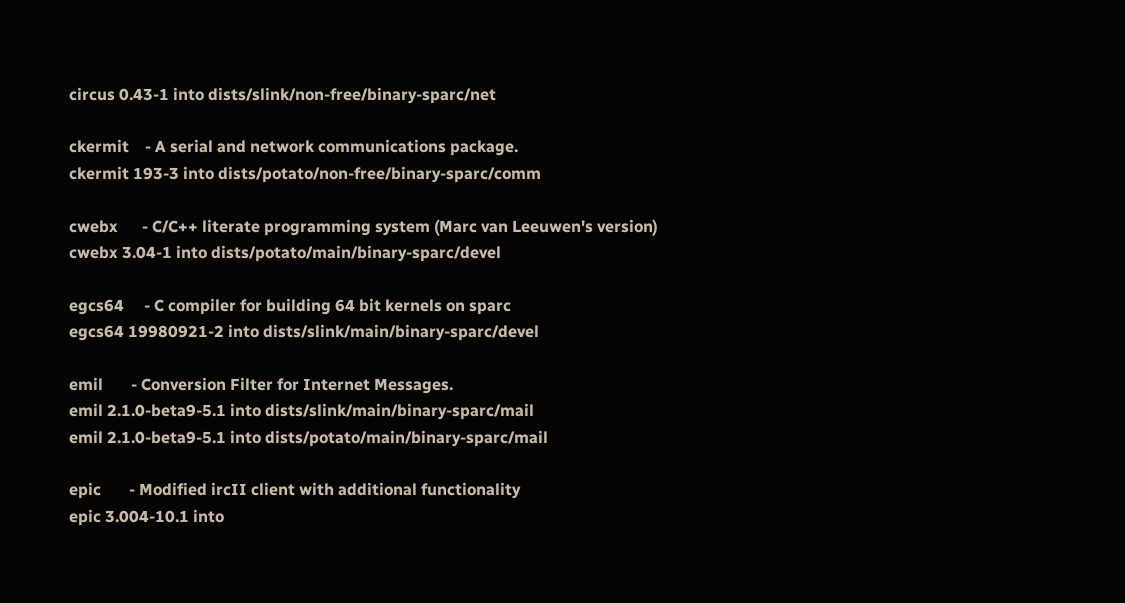circus 0.43-1 into dists/slink/non-free/binary-sparc/net

ckermit    - A serial and network communications package.
ckermit 193-3 into dists/potato/non-free/binary-sparc/comm

cwebx      - C/C++ literate programming system (Marc van Leeuwen's version)
cwebx 3.04-1 into dists/potato/main/binary-sparc/devel

egcs64     - C compiler for building 64 bit kernels on sparc
egcs64 19980921-2 into dists/slink/main/binary-sparc/devel

emil       - Conversion Filter for Internet Messages.
emil 2.1.0-beta9-5.1 into dists/slink/main/binary-sparc/mail
emil 2.1.0-beta9-5.1 into dists/potato/main/binary-sparc/mail

epic       - Modified ircII client with additional functionality
epic 3.004-10.1 into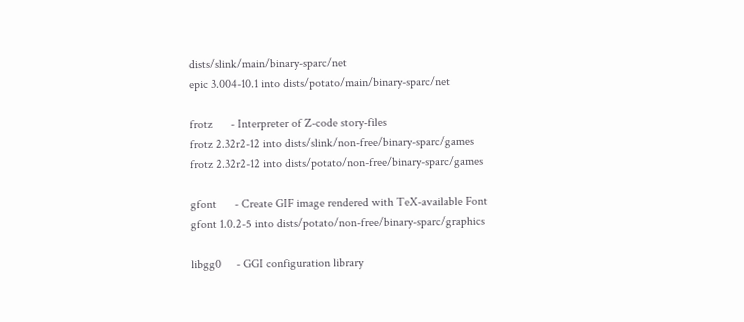dists/slink/main/binary-sparc/net
epic 3.004-10.1 into dists/potato/main/binary-sparc/net

frotz      - Interpreter of Z-code story-files
frotz 2.32r2-12 into dists/slink/non-free/binary-sparc/games
frotz 2.32r2-12 into dists/potato/non-free/binary-sparc/games

gfont      - Create GIF image rendered with TeX-available Font
gfont 1.0.2-5 into dists/potato/non-free/binary-sparc/graphics

libgg0     - GGI configuration library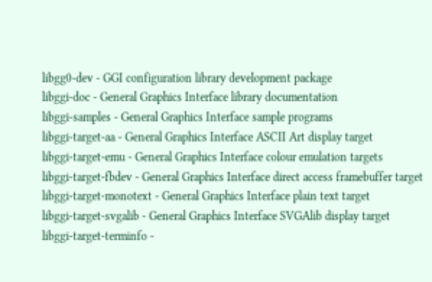libgg0-dev - GGI configuration library development package
libggi-doc - General Graphics Interface library documentation
libggi-samples - General Graphics Interface sample programs
libggi-target-aa - General Graphics Interface ASCII Art display target
libggi-target-emu - General Graphics Interface colour emulation targets
libggi-target-fbdev - General Graphics Interface direct access framebuffer target
libggi-target-monotext - General Graphics Interface plain text target
libggi-target-svgalib - General Graphics Interface SVGAlib display target
libggi-target-terminfo -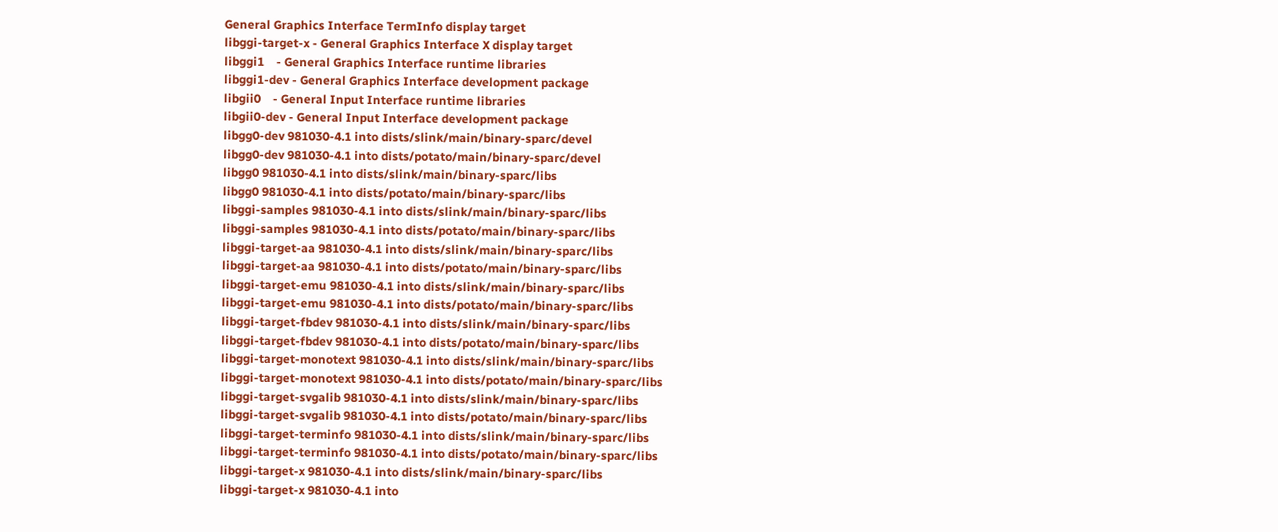General Graphics Interface TermInfo display target
libggi-target-x - General Graphics Interface X display target
libggi1    - General Graphics Interface runtime libraries
libggi1-dev - General Graphics Interface development package
libgii0    - General Input Interface runtime libraries
libgii0-dev - General Input Interface development package
libgg0-dev 981030-4.1 into dists/slink/main/binary-sparc/devel
libgg0-dev 981030-4.1 into dists/potato/main/binary-sparc/devel
libgg0 981030-4.1 into dists/slink/main/binary-sparc/libs
libgg0 981030-4.1 into dists/potato/main/binary-sparc/libs
libggi-samples 981030-4.1 into dists/slink/main/binary-sparc/libs
libggi-samples 981030-4.1 into dists/potato/main/binary-sparc/libs
libggi-target-aa 981030-4.1 into dists/slink/main/binary-sparc/libs
libggi-target-aa 981030-4.1 into dists/potato/main/binary-sparc/libs
libggi-target-emu 981030-4.1 into dists/slink/main/binary-sparc/libs
libggi-target-emu 981030-4.1 into dists/potato/main/binary-sparc/libs
libggi-target-fbdev 981030-4.1 into dists/slink/main/binary-sparc/libs
libggi-target-fbdev 981030-4.1 into dists/potato/main/binary-sparc/libs
libggi-target-monotext 981030-4.1 into dists/slink/main/binary-sparc/libs
libggi-target-monotext 981030-4.1 into dists/potato/main/binary-sparc/libs
libggi-target-svgalib 981030-4.1 into dists/slink/main/binary-sparc/libs
libggi-target-svgalib 981030-4.1 into dists/potato/main/binary-sparc/libs
libggi-target-terminfo 981030-4.1 into dists/slink/main/binary-sparc/libs
libggi-target-terminfo 981030-4.1 into dists/potato/main/binary-sparc/libs
libggi-target-x 981030-4.1 into dists/slink/main/binary-sparc/libs
libggi-target-x 981030-4.1 into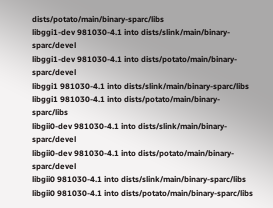dists/potato/main/binary-sparc/libs
libggi1-dev 981030-4.1 into dists/slink/main/binary-sparc/devel
libggi1-dev 981030-4.1 into dists/potato/main/binary-sparc/devel
libggi1 981030-4.1 into dists/slink/main/binary-sparc/libs
libggi1 981030-4.1 into dists/potato/main/binary-sparc/libs
libgii0-dev 981030-4.1 into dists/slink/main/binary-sparc/devel
libgii0-dev 981030-4.1 into dists/potato/main/binary-sparc/devel
libgii0 981030-4.1 into dists/slink/main/binary-sparc/libs
libgii0 981030-4.1 into dists/potato/main/binary-sparc/libs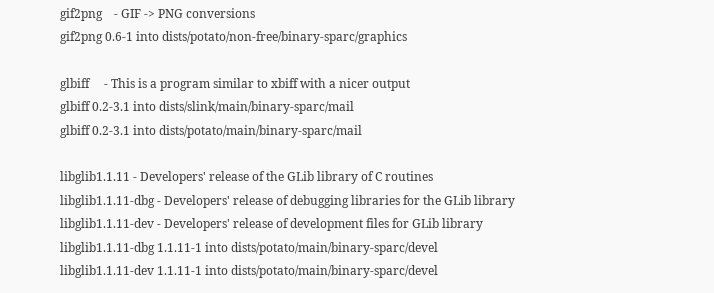gif2png    - GIF -> PNG conversions
gif2png 0.6-1 into dists/potato/non-free/binary-sparc/graphics

glbiff     - This is a program similar to xbiff with a nicer output
glbiff 0.2-3.1 into dists/slink/main/binary-sparc/mail
glbiff 0.2-3.1 into dists/potato/main/binary-sparc/mail

libglib1.1.11 - Developers' release of the GLib library of C routines
libglib1.1.11-dbg - Developers' release of debugging libraries for the GLib library
libglib1.1.11-dev - Developers' release of development files for GLib library
libglib1.1.11-dbg 1.1.11-1 into dists/potato/main/binary-sparc/devel
libglib1.1.11-dev 1.1.11-1 into dists/potato/main/binary-sparc/devel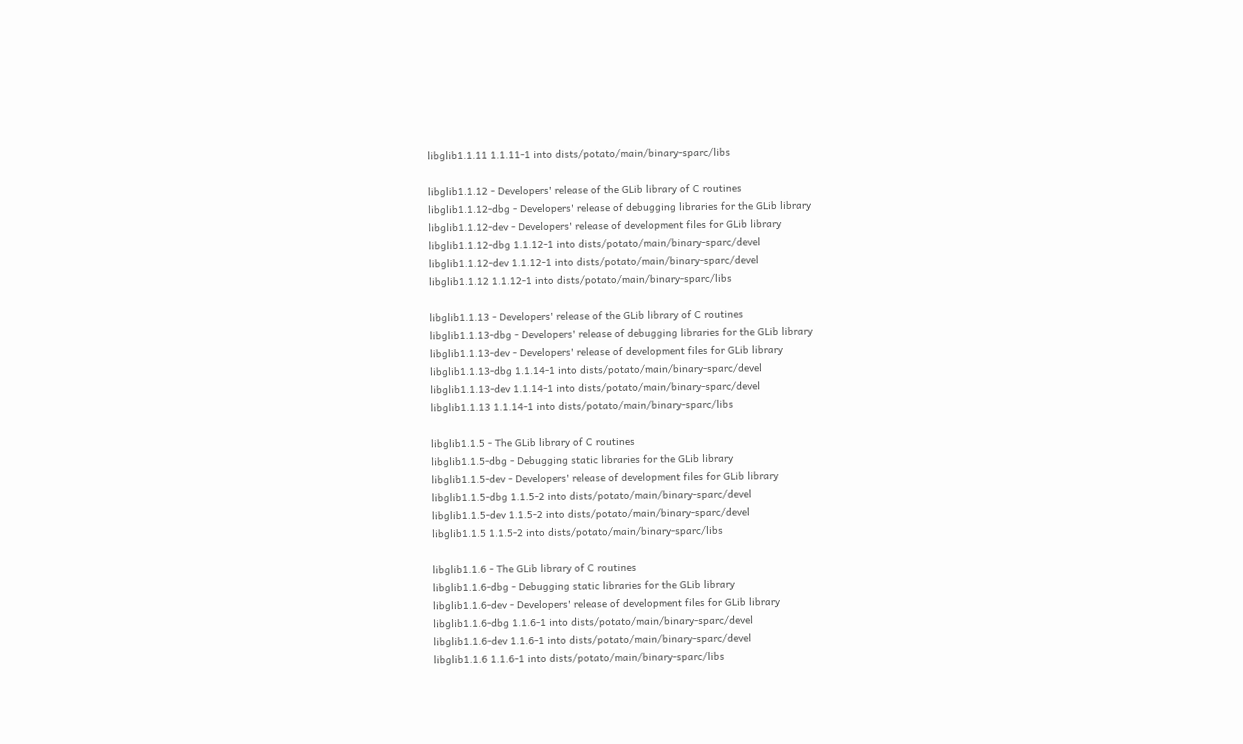libglib1.1.11 1.1.11-1 into dists/potato/main/binary-sparc/libs

libglib1.1.12 - Developers' release of the GLib library of C routines
libglib1.1.12-dbg - Developers' release of debugging libraries for the GLib library
libglib1.1.12-dev - Developers' release of development files for GLib library
libglib1.1.12-dbg 1.1.12-1 into dists/potato/main/binary-sparc/devel
libglib1.1.12-dev 1.1.12-1 into dists/potato/main/binary-sparc/devel
libglib1.1.12 1.1.12-1 into dists/potato/main/binary-sparc/libs

libglib1.1.13 - Developers' release of the GLib library of C routines
libglib1.1.13-dbg - Developers' release of debugging libraries for the GLib library
libglib1.1.13-dev - Developers' release of development files for GLib library
libglib1.1.13-dbg 1.1.14-1 into dists/potato/main/binary-sparc/devel
libglib1.1.13-dev 1.1.14-1 into dists/potato/main/binary-sparc/devel
libglib1.1.13 1.1.14-1 into dists/potato/main/binary-sparc/libs

libglib1.1.5 - The GLib library of C routines
libglib1.1.5-dbg - Debugging static libraries for the GLib library
libglib1.1.5-dev - Developers' release of development files for GLib library
libglib1.1.5-dbg 1.1.5-2 into dists/potato/main/binary-sparc/devel
libglib1.1.5-dev 1.1.5-2 into dists/potato/main/binary-sparc/devel
libglib1.1.5 1.1.5-2 into dists/potato/main/binary-sparc/libs

libglib1.1.6 - The GLib library of C routines
libglib1.1.6-dbg - Debugging static libraries for the GLib library
libglib1.1.6-dev - Developers' release of development files for GLib library
libglib1.1.6-dbg 1.1.6-1 into dists/potato/main/binary-sparc/devel
libglib1.1.6-dev 1.1.6-1 into dists/potato/main/binary-sparc/devel
libglib1.1.6 1.1.6-1 into dists/potato/main/binary-sparc/libs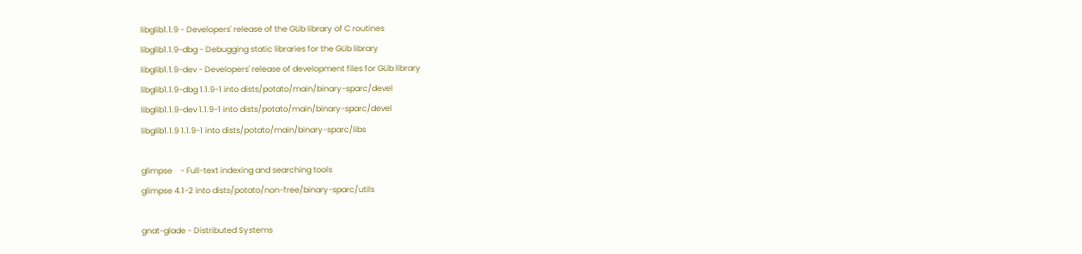libglib1.1.9 - Developers' release of the GLib library of C routines
libglib1.1.9-dbg - Debugging static libraries for the GLib library
libglib1.1.9-dev - Developers' release of development files for GLib library
libglib1.1.9-dbg 1.1.9-1 into dists/potato/main/binary-sparc/devel
libglib1.1.9-dev 1.1.9-1 into dists/potato/main/binary-sparc/devel
libglib1.1.9 1.1.9-1 into dists/potato/main/binary-sparc/libs

glimpse    - Full-text indexing and searching tools
glimpse 4.1-2 into dists/potato/non-free/binary-sparc/utils

gnat-glade - Distributed Systems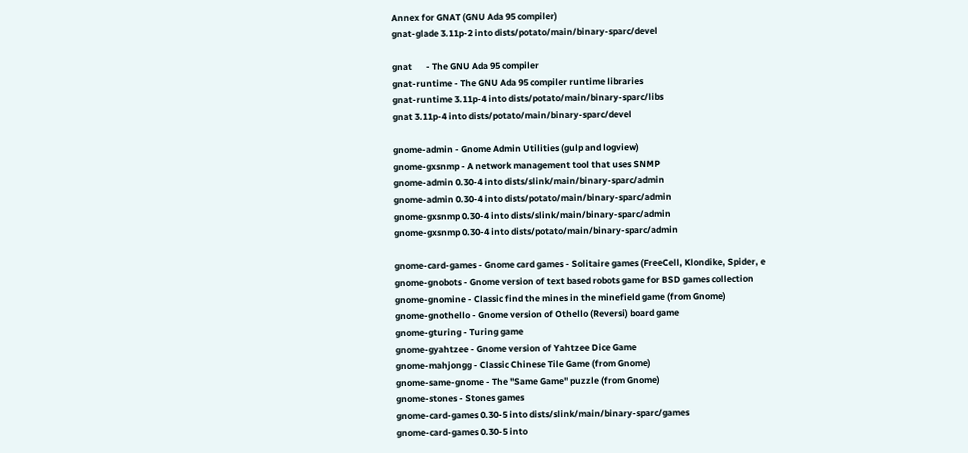Annex for GNAT (GNU Ada 95 compiler)
gnat-glade 3.11p-2 into dists/potato/main/binary-sparc/devel

gnat       - The GNU Ada 95 compiler
gnat-runtime - The GNU Ada 95 compiler runtime libraries
gnat-runtime 3.11p-4 into dists/potato/main/binary-sparc/libs
gnat 3.11p-4 into dists/potato/main/binary-sparc/devel

gnome-admin - Gnome Admin Utilities (gulp and logview)
gnome-gxsnmp - A network management tool that uses SNMP
gnome-admin 0.30-4 into dists/slink/main/binary-sparc/admin
gnome-admin 0.30-4 into dists/potato/main/binary-sparc/admin
gnome-gxsnmp 0.30-4 into dists/slink/main/binary-sparc/admin
gnome-gxsnmp 0.30-4 into dists/potato/main/binary-sparc/admin

gnome-card-games - Gnome card games - Solitaire games (FreeCell, Klondike, Spider, e
gnome-gnobots - Gnome version of text based robots game for BSD games collection
gnome-gnomine - Classic find the mines in the minefield game (from Gnome)
gnome-gnothello - Gnome version of Othello (Reversi) board game
gnome-gturing - Turing game
gnome-gyahtzee - Gnome version of Yahtzee Dice Game
gnome-mahjongg - Classic Chinese Tile Game (from Gnome)
gnome-same-gnome - The "Same Game" puzzle (from Gnome)
gnome-stones - Stones games
gnome-card-games 0.30-5 into dists/slink/main/binary-sparc/games
gnome-card-games 0.30-5 into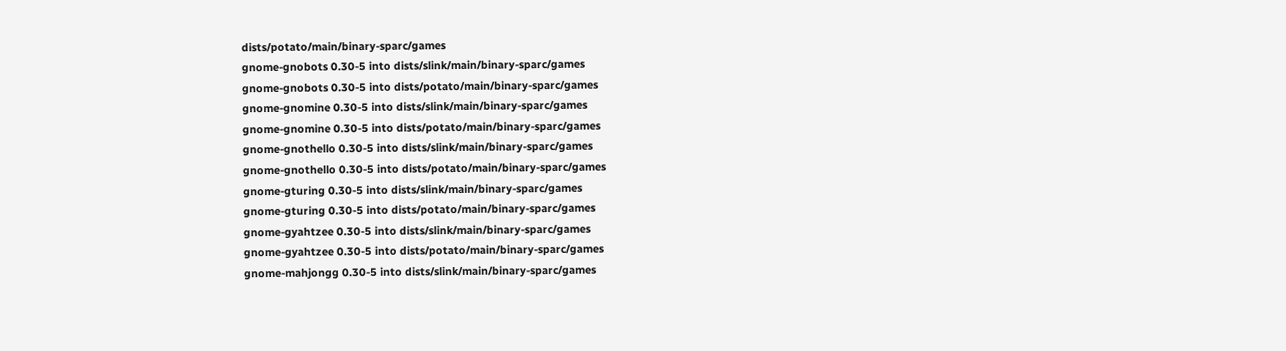dists/potato/main/binary-sparc/games
gnome-gnobots 0.30-5 into dists/slink/main/binary-sparc/games
gnome-gnobots 0.30-5 into dists/potato/main/binary-sparc/games
gnome-gnomine 0.30-5 into dists/slink/main/binary-sparc/games
gnome-gnomine 0.30-5 into dists/potato/main/binary-sparc/games
gnome-gnothello 0.30-5 into dists/slink/main/binary-sparc/games
gnome-gnothello 0.30-5 into dists/potato/main/binary-sparc/games
gnome-gturing 0.30-5 into dists/slink/main/binary-sparc/games
gnome-gturing 0.30-5 into dists/potato/main/binary-sparc/games
gnome-gyahtzee 0.30-5 into dists/slink/main/binary-sparc/games
gnome-gyahtzee 0.30-5 into dists/potato/main/binary-sparc/games
gnome-mahjongg 0.30-5 into dists/slink/main/binary-sparc/games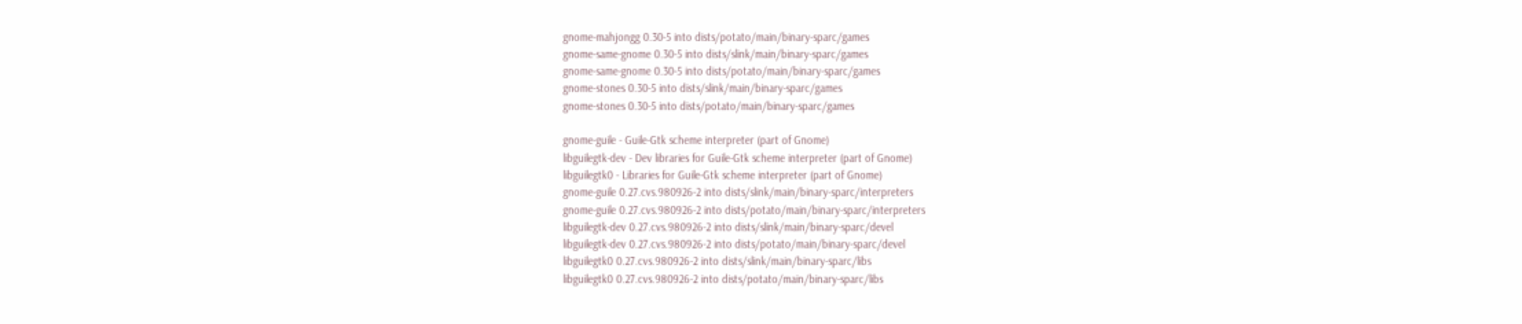gnome-mahjongg 0.30-5 into dists/potato/main/binary-sparc/games
gnome-same-gnome 0.30-5 into dists/slink/main/binary-sparc/games
gnome-same-gnome 0.30-5 into dists/potato/main/binary-sparc/games
gnome-stones 0.30-5 into dists/slink/main/binary-sparc/games
gnome-stones 0.30-5 into dists/potato/main/binary-sparc/games

gnome-guile - Guile-Gtk scheme interpreter (part of Gnome)
libguilegtk-dev - Dev libraries for Guile-Gtk scheme interpreter (part of Gnome)
libguilegtk0 - Libraries for Guile-Gtk scheme interpreter (part of Gnome)
gnome-guile 0.27.cvs.980926-2 into dists/slink/main/binary-sparc/interpreters
gnome-guile 0.27.cvs.980926-2 into dists/potato/main/binary-sparc/interpreters
libguilegtk-dev 0.27.cvs.980926-2 into dists/slink/main/binary-sparc/devel
libguilegtk-dev 0.27.cvs.980926-2 into dists/potato/main/binary-sparc/devel
libguilegtk0 0.27.cvs.980926-2 into dists/slink/main/binary-sparc/libs
libguilegtk0 0.27.cvs.980926-2 into dists/potato/main/binary-sparc/libs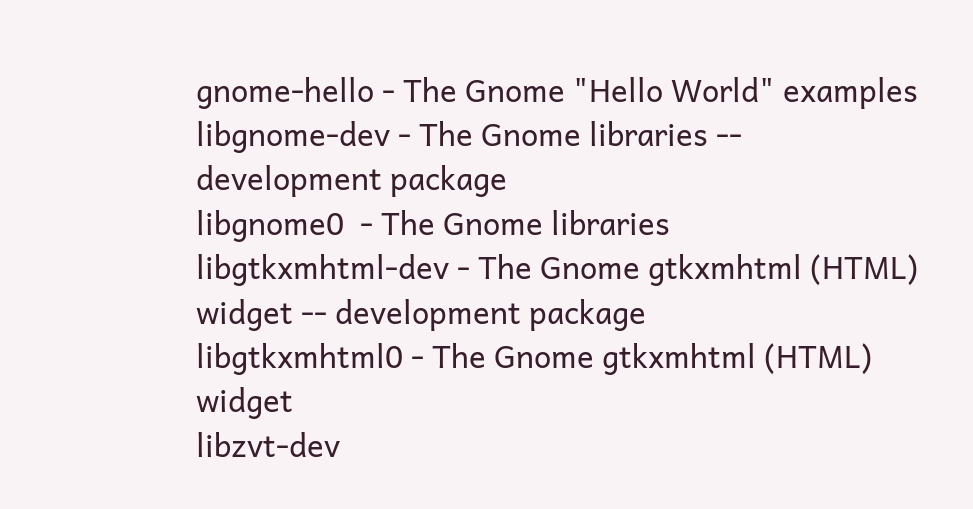gnome-hello - The Gnome "Hello World" examples
libgnome-dev - The Gnome libraries -- development package
libgnome0  - The Gnome libraries
libgtkxmhtml-dev - The Gnome gtkxmhtml (HTML) widget -- development package
libgtkxmhtml0 - The Gnome gtkxmhtml (HTML) widget
libzvt-dev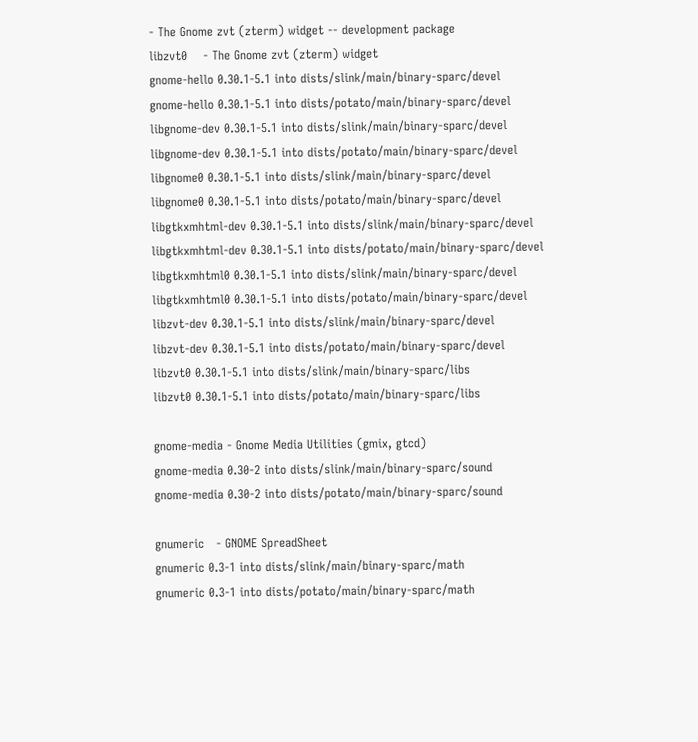- The Gnome zvt (zterm) widget -- development package
libzvt0    - The Gnome zvt (zterm) widget
gnome-hello 0.30.1-5.1 into dists/slink/main/binary-sparc/devel
gnome-hello 0.30.1-5.1 into dists/potato/main/binary-sparc/devel
libgnome-dev 0.30.1-5.1 into dists/slink/main/binary-sparc/devel
libgnome-dev 0.30.1-5.1 into dists/potato/main/binary-sparc/devel
libgnome0 0.30.1-5.1 into dists/slink/main/binary-sparc/devel
libgnome0 0.30.1-5.1 into dists/potato/main/binary-sparc/devel
libgtkxmhtml-dev 0.30.1-5.1 into dists/slink/main/binary-sparc/devel
libgtkxmhtml-dev 0.30.1-5.1 into dists/potato/main/binary-sparc/devel
libgtkxmhtml0 0.30.1-5.1 into dists/slink/main/binary-sparc/devel
libgtkxmhtml0 0.30.1-5.1 into dists/potato/main/binary-sparc/devel
libzvt-dev 0.30.1-5.1 into dists/slink/main/binary-sparc/devel
libzvt-dev 0.30.1-5.1 into dists/potato/main/binary-sparc/devel
libzvt0 0.30.1-5.1 into dists/slink/main/binary-sparc/libs
libzvt0 0.30.1-5.1 into dists/potato/main/binary-sparc/libs

gnome-media - Gnome Media Utilities (gmix, gtcd)
gnome-media 0.30-2 into dists/slink/main/binary-sparc/sound
gnome-media 0.30-2 into dists/potato/main/binary-sparc/sound

gnumeric   - GNOME SpreadSheet
gnumeric 0.3-1 into dists/slink/main/binary-sparc/math
gnumeric 0.3-1 into dists/potato/main/binary-sparc/math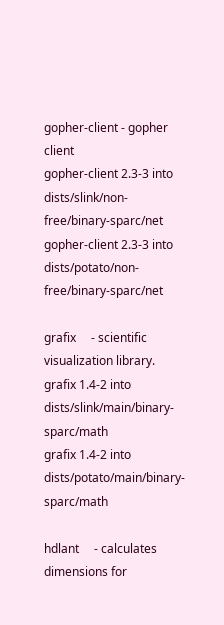gopher-client - gopher client
gopher-client 2.3-3 into dists/slink/non-free/binary-sparc/net
gopher-client 2.3-3 into dists/potato/non-free/binary-sparc/net

grafix     - scientific visualization library.
grafix 1.4-2 into dists/slink/main/binary-sparc/math
grafix 1.4-2 into dists/potato/main/binary-sparc/math

hdlant     - calculates dimensions for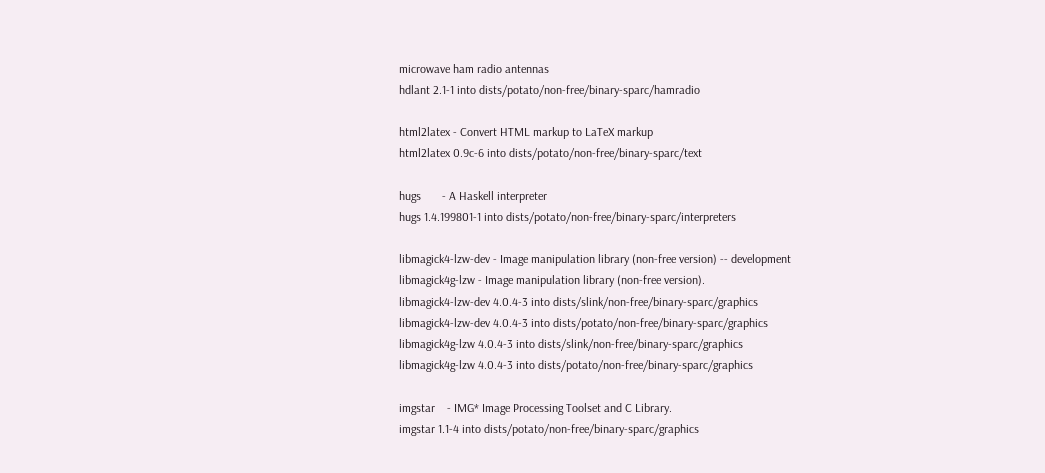microwave ham radio antennas
hdlant 2.1-1 into dists/potato/non-free/binary-sparc/hamradio

html2latex - Convert HTML markup to LaTeX markup
html2latex 0.9c-6 into dists/potato/non-free/binary-sparc/text

hugs       - A Haskell interpreter
hugs 1.4.199801-1 into dists/potato/non-free/binary-sparc/interpreters

libmagick4-lzw-dev - Image manipulation library (non-free version) -- development
libmagick4g-lzw - Image manipulation library (non-free version).
libmagick4-lzw-dev 4.0.4-3 into dists/slink/non-free/binary-sparc/graphics
libmagick4-lzw-dev 4.0.4-3 into dists/potato/non-free/binary-sparc/graphics
libmagick4g-lzw 4.0.4-3 into dists/slink/non-free/binary-sparc/graphics
libmagick4g-lzw 4.0.4-3 into dists/potato/non-free/binary-sparc/graphics

imgstar    - IMG* Image Processing Toolset and C Library.
imgstar 1.1-4 into dists/potato/non-free/binary-sparc/graphics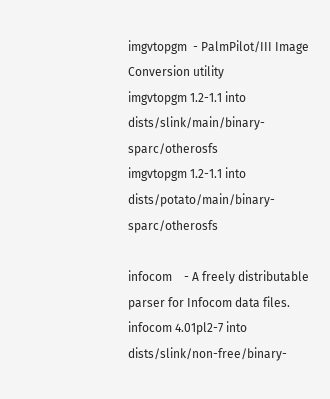imgvtopgm  - PalmPilot/III Image Conversion utility
imgvtopgm 1.2-1.1 into dists/slink/main/binary-sparc/otherosfs
imgvtopgm 1.2-1.1 into dists/potato/main/binary-sparc/otherosfs

infocom    - A freely distributable parser for Infocom data files.
infocom 4.01pl2-7 into dists/slink/non-free/binary-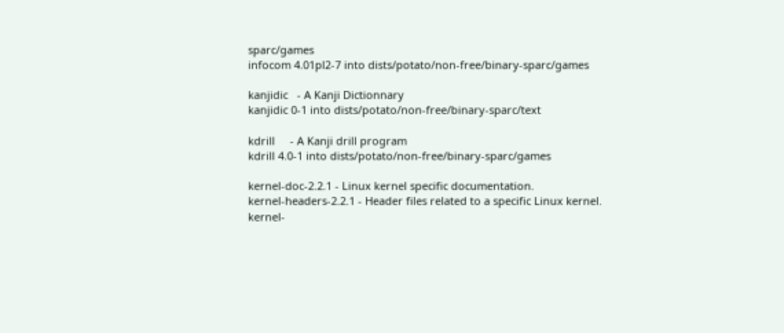sparc/games
infocom 4.01pl2-7 into dists/potato/non-free/binary-sparc/games

kanjidic   - A Kanji Dictionnary
kanjidic 0-1 into dists/potato/non-free/binary-sparc/text

kdrill     - A Kanji drill program
kdrill 4.0-1 into dists/potato/non-free/binary-sparc/games

kernel-doc-2.2.1 - Linux kernel specific documentation.
kernel-headers-2.2.1 - Header files related to a specific Linux kernel.
kernel-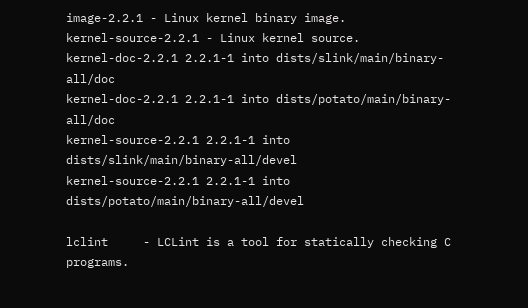image-2.2.1 - Linux kernel binary image.
kernel-source-2.2.1 - Linux kernel source.
kernel-doc-2.2.1 2.2.1-1 into dists/slink/main/binary-all/doc
kernel-doc-2.2.1 2.2.1-1 into dists/potato/main/binary-all/doc
kernel-source-2.2.1 2.2.1-1 into dists/slink/main/binary-all/devel
kernel-source-2.2.1 2.2.1-1 into dists/potato/main/binary-all/devel

lclint     - LCLint is a tool for statically checking C programs.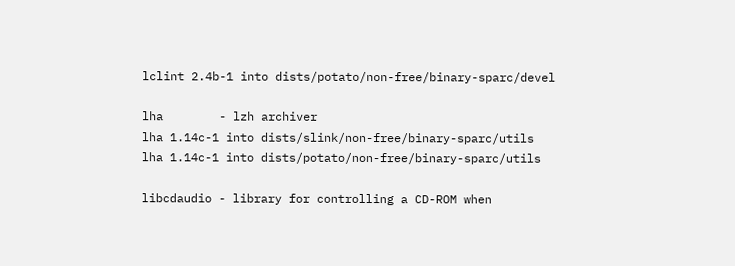lclint 2.4b-1 into dists/potato/non-free/binary-sparc/devel

lha        - lzh archiver
lha 1.14c-1 into dists/slink/non-free/binary-sparc/utils
lha 1.14c-1 into dists/potato/non-free/binary-sparc/utils

libcdaudio - library for controlling a CD-ROM when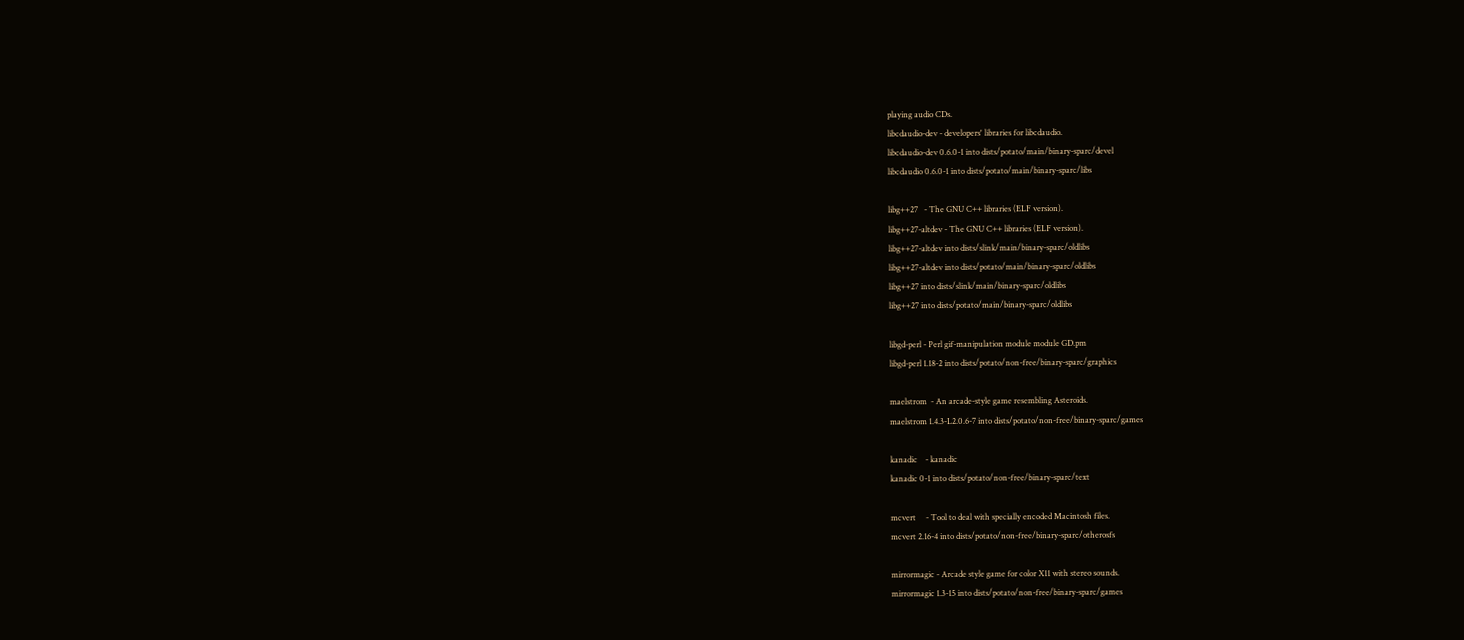playing audio CDs.
libcdaudio-dev - developers' libraries for libcdaudio.
libcdaudio-dev 0.6.0-1 into dists/potato/main/binary-sparc/devel
libcdaudio 0.6.0-1 into dists/potato/main/binary-sparc/libs

libg++27   - The GNU C++ libraries (ELF version).
libg++27-altdev - The GNU C++ libraries (ELF version).
libg++27-altdev into dists/slink/main/binary-sparc/oldlibs
libg++27-altdev into dists/potato/main/binary-sparc/oldlibs
libg++27 into dists/slink/main/binary-sparc/oldlibs
libg++27 into dists/potato/main/binary-sparc/oldlibs

libgd-perl - Perl gif-manipulation module module GD.pm
libgd-perl 1.18-2 into dists/potato/non-free/binary-sparc/graphics

maelstrom  - An arcade-style game resembling Asteroids.
maelstrom 1.4.3-L2.0.6-7 into dists/potato/non-free/binary-sparc/games

kanadic    - kanadic
kanadic 0-1 into dists/potato/non-free/binary-sparc/text

mcvert     - Tool to deal with specially encoded Macintosh files.
mcvert 2.16-4 into dists/potato/non-free/binary-sparc/otherosfs

mirrormagic - Arcade style game for color X11 with stereo sounds.
mirrormagic 1.3-15 into dists/potato/non-free/binary-sparc/games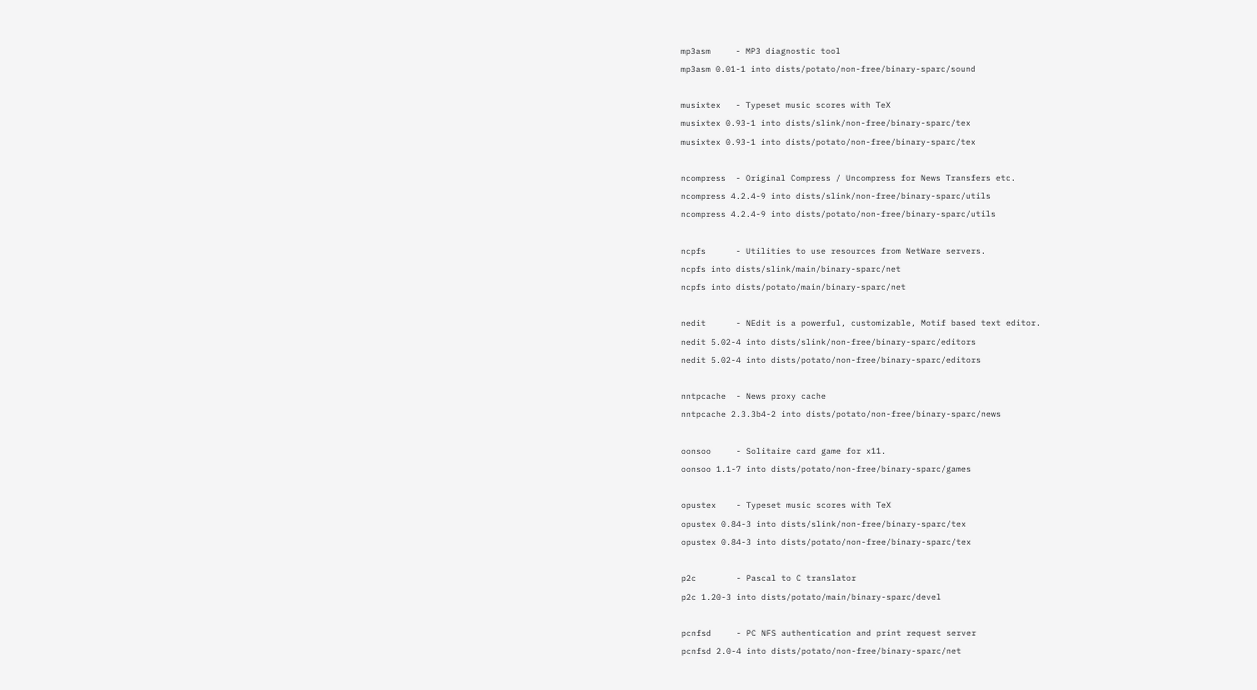mp3asm     - MP3 diagnostic tool
mp3asm 0.01-1 into dists/potato/non-free/binary-sparc/sound

musixtex   - Typeset music scores with TeX
musixtex 0.93-1 into dists/slink/non-free/binary-sparc/tex
musixtex 0.93-1 into dists/potato/non-free/binary-sparc/tex

ncompress  - Original Compress / Uncompress for News Transfers etc.
ncompress 4.2.4-9 into dists/slink/non-free/binary-sparc/utils
ncompress 4.2.4-9 into dists/potato/non-free/binary-sparc/utils

ncpfs      - Utilities to use resources from NetWare servers.
ncpfs into dists/slink/main/binary-sparc/net
ncpfs into dists/potato/main/binary-sparc/net

nedit      - NEdit is a powerful, customizable, Motif based text editor.
nedit 5.02-4 into dists/slink/non-free/binary-sparc/editors
nedit 5.02-4 into dists/potato/non-free/binary-sparc/editors

nntpcache  - News proxy cache
nntpcache 2.3.3b4-2 into dists/potato/non-free/binary-sparc/news

oonsoo     - Solitaire card game for x11.
oonsoo 1.1-7 into dists/potato/non-free/binary-sparc/games

opustex    - Typeset music scores with TeX
opustex 0.84-3 into dists/slink/non-free/binary-sparc/tex
opustex 0.84-3 into dists/potato/non-free/binary-sparc/tex

p2c        - Pascal to C translator
p2c 1.20-3 into dists/potato/main/binary-sparc/devel

pcnfsd     - PC NFS authentication and print request server
pcnfsd 2.0-4 into dists/potato/non-free/binary-sparc/net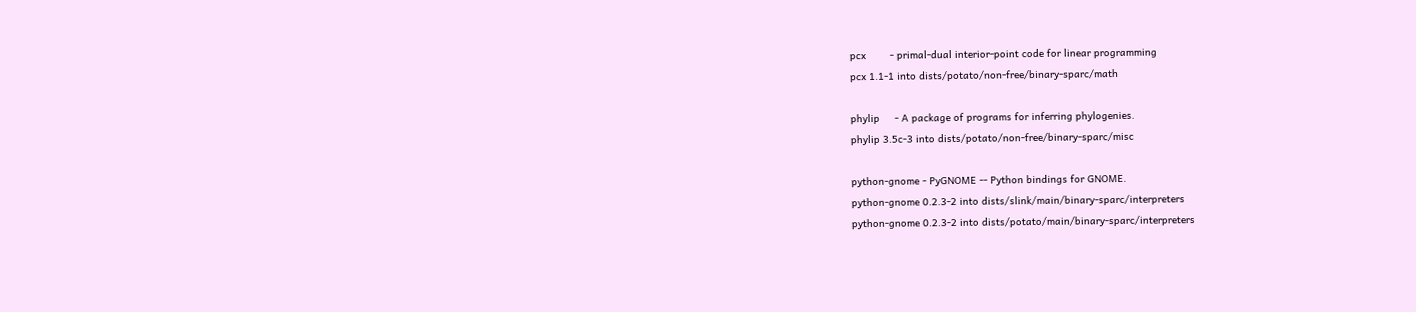pcx        - primal-dual interior-point code for linear programming
pcx 1.1-1 into dists/potato/non-free/binary-sparc/math

phylip     - A package of programs for inferring phylogenies.
phylip 3.5c-3 into dists/potato/non-free/binary-sparc/misc

python-gnome - PyGNOME -- Python bindings for GNOME.
python-gnome 0.2.3-2 into dists/slink/main/binary-sparc/interpreters
python-gnome 0.2.3-2 into dists/potato/main/binary-sparc/interpreters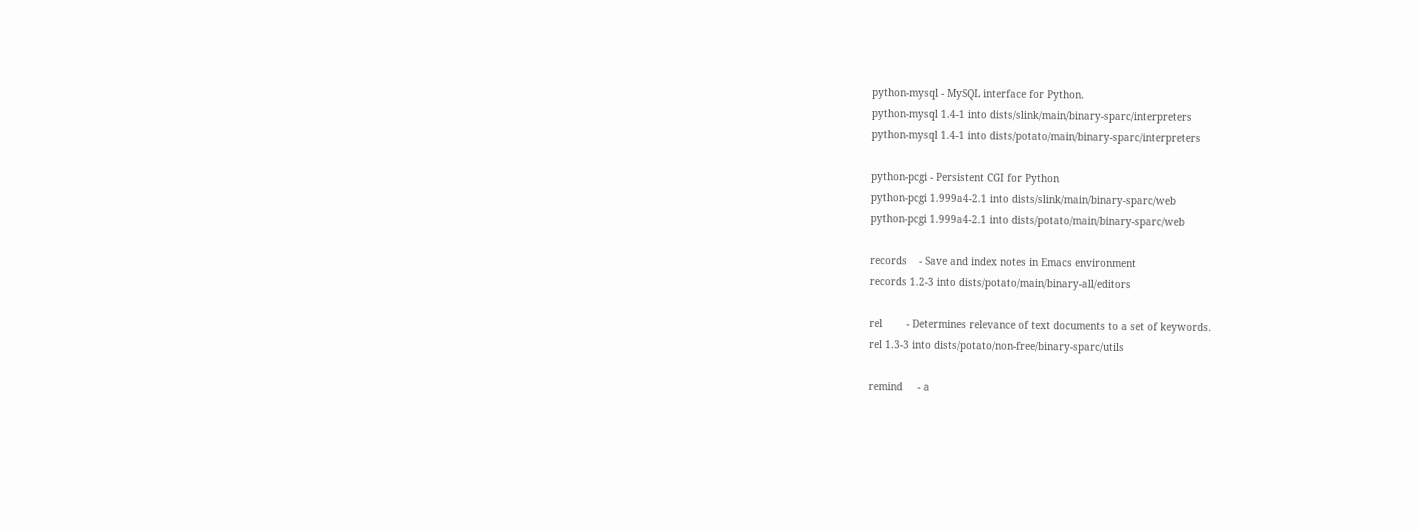python-mysql - MySQL interface for Python.
python-mysql 1.4-1 into dists/slink/main/binary-sparc/interpreters
python-mysql 1.4-1 into dists/potato/main/binary-sparc/interpreters

python-pcgi - Persistent CGI for Python
python-pcgi 1.999a4-2.1 into dists/slink/main/binary-sparc/web
python-pcgi 1.999a4-2.1 into dists/potato/main/binary-sparc/web

records    - Save and index notes in Emacs environment
records 1.2-3 into dists/potato/main/binary-all/editors

rel        - Determines relevance of text documents to a set of keywords.
rel 1.3-3 into dists/potato/non-free/binary-sparc/utils

remind     - a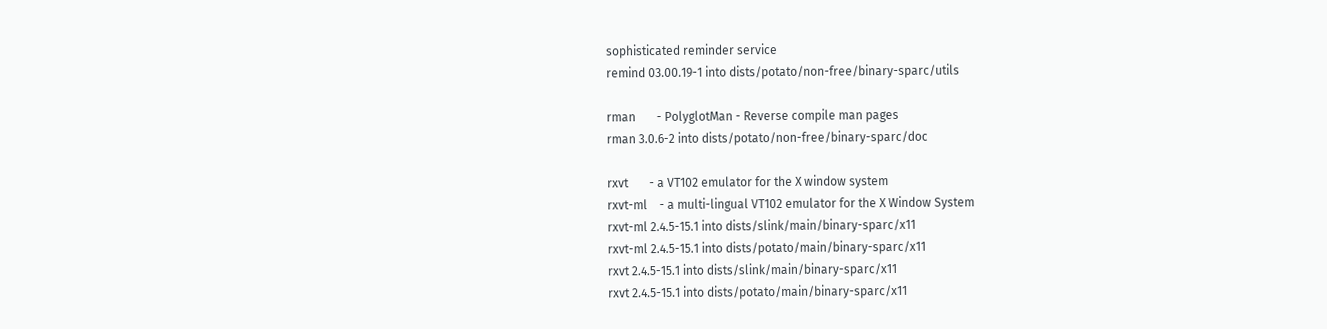sophisticated reminder service
remind 03.00.19-1 into dists/potato/non-free/binary-sparc/utils

rman       - PolyglotMan - Reverse compile man pages
rman 3.0.6-2 into dists/potato/non-free/binary-sparc/doc

rxvt       - a VT102 emulator for the X window system
rxvt-ml    - a multi-lingual VT102 emulator for the X Window System
rxvt-ml 2.4.5-15.1 into dists/slink/main/binary-sparc/x11
rxvt-ml 2.4.5-15.1 into dists/potato/main/binary-sparc/x11
rxvt 2.4.5-15.1 into dists/slink/main/binary-sparc/x11
rxvt 2.4.5-15.1 into dists/potato/main/binary-sparc/x11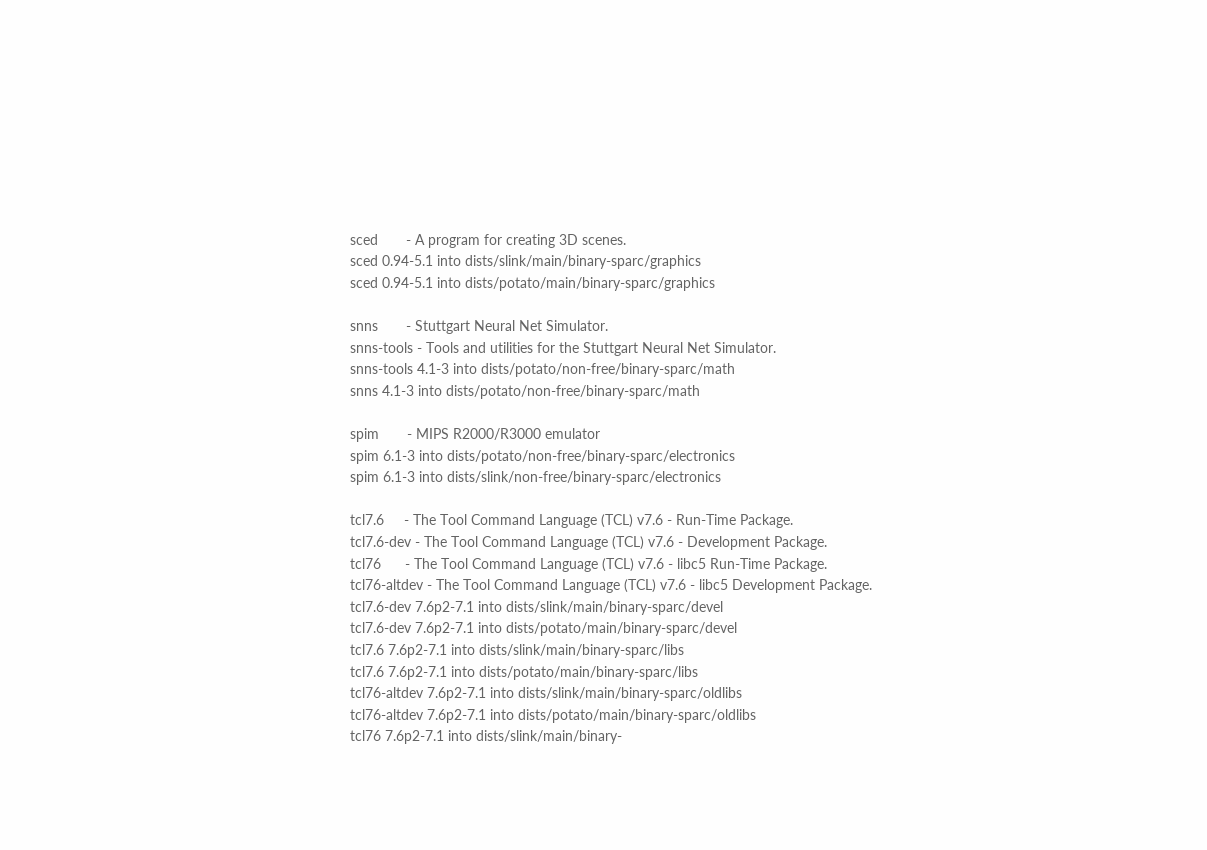sced       - A program for creating 3D scenes.
sced 0.94-5.1 into dists/slink/main/binary-sparc/graphics
sced 0.94-5.1 into dists/potato/main/binary-sparc/graphics

snns       - Stuttgart Neural Net Simulator.
snns-tools - Tools and utilities for the Stuttgart Neural Net Simulator.
snns-tools 4.1-3 into dists/potato/non-free/binary-sparc/math
snns 4.1-3 into dists/potato/non-free/binary-sparc/math

spim       - MIPS R2000/R3000 emulator
spim 6.1-3 into dists/potato/non-free/binary-sparc/electronics
spim 6.1-3 into dists/slink/non-free/binary-sparc/electronics

tcl7.6     - The Tool Command Language (TCL) v7.6 - Run-Time Package.
tcl7.6-dev - The Tool Command Language (TCL) v7.6 - Development Package.
tcl76      - The Tool Command Language (TCL) v7.6 - libc5 Run-Time Package.
tcl76-altdev - The Tool Command Language (TCL) v7.6 - libc5 Development Package.
tcl7.6-dev 7.6p2-7.1 into dists/slink/main/binary-sparc/devel
tcl7.6-dev 7.6p2-7.1 into dists/potato/main/binary-sparc/devel
tcl7.6 7.6p2-7.1 into dists/slink/main/binary-sparc/libs
tcl7.6 7.6p2-7.1 into dists/potato/main/binary-sparc/libs
tcl76-altdev 7.6p2-7.1 into dists/slink/main/binary-sparc/oldlibs
tcl76-altdev 7.6p2-7.1 into dists/potato/main/binary-sparc/oldlibs
tcl76 7.6p2-7.1 into dists/slink/main/binary-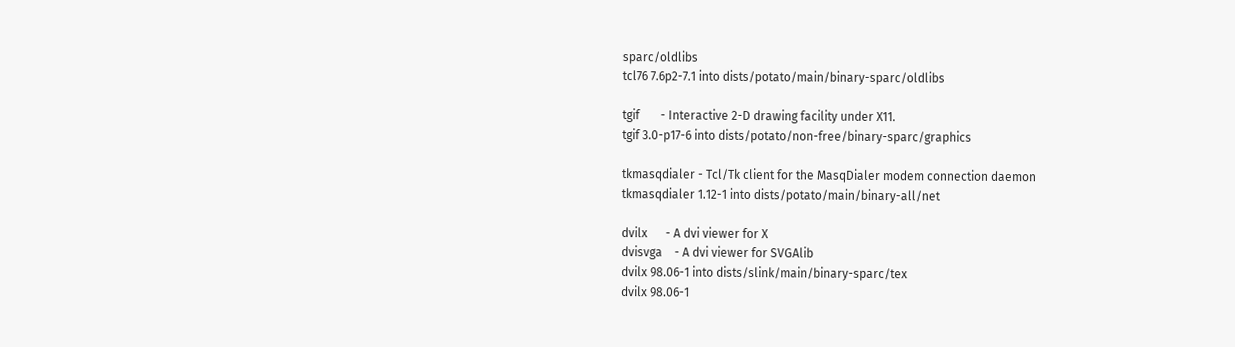sparc/oldlibs
tcl76 7.6p2-7.1 into dists/potato/main/binary-sparc/oldlibs

tgif       - Interactive 2-D drawing facility under X11.
tgif 3.0-p17-6 into dists/potato/non-free/binary-sparc/graphics

tkmasqdialer - Tcl/Tk client for the MasqDialer modem connection daemon
tkmasqdialer 1.12-1 into dists/potato/main/binary-all/net

dvilx      - A dvi viewer for X
dvisvga    - A dvi viewer for SVGAlib
dvilx 98.06-1 into dists/slink/main/binary-sparc/tex
dvilx 98.06-1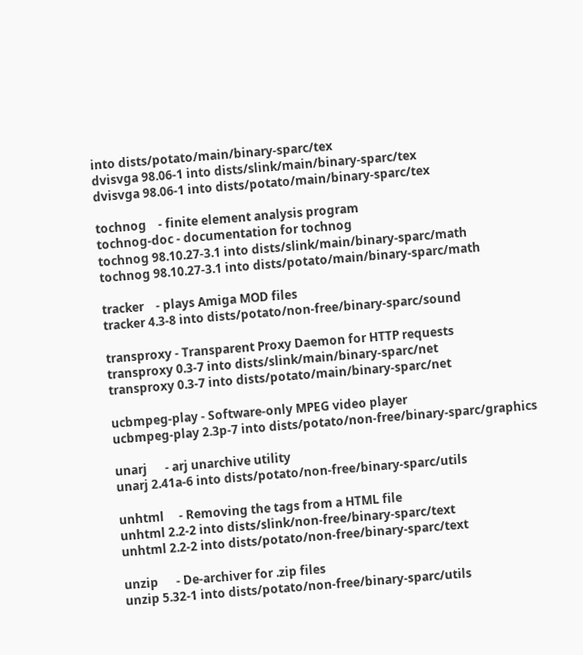into dists/potato/main/binary-sparc/tex
dvisvga 98.06-1 into dists/slink/main/binary-sparc/tex
dvisvga 98.06-1 into dists/potato/main/binary-sparc/tex

tochnog    - finite element analysis program
tochnog-doc - documentation for tochnog
tochnog 98.10.27-3.1 into dists/slink/main/binary-sparc/math
tochnog 98.10.27-3.1 into dists/potato/main/binary-sparc/math

tracker    - plays Amiga MOD files
tracker 4.3-8 into dists/potato/non-free/binary-sparc/sound

transproxy - Transparent Proxy Daemon for HTTP requests
transproxy 0.3-7 into dists/slink/main/binary-sparc/net
transproxy 0.3-7 into dists/potato/main/binary-sparc/net

ucbmpeg-play - Software-only MPEG video player
ucbmpeg-play 2.3p-7 into dists/potato/non-free/binary-sparc/graphics

unarj      - arj unarchive utility
unarj 2.41a-6 into dists/potato/non-free/binary-sparc/utils

unhtml     - Removing the tags from a HTML file
unhtml 2.2-2 into dists/slink/non-free/binary-sparc/text
unhtml 2.2-2 into dists/potato/non-free/binary-sparc/text

unzip      - De-archiver for .zip files
unzip 5.32-1 into dists/potato/non-free/binary-sparc/utils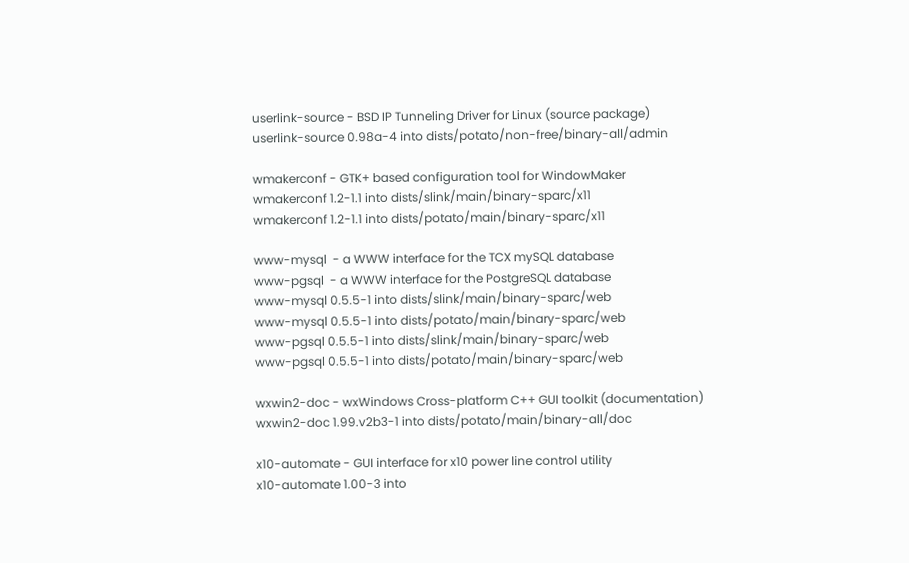userlink-source - BSD IP Tunneling Driver for Linux (source package)
userlink-source 0.98a-4 into dists/potato/non-free/binary-all/admin

wmakerconf - GTK+ based configuration tool for WindowMaker
wmakerconf 1.2-1.1 into dists/slink/main/binary-sparc/x11
wmakerconf 1.2-1.1 into dists/potato/main/binary-sparc/x11

www-mysql  - a WWW interface for the TCX mySQL database
www-pgsql  - a WWW interface for the PostgreSQL database
www-mysql 0.5.5-1 into dists/slink/main/binary-sparc/web
www-mysql 0.5.5-1 into dists/potato/main/binary-sparc/web
www-pgsql 0.5.5-1 into dists/slink/main/binary-sparc/web
www-pgsql 0.5.5-1 into dists/potato/main/binary-sparc/web

wxwin2-doc - wxWindows Cross-platform C++ GUI toolkit (documentation)
wxwin2-doc 1.99.v2b3-1 into dists/potato/main/binary-all/doc

x10-automate - GUI interface for x10 power line control utility
x10-automate 1.00-3 into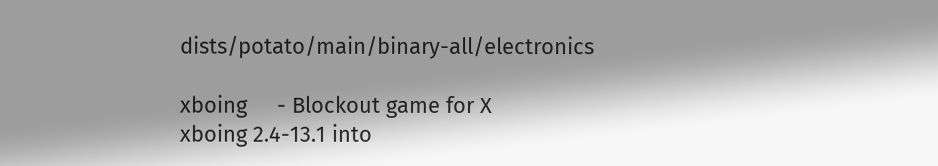dists/potato/main/binary-all/electronics

xboing     - Blockout game for X
xboing 2.4-13.1 into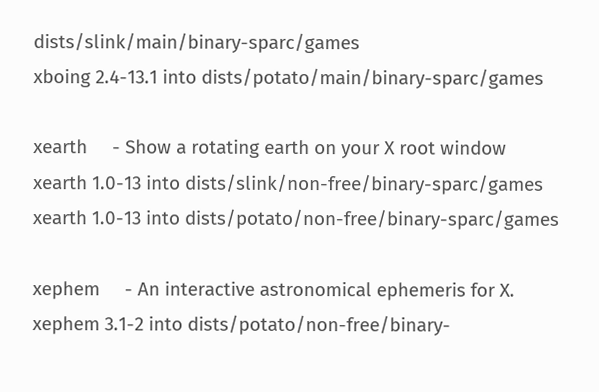dists/slink/main/binary-sparc/games
xboing 2.4-13.1 into dists/potato/main/binary-sparc/games

xearth     - Show a rotating earth on your X root window
xearth 1.0-13 into dists/slink/non-free/binary-sparc/games
xearth 1.0-13 into dists/potato/non-free/binary-sparc/games

xephem     - An interactive astronomical ephemeris for X.
xephem 3.1-2 into dists/potato/non-free/binary-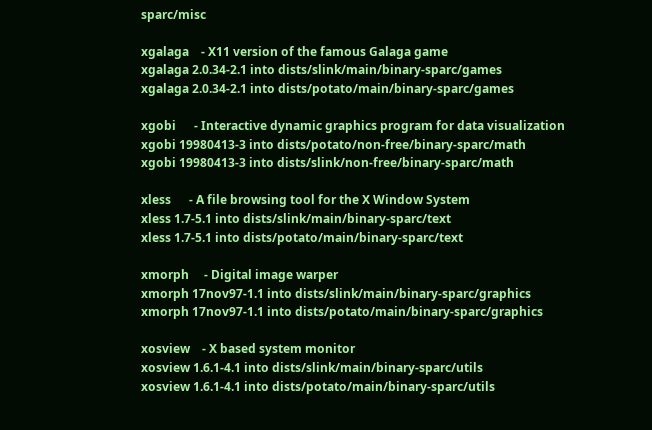sparc/misc

xgalaga    - X11 version of the famous Galaga game
xgalaga 2.0.34-2.1 into dists/slink/main/binary-sparc/games
xgalaga 2.0.34-2.1 into dists/potato/main/binary-sparc/games

xgobi      - Interactive dynamic graphics program for data visualization
xgobi 19980413-3 into dists/potato/non-free/binary-sparc/math
xgobi 19980413-3 into dists/slink/non-free/binary-sparc/math

xless      - A file browsing tool for the X Window System
xless 1.7-5.1 into dists/slink/main/binary-sparc/text
xless 1.7-5.1 into dists/potato/main/binary-sparc/text

xmorph     - Digital image warper
xmorph 17nov97-1.1 into dists/slink/main/binary-sparc/graphics
xmorph 17nov97-1.1 into dists/potato/main/binary-sparc/graphics

xosview    - X based system monitor
xosview 1.6.1-4.1 into dists/slink/main/binary-sparc/utils
xosview 1.6.1-4.1 into dists/potato/main/binary-sparc/utils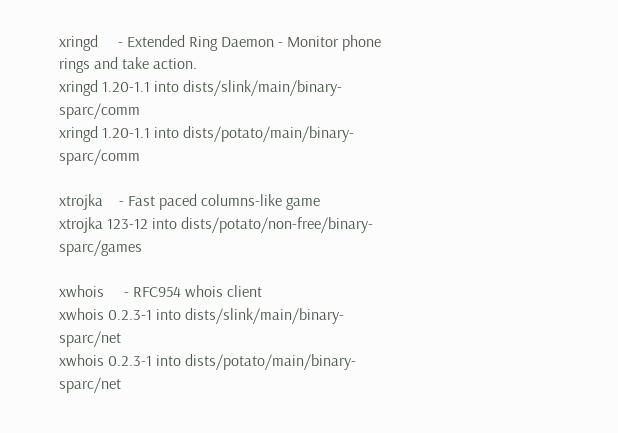xringd     - Extended Ring Daemon - Monitor phone rings and take action.
xringd 1.20-1.1 into dists/slink/main/binary-sparc/comm
xringd 1.20-1.1 into dists/potato/main/binary-sparc/comm

xtrojka    - Fast paced columns-like game
xtrojka 123-12 into dists/potato/non-free/binary-sparc/games

xwhois     - RFC954 whois client
xwhois 0.2.3-1 into dists/slink/main/binary-sparc/net
xwhois 0.2.3-1 into dists/potato/main/binary-sparc/net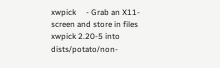xwpick     - Grab an X11-screen and store in files
xwpick 2.20-5 into dists/potato/non-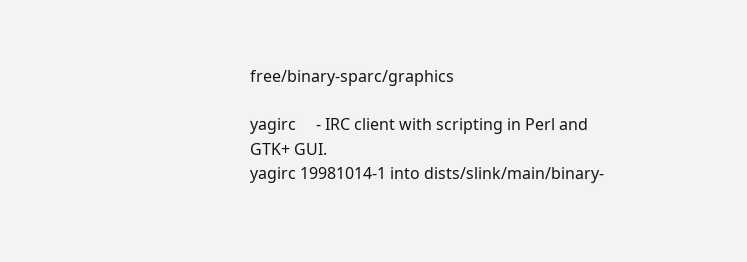free/binary-sparc/graphics

yagirc     - IRC client with scripting in Perl and GTK+ GUI.
yagirc 19981014-1 into dists/slink/main/binary-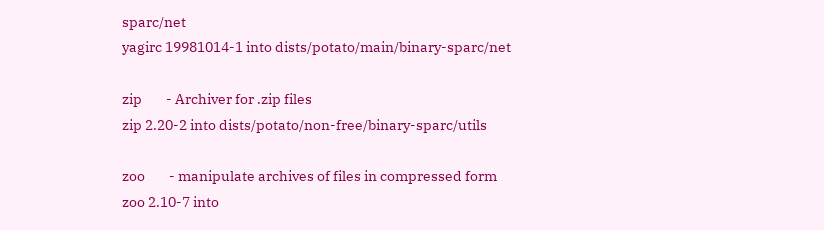sparc/net
yagirc 19981014-1 into dists/potato/main/binary-sparc/net

zip        - Archiver for .zip files
zip 2.20-2 into dists/potato/non-free/binary-sparc/utils

zoo        - manipulate archives of files in compressed form
zoo 2.10-7 into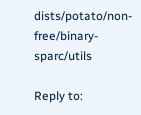dists/potato/non-free/binary-sparc/utils

Reply to: